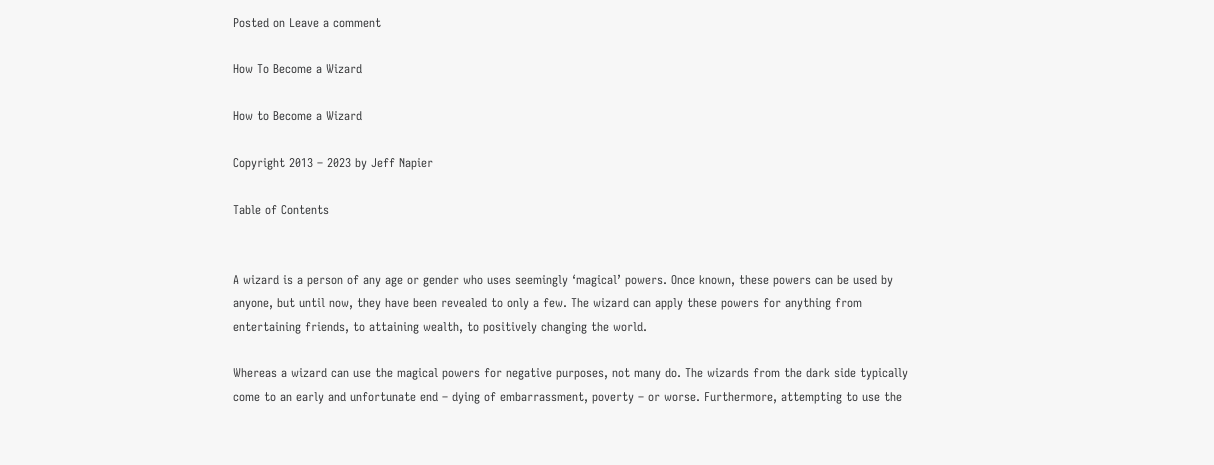Posted on Leave a comment

How To Become a Wizard

How to Become a Wizard

Copyright 2013 – 2023 by Jeff Napier

Table of Contents


A wizard is a person of any age or gender who uses seemingly ‘magical’ powers. Once known, these powers can be used by anyone, but until now, they have been revealed to only a few. The wizard can apply these powers for anything from entertaining friends, to attaining wealth, to positively changing the world.

Whereas a wizard can use the magical powers for negative purposes, not many do. The wizards from the dark side typically come to an early and unfortunate end – dying of embarrassment, poverty – or worse. Furthermore, attempting to use the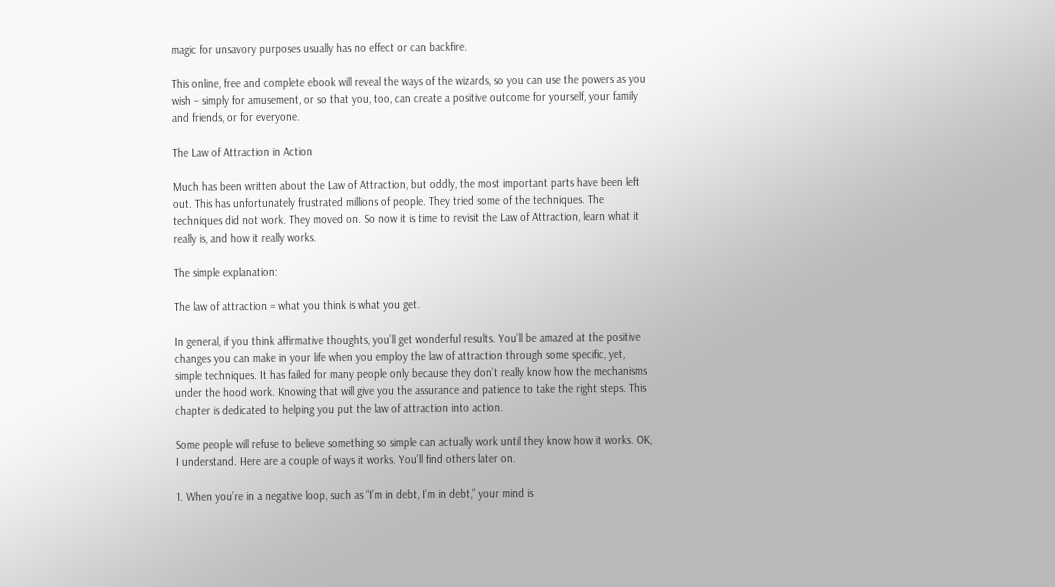magic for unsavory purposes usually has no effect or can backfire.

This online, free and complete ebook will reveal the ways of the wizards, so you can use the powers as you wish – simply for amusement, or so that you, too, can create a positive outcome for yourself, your family and friends, or for everyone.

The Law of Attraction in Action

Much has been written about the Law of Attraction, but oddly, the most important parts have been left out. This has unfortunately frustrated millions of people. They tried some of the techniques. The techniques did not work. They moved on. So now it is time to revisit the Law of Attraction, learn what it really is, and how it really works.

The simple explanation:

The law of attraction = what you think is what you get.

In general, if you think affirmative thoughts, you’ll get wonderful results. You’ll be amazed at the positive changes you can make in your life when you employ the law of attraction through some specific, yet, simple techniques. It has failed for many people only because they don’t really know how the mechanisms under the hood work. Knowing that will give you the assurance and patience to take the right steps. This chapter is dedicated to helping you put the law of attraction into action.

Some people will refuse to believe something so simple can actually work until they know how it works. OK, I understand. Here are a couple of ways it works. You’ll find others later on.

1. When you’re in a negative loop, such as “I’m in debt, I’m in debt,” your mind is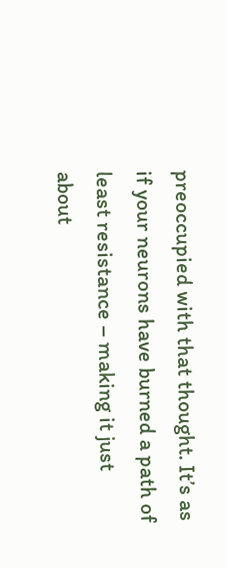preoccupied with that thought. It’s as if your neurons have burned a path of least resistance – making it just about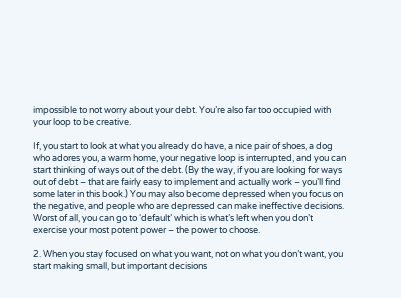impossible to not worry about your debt. You’re also far too occupied with your loop to be creative.

If, you start to look at what you already do have, a nice pair of shoes, a dog who adores you, a warm home, your negative loop is interrupted, and you can start thinking of ways out of the debt. (By the way, if you are looking for ways out of debt – that are fairly easy to implement and actually work – you’ll find some later in this book.) You may also become depressed when you focus on the negative, and people who are depressed can make ineffective decisions. Worst of all, you can go to ‘default’ which is what’s left when you don’t exercise your most potent power – the power to choose.

2. When you stay focused on what you want, not on what you don’t want, you start making small, but important decisions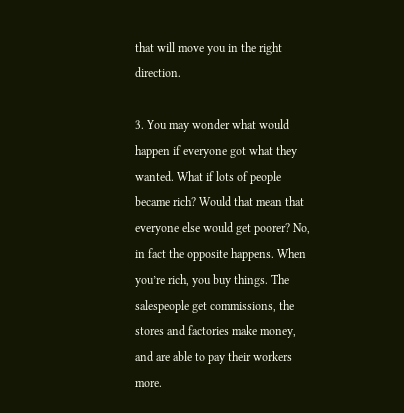that will move you in the right direction.

3. You may wonder what would happen if everyone got what they wanted. What if lots of people became rich? Would that mean that everyone else would get poorer? No, in fact the opposite happens. When you’re rich, you buy things. The salespeople get commissions, the stores and factories make money, and are able to pay their workers more.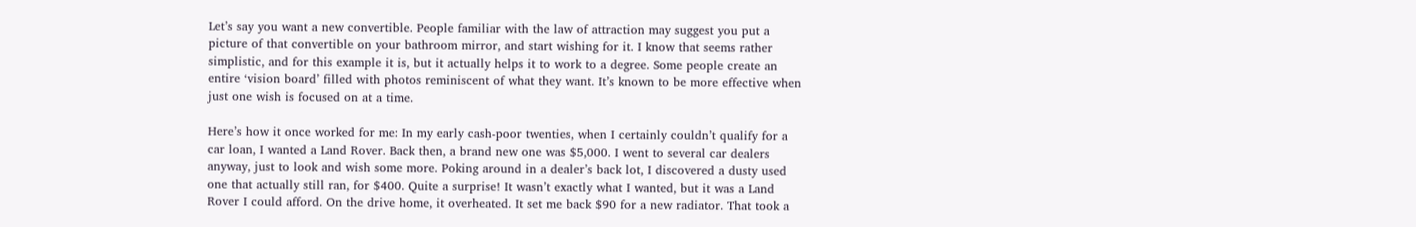Let’s say you want a new convertible. People familiar with the law of attraction may suggest you put a picture of that convertible on your bathroom mirror, and start wishing for it. I know that seems rather simplistic, and for this example it is, but it actually helps it to work to a degree. Some people create an entire ‘vision board’ filled with photos reminiscent of what they want. It’s known to be more effective when just one wish is focused on at a time.

Here’s how it once worked for me: In my early cash-poor twenties, when I certainly couldn’t qualify for a car loan, I wanted a Land Rover. Back then, a brand new one was $5,000. I went to several car dealers anyway, just to look and wish some more. Poking around in a dealer’s back lot, I discovered a dusty used one that actually still ran, for $400. Quite a surprise! It wasn’t exactly what I wanted, but it was a Land Rover I could afford. On the drive home, it overheated. It set me back $90 for a new radiator. That took a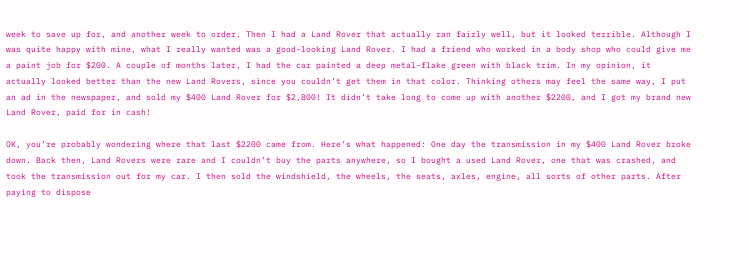week to save up for, and another week to order. Then I had a Land Rover that actually ran fairly well, but it looked terrible. Although I was quite happy with mine, what I really wanted was a good-looking Land Rover. I had a friend who worked in a body shop who could give me a paint job for $200. A couple of months later, I had the car painted a deep metal-flake green with black trim. In my opinion, it actually looked better than the new Land Rovers, since you couldn’t get them in that color. Thinking others may feel the same way, I put an ad in the newspaper, and sold my $400 Land Rover for $2,800! It didn’t take long to come up with another $2200, and I got my brand new Land Rover, paid for in cash!

OK, you’re probably wondering where that last $2200 came from. Here’s what happened: One day the transmission in my $400 Land Rover broke down. Back then, Land Rovers were rare and I couldn’t buy the parts anywhere, so I bought a used Land Rover, one that was crashed, and took the transmission out for my car. I then sold the windshield, the wheels, the seats, axles, engine, all sorts of other parts. After paying to dispose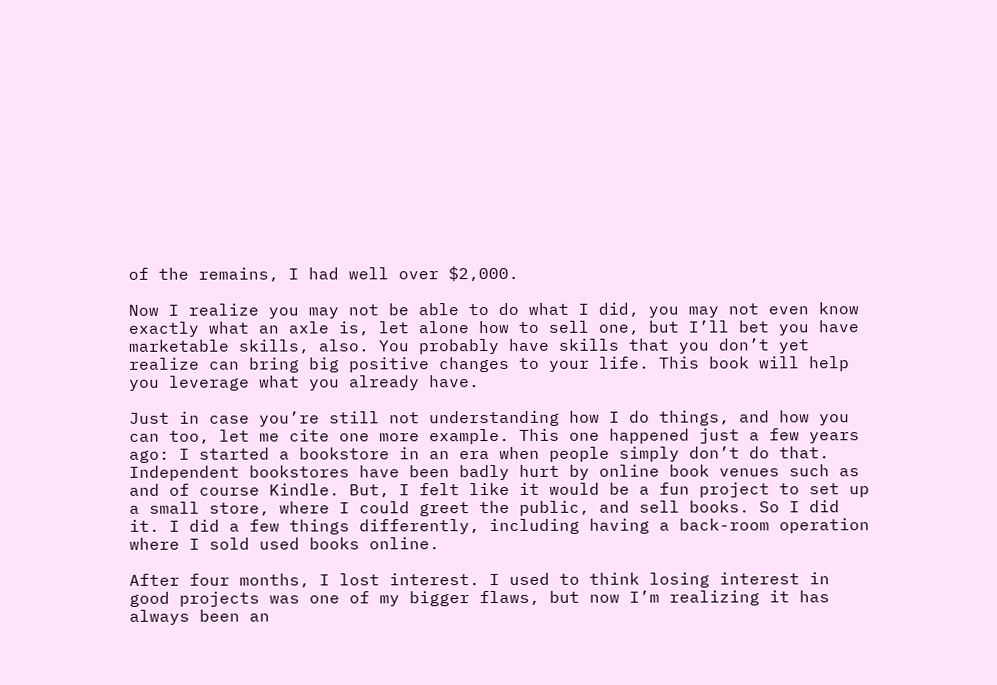of the remains, I had well over $2,000.

Now I realize you may not be able to do what I did, you may not even know exactly what an axle is, let alone how to sell one, but I’ll bet you have marketable skills, also. You probably have skills that you don’t yet realize can bring big positive changes to your life. This book will help you leverage what you already have.

Just in case you’re still not understanding how I do things, and how you can too, let me cite one more example. This one happened just a few years ago: I started a bookstore in an era when people simply don’t do that. Independent bookstores have been badly hurt by online book venues such as and of course Kindle. But, I felt like it would be a fun project to set up a small store, where I could greet the public, and sell books. So I did it. I did a few things differently, including having a back-room operation where I sold used books online.

After four months, I lost interest. I used to think losing interest in good projects was one of my bigger flaws, but now I’m realizing it has always been an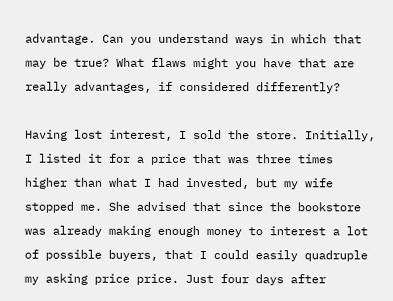advantage. Can you understand ways in which that may be true? What flaws might you have that are really advantages, if considered differently?

Having lost interest, I sold the store. Initially, I listed it for a price that was three times higher than what I had invested, but my wife stopped me. She advised that since the bookstore was already making enough money to interest a lot of possible buyers, that I could easily quadruple my asking price price. Just four days after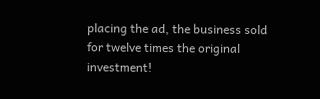placing the ad, the business sold for twelve times the original investment!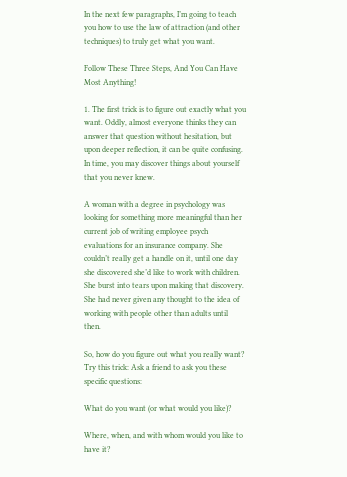In the next few paragraphs, I’m going to teach you how to use the law of attraction (and other techniques) to truly get what you want.

Follow These Three Steps, And You Can Have Most Anything!

1. The first trick is to figure out exactly what you want. Oddly, almost everyone thinks they can answer that question without hesitation, but upon deeper reflection, it can be quite confusing. In time, you may discover things about yourself that you never knew.

A woman with a degree in psychology was looking for something more meaningful than her current job of writing employee psych evaluations for an insurance company. She couldn’t really get a handle on it, until one day she discovered she’d like to work with children. She burst into tears upon making that discovery. She had never given any thought to the idea of working with people other than adults until then.

So, how do you figure out what you really want? Try this trick: Ask a friend to ask you these specific questions:

What do you want (or what would you like)?

Where, when, and with whom would you like to have it?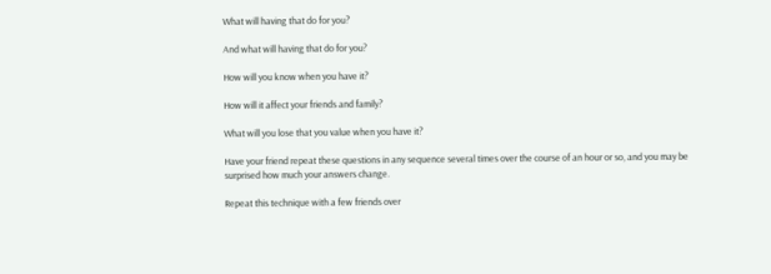What will having that do for you?

And what will having that do for you?

How will you know when you have it?

How will it affect your friends and family?

What will you lose that you value when you have it?

Have your friend repeat these questions in any sequence several times over the course of an hour or so, and you may be surprised how much your answers change.

Repeat this technique with a few friends over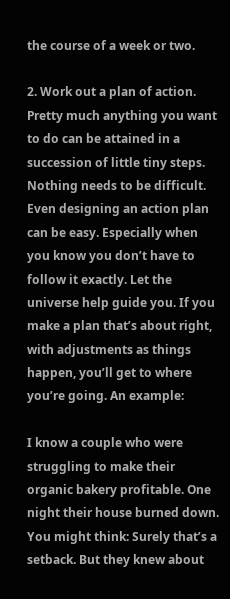the course of a week or two.

2. Work out a plan of action. Pretty much anything you want to do can be attained in a succession of little tiny steps. Nothing needs to be difficult. Even designing an action plan can be easy. Especially when you know you don’t have to follow it exactly. Let the universe help guide you. If you make a plan that’s about right, with adjustments as things happen, you’ll get to where you’re going. An example:

I know a couple who were struggling to make their organic bakery profitable. One night their house burned down. You might think: Surely that’s a setback. But they knew about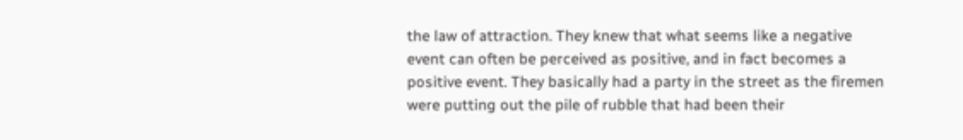the law of attraction. They knew that what seems like a negative event can often be perceived as positive, and in fact becomes a positive event. They basically had a party in the street as the firemen were putting out the pile of rubble that had been their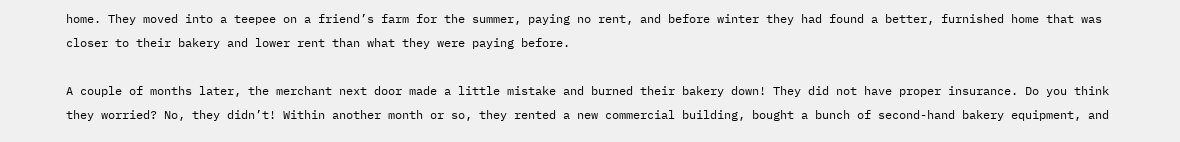home. They moved into a teepee on a friend’s farm for the summer, paying no rent, and before winter they had found a better, furnished home that was closer to their bakery and lower rent than what they were paying before.

A couple of months later, the merchant next door made a little mistake and burned their bakery down! They did not have proper insurance. Do you think they worried? No, they didn’t! Within another month or so, they rented a new commercial building, bought a bunch of second-hand bakery equipment, and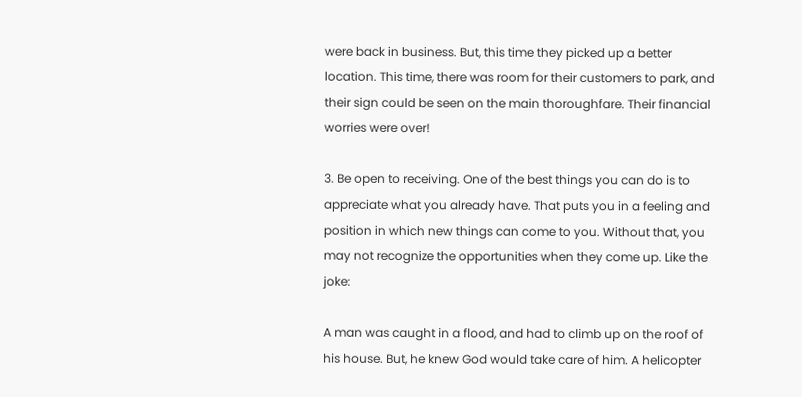were back in business. But, this time they picked up a better location. This time, there was room for their customers to park, and their sign could be seen on the main thoroughfare. Their financial worries were over!

3. Be open to receiving. One of the best things you can do is to appreciate what you already have. That puts you in a feeling and position in which new things can come to you. Without that, you may not recognize the opportunities when they come up. Like the joke:

A man was caught in a flood, and had to climb up on the roof of his house. But, he knew God would take care of him. A helicopter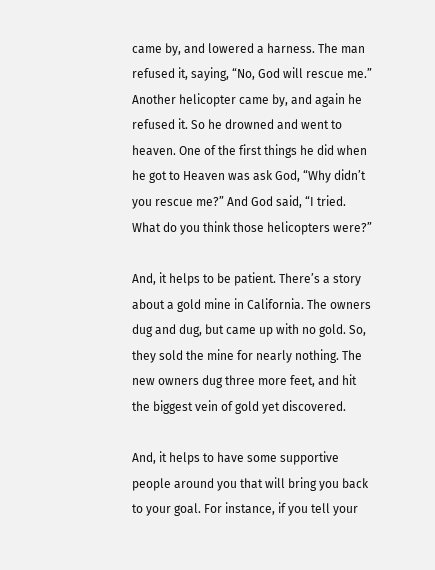came by, and lowered a harness. The man refused it, saying, “No, God will rescue me.” Another helicopter came by, and again he refused it. So he drowned and went to heaven. One of the first things he did when he got to Heaven was ask God, “Why didn’t you rescue me?” And God said, “I tried. What do you think those helicopters were?”

And, it helps to be patient. There’s a story about a gold mine in California. The owners dug and dug, but came up with no gold. So, they sold the mine for nearly nothing. The new owners dug three more feet, and hit the biggest vein of gold yet discovered.

And, it helps to have some supportive people around you that will bring you back to your goal. For instance, if you tell your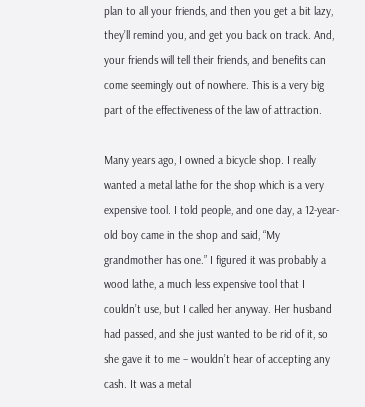plan to all your friends, and then you get a bit lazy, they’ll remind you, and get you back on track. And, your friends will tell their friends, and benefits can come seemingly out of nowhere. This is a very big part of the effectiveness of the law of attraction.

Many years ago, I owned a bicycle shop. I really wanted a metal lathe for the shop which is a very expensive tool. I told people, and one day, a 12-year-old boy came in the shop and said, “My grandmother has one.” I figured it was probably a wood lathe, a much less expensive tool that I couldn’t use, but I called her anyway. Her husband had passed, and she just wanted to be rid of it, so she gave it to me – wouldn’t hear of accepting any cash. It was a metal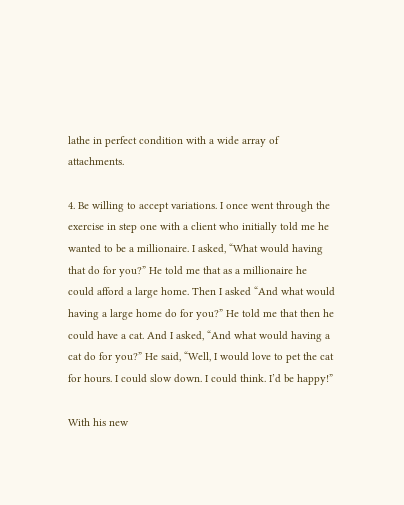lathe in perfect condition with a wide array of attachments.

4. Be willing to accept variations. I once went through the exercise in step one with a client who initially told me he wanted to be a millionaire. I asked, “What would having that do for you?” He told me that as a millionaire he could afford a large home. Then I asked “And what would having a large home do for you?” He told me that then he could have a cat. And I asked, “And what would having a cat do for you?” He said, “Well, I would love to pet the cat for hours. I could slow down. I could think. I’d be happy!”

With his new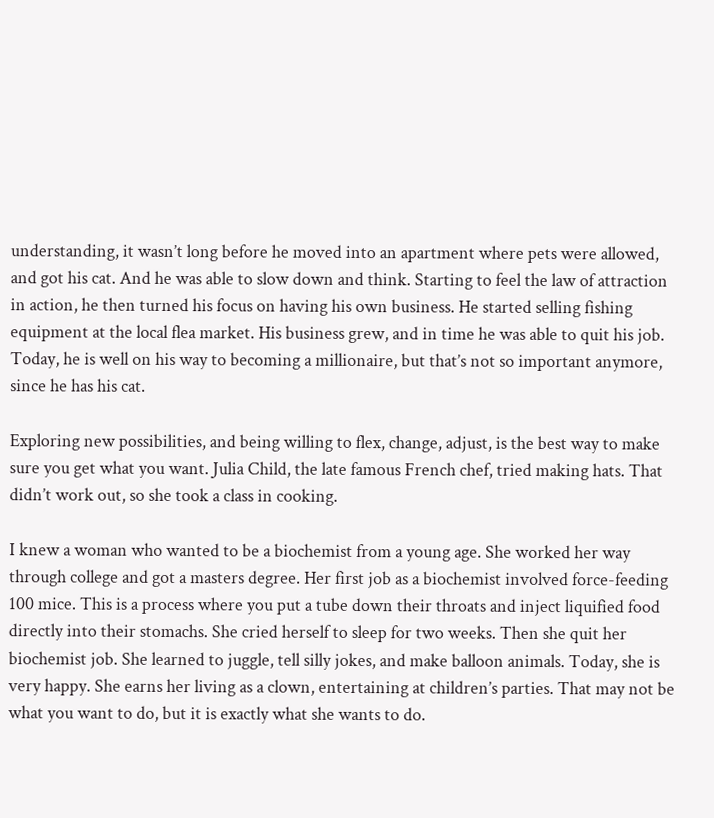understanding, it wasn’t long before he moved into an apartment where pets were allowed, and got his cat. And he was able to slow down and think. Starting to feel the law of attraction in action, he then turned his focus on having his own business. He started selling fishing equipment at the local flea market. His business grew, and in time he was able to quit his job. Today, he is well on his way to becoming a millionaire, but that’s not so important anymore, since he has his cat.

Exploring new possibilities, and being willing to flex, change, adjust, is the best way to make sure you get what you want. Julia Child, the late famous French chef, tried making hats. That didn’t work out, so she took a class in cooking.

I knew a woman who wanted to be a biochemist from a young age. She worked her way through college and got a masters degree. Her first job as a biochemist involved force-feeding 100 mice. This is a process where you put a tube down their throats and inject liquified food directly into their stomachs. She cried herself to sleep for two weeks. Then she quit her biochemist job. She learned to juggle, tell silly jokes, and make balloon animals. Today, she is very happy. She earns her living as a clown, entertaining at children’s parties. That may not be what you want to do, but it is exactly what she wants to do.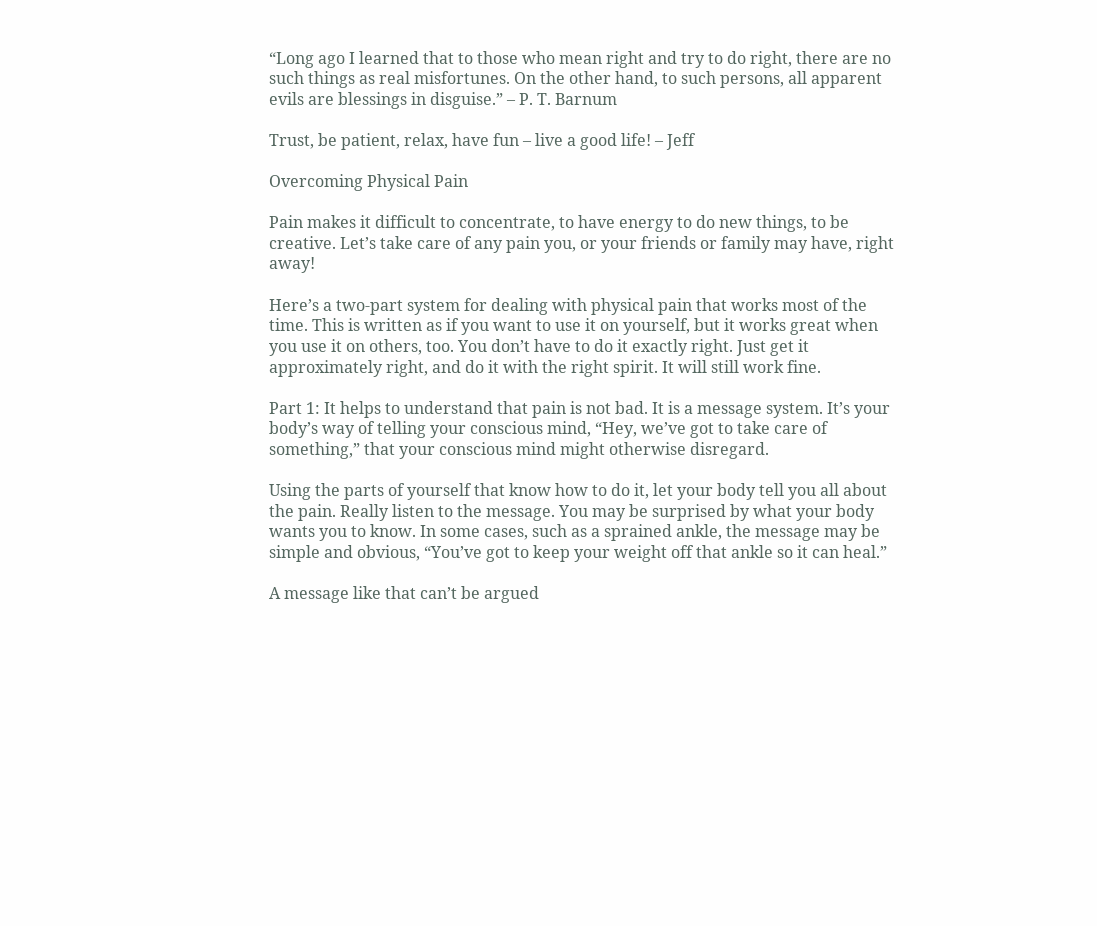“Long ago I learned that to those who mean right and try to do right, there are no such things as real misfortunes. On the other hand, to such persons, all apparent evils are blessings in disguise.” – P. T. Barnum

Trust, be patient, relax, have fun – live a good life! – Jeff

Overcoming Physical Pain

Pain makes it difficult to concentrate, to have energy to do new things, to be creative. Let’s take care of any pain you, or your friends or family may have, right away!

Here’s a two-part system for dealing with physical pain that works most of the time. This is written as if you want to use it on yourself, but it works great when you use it on others, too. You don’t have to do it exactly right. Just get it approximately right, and do it with the right spirit. It will still work fine.

Part 1: It helps to understand that pain is not bad. It is a message system. It’s your body’s way of telling your conscious mind, “Hey, we’ve got to take care of something,” that your conscious mind might otherwise disregard.

Using the parts of yourself that know how to do it, let your body tell you all about the pain. Really listen to the message. You may be surprised by what your body wants you to know. In some cases, such as a sprained ankle, the message may be simple and obvious, “You’ve got to keep your weight off that ankle so it can heal.”

A message like that can’t be argued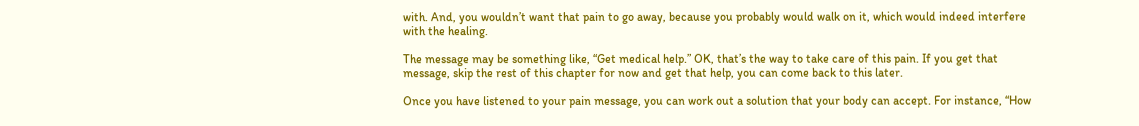with. And, you wouldn’t want that pain to go away, because you probably would walk on it, which would indeed interfere with the healing.

The message may be something like, “Get medical help.” OK, that’s the way to take care of this pain. If you get that message, skip the rest of this chapter for now and get that help, you can come back to this later.

Once you have listened to your pain message, you can work out a solution that your body can accept. For instance, “How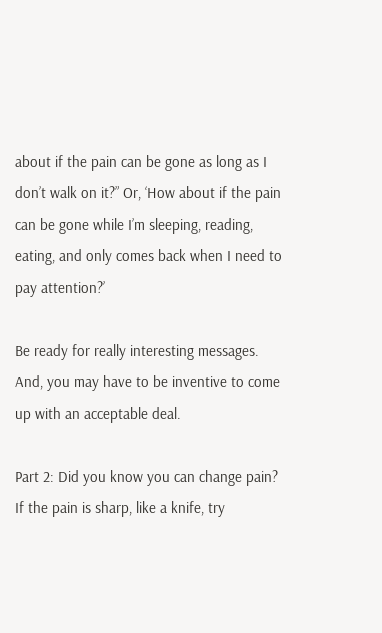about if the pain can be gone as long as I don’t walk on it?” Or, ‘How about if the pain can be gone while I’m sleeping, reading, eating, and only comes back when I need to pay attention?’

Be ready for really interesting messages. And, you may have to be inventive to come up with an acceptable deal.

Part 2: Did you know you can change pain? If the pain is sharp, like a knife, try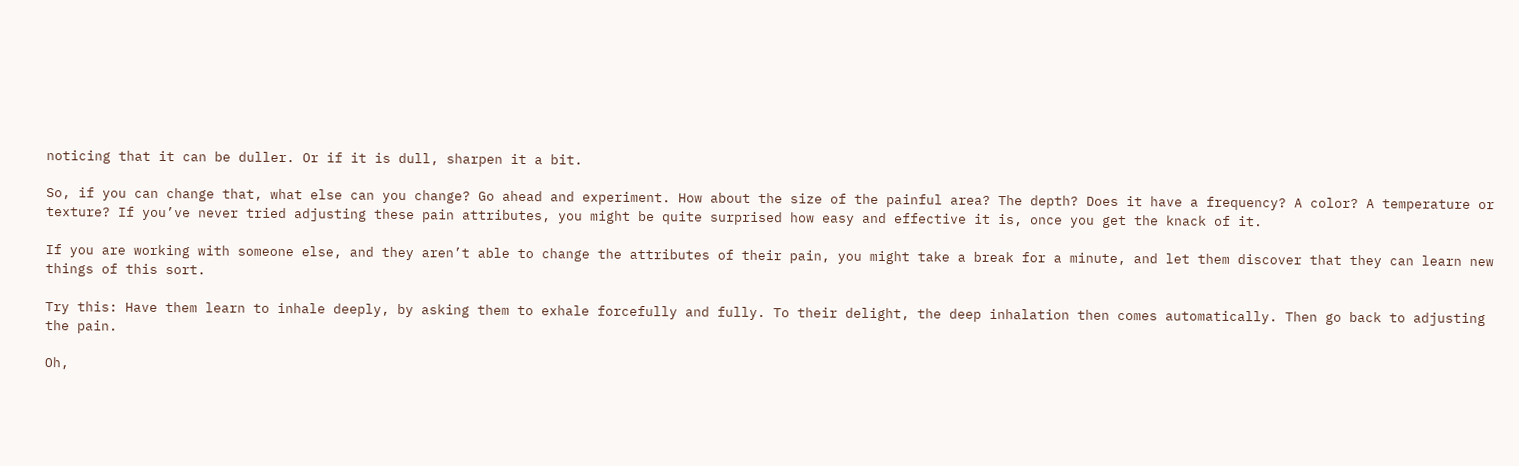noticing that it can be duller. Or if it is dull, sharpen it a bit.

So, if you can change that, what else can you change? Go ahead and experiment. How about the size of the painful area? The depth? Does it have a frequency? A color? A temperature or texture? If you’ve never tried adjusting these pain attributes, you might be quite surprised how easy and effective it is, once you get the knack of it.

If you are working with someone else, and they aren’t able to change the attributes of their pain, you might take a break for a minute, and let them discover that they can learn new things of this sort.

Try this: Have them learn to inhale deeply, by asking them to exhale forcefully and fully. To their delight, the deep inhalation then comes automatically. Then go back to adjusting the pain.

Oh,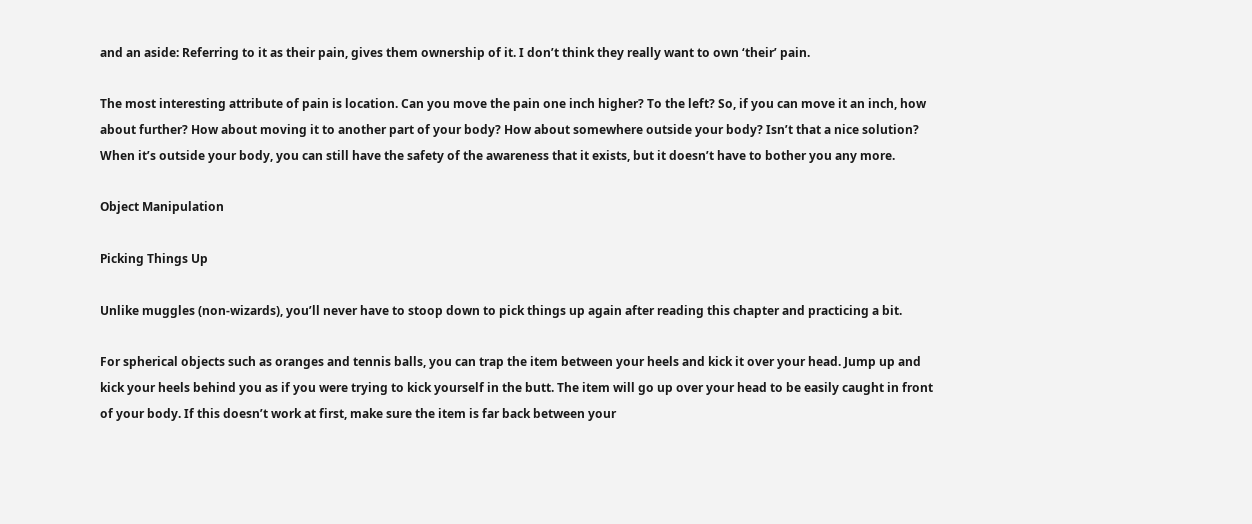and an aside: Referring to it as their pain, gives them ownership of it. I don’t think they really want to own ‘their’ pain.

The most interesting attribute of pain is location. Can you move the pain one inch higher? To the left? So, if you can move it an inch, how about further? How about moving it to another part of your body? How about somewhere outside your body? Isn’t that a nice solution? When it’s outside your body, you can still have the safety of the awareness that it exists, but it doesn’t have to bother you any more.

Object Manipulation

Picking Things Up

Unlike muggles (non-wizards), you’ll never have to stoop down to pick things up again after reading this chapter and practicing a bit.

For spherical objects such as oranges and tennis balls, you can trap the item between your heels and kick it over your head. Jump up and kick your heels behind you as if you were trying to kick yourself in the butt. The item will go up over your head to be easily caught in front of your body. If this doesn’t work at first, make sure the item is far back between your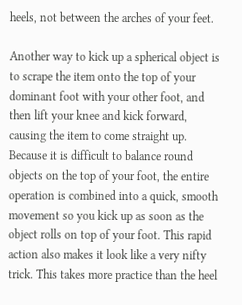heels, not between the arches of your feet.

Another way to kick up a spherical object is to scrape the item onto the top of your
dominant foot with your other foot, and then lift your knee and kick forward, causing the item to come straight up. Because it is difficult to balance round objects on the top of your foot, the entire operation is combined into a quick, smooth movement so you kick up as soon as the object rolls on top of your foot. This rapid action also makes it look like a very nifty trick. This takes more practice than the heel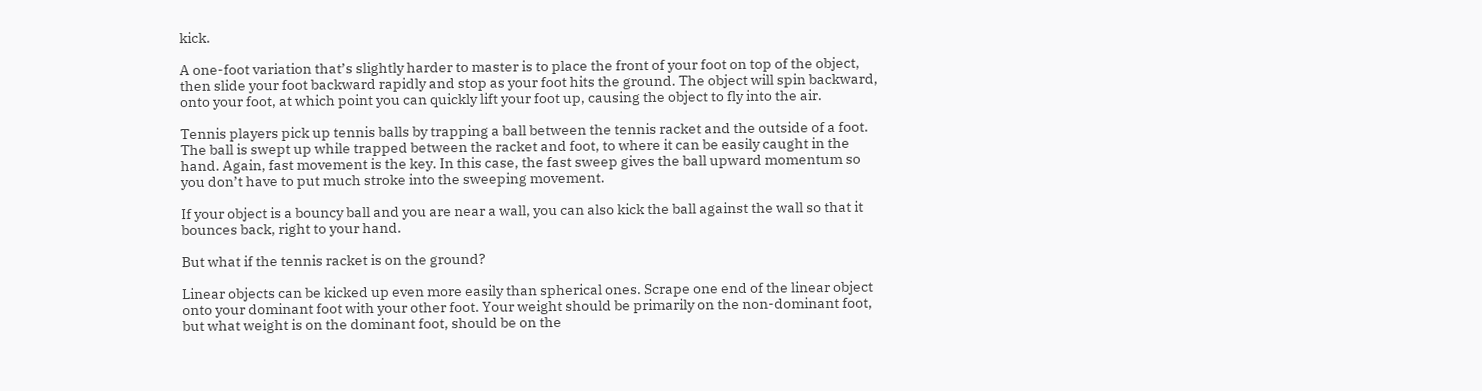kick.

A one-foot variation that’s slightly harder to master is to place the front of your foot on top of the object, then slide your foot backward rapidly and stop as your foot hits the ground. The object will spin backward, onto your foot, at which point you can quickly lift your foot up, causing the object to fly into the air.

Tennis players pick up tennis balls by trapping a ball between the tennis racket and the outside of a foot. The ball is swept up while trapped between the racket and foot, to where it can be easily caught in the hand. Again, fast movement is the key. In this case, the fast sweep gives the ball upward momentum so you don’t have to put much stroke into the sweeping movement.

If your object is a bouncy ball and you are near a wall, you can also kick the ball against the wall so that it bounces back, right to your hand.

But what if the tennis racket is on the ground?

Linear objects can be kicked up even more easily than spherical ones. Scrape one end of the linear object onto your dominant foot with your other foot. Your weight should be primarily on the non-dominant foot, but what weight is on the dominant foot, should be on the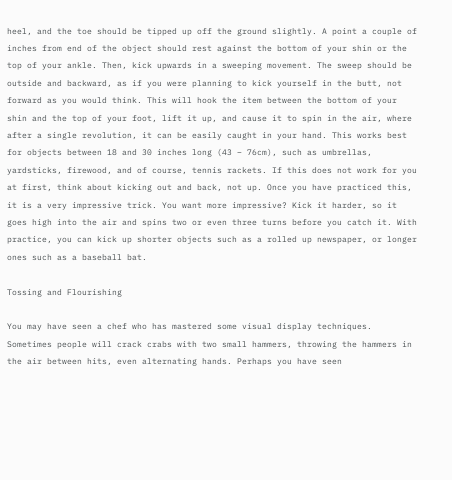heel, and the toe should be tipped up off the ground slightly. A point a couple of inches from end of the object should rest against the bottom of your shin or the top of your ankle. Then, kick upwards in a sweeping movement. The sweep should be outside and backward, as if you were planning to kick yourself in the butt, not forward as you would think. This will hook the item between the bottom of your shin and the top of your foot, lift it up, and cause it to spin in the air, where after a single revolution, it can be easily caught in your hand. This works best for objects between 18 and 30 inches long (43 – 76cm), such as umbrellas, yardsticks, firewood, and of course, tennis rackets. If this does not work for you at first, think about kicking out and back, not up. Once you have practiced this, it is a very impressive trick. You want more impressive? Kick it harder, so it goes high into the air and spins two or even three turns before you catch it. With practice, you can kick up shorter objects such as a rolled up newspaper, or longer ones such as a baseball bat.

Tossing and Flourishing

You may have seen a chef who has mastered some visual display techniques. Sometimes people will crack crabs with two small hammers, throwing the hammers in the air between hits, even alternating hands. Perhaps you have seen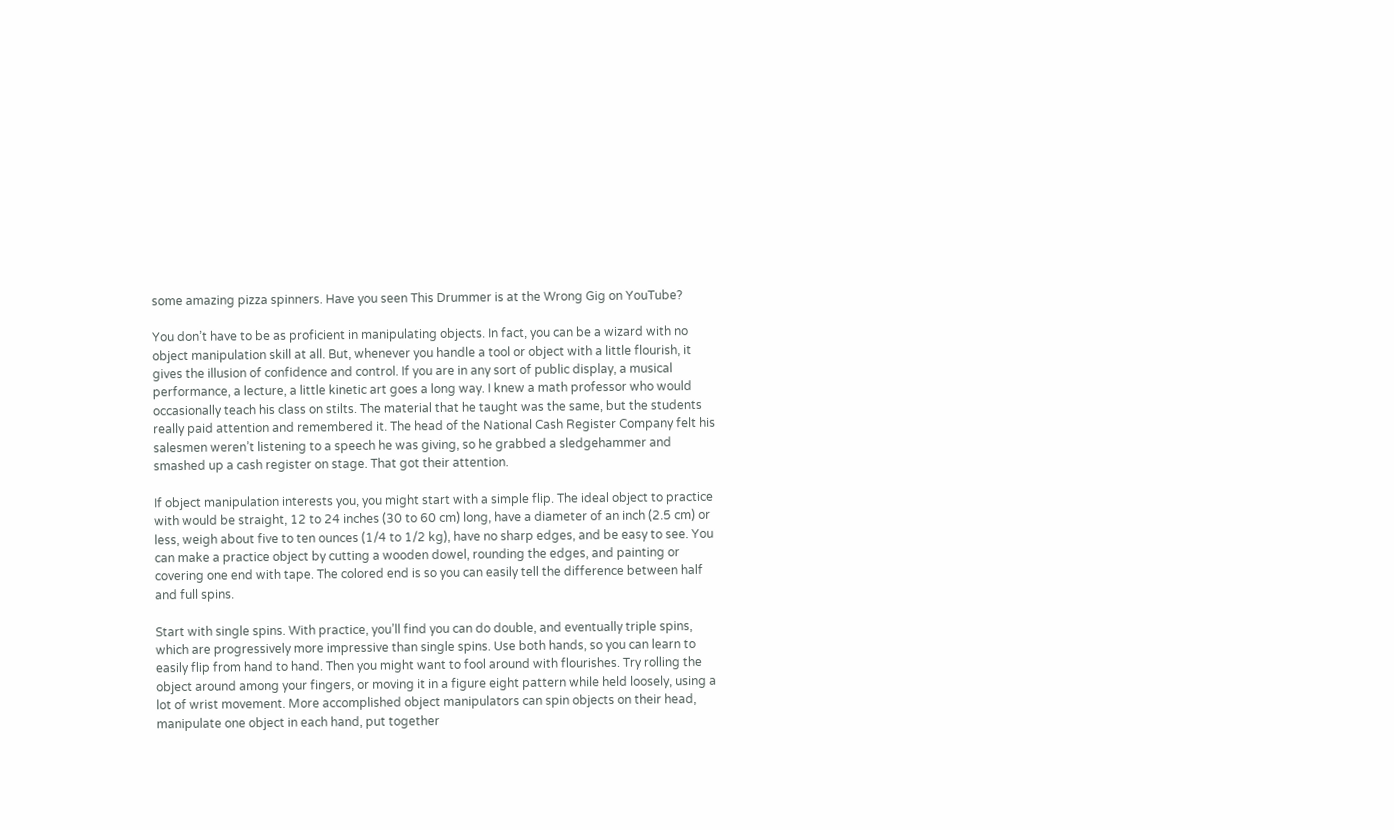some amazing pizza spinners. Have you seen This Drummer is at the Wrong Gig on YouTube?

You don’t have to be as proficient in manipulating objects. In fact, you can be a wizard with no object manipulation skill at all. But, whenever you handle a tool or object with a little flourish, it gives the illusion of confidence and control. If you are in any sort of public display, a musical performance, a lecture, a little kinetic art goes a long way. I knew a math professor who would occasionally teach his class on stilts. The material that he taught was the same, but the students really paid attention and remembered it. The head of the National Cash Register Company felt his salesmen weren’t listening to a speech he was giving, so he grabbed a sledgehammer and smashed up a cash register on stage. That got their attention.

If object manipulation interests you, you might start with a simple flip. The ideal object to practice with would be straight, 12 to 24 inches (30 to 60 cm) long, have a diameter of an inch (2.5 cm) or less, weigh about five to ten ounces (1/4 to 1/2 kg), have no sharp edges, and be easy to see. You can make a practice object by cutting a wooden dowel, rounding the edges, and painting or covering one end with tape. The colored end is so you can easily tell the difference between half and full spins.

Start with single spins. With practice, you’ll find you can do double, and eventually triple spins, which are progressively more impressive than single spins. Use both hands, so you can learn to easily flip from hand to hand. Then you might want to fool around with flourishes. Try rolling the object around among your fingers, or moving it in a figure eight pattern while held loosely, using a lot of wrist movement. More accomplished object manipulators can spin objects on their head, manipulate one object in each hand, put together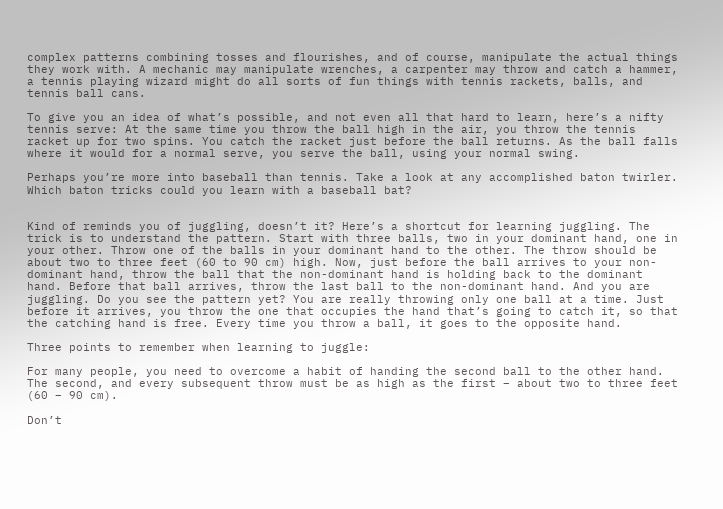complex patterns combining tosses and flourishes, and of course, manipulate the actual things they work with. A mechanic may manipulate wrenches, a carpenter may throw and catch a hammer, a tennis playing wizard might do all sorts of fun things with tennis rackets, balls, and tennis ball cans.

To give you an idea of what’s possible, and not even all that hard to learn, here’s a nifty tennis serve: At the same time you throw the ball high in the air, you throw the tennis racket up for two spins. You catch the racket just before the ball returns. As the ball falls where it would for a normal serve, you serve the ball, using your normal swing.

Perhaps you’re more into baseball than tennis. Take a look at any accomplished baton twirler. Which baton tricks could you learn with a baseball bat?


Kind of reminds you of juggling, doesn’t it? Here’s a shortcut for learning juggling. The trick is to understand the pattern. Start with three balls, two in your dominant hand, one in your other. Throw one of the balls in your dominant hand to the other. The throw should be about two to three feet (60 to 90 cm) high. Now, just before the ball arrives to your non-dominant hand, throw the ball that the non-dominant hand is holding back to the dominant hand. Before that ball arrives, throw the last ball to the non-dominant hand. And you are juggling. Do you see the pattern yet? You are really throwing only one ball at a time. Just before it arrives, you throw the one that occupies the hand that’s going to catch it, so that the catching hand is free. Every time you throw a ball, it goes to the opposite hand.

Three points to remember when learning to juggle:

For many people, you need to overcome a habit of handing the second ball to the other hand. The second, and every subsequent throw must be as high as the first – about two to three feet (60 – 90 cm).

Don’t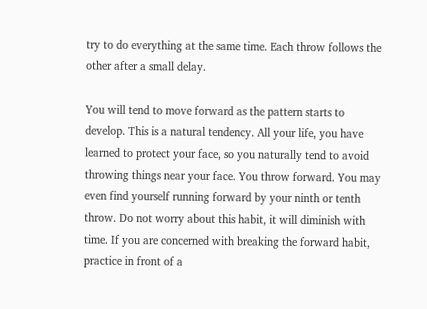try to do everything at the same time. Each throw follows the other after a small delay.

You will tend to move forward as the pattern starts to develop. This is a natural tendency. All your life, you have learned to protect your face, so you naturally tend to avoid throwing things near your face. You throw forward. You may even find yourself running forward by your ninth or tenth throw. Do not worry about this habit, it will diminish with time. If you are concerned with breaking the forward habit, practice in front of a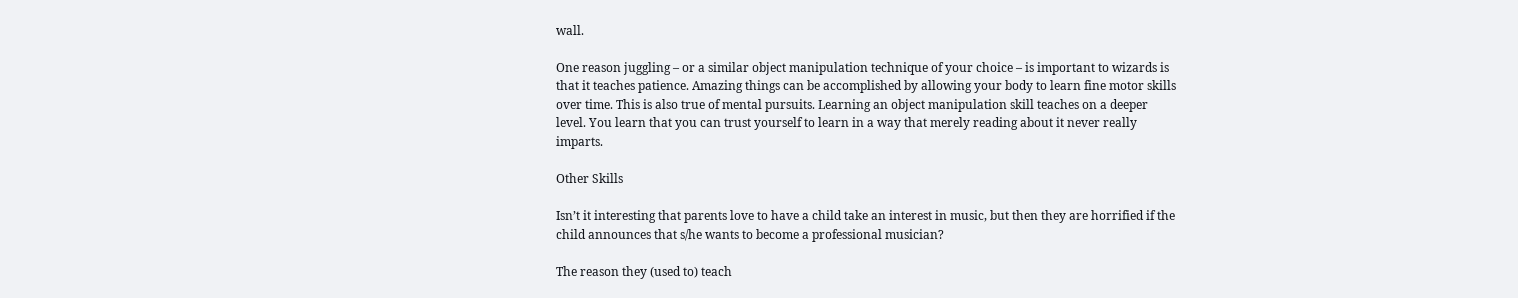wall.

One reason juggling – or a similar object manipulation technique of your choice – is important to wizards is that it teaches patience. Amazing things can be accomplished by allowing your body to learn fine motor skills over time. This is also true of mental pursuits. Learning an object manipulation skill teaches on a deeper level. You learn that you can trust yourself to learn in a way that merely reading about it never really imparts.

Other Skills

Isn’t it interesting that parents love to have a child take an interest in music, but then they are horrified if the child announces that s/he wants to become a professional musician?

The reason they (used to) teach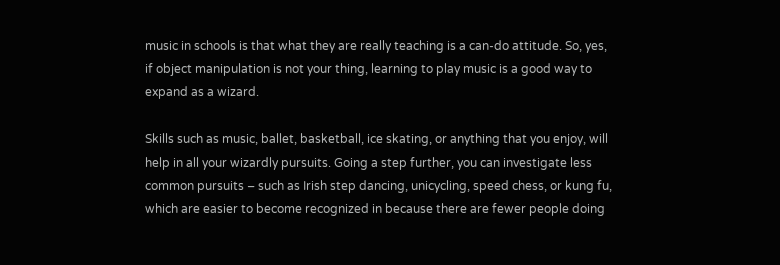music in schools is that what they are really teaching is a can-do attitude. So, yes, if object manipulation is not your thing, learning to play music is a good way to expand as a wizard.

Skills such as music, ballet, basketball, ice skating, or anything that you enjoy, will help in all your wizardly pursuits. Going a step further, you can investigate less common pursuits – such as Irish step dancing, unicycling, speed chess, or kung fu, which are easier to become recognized in because there are fewer people doing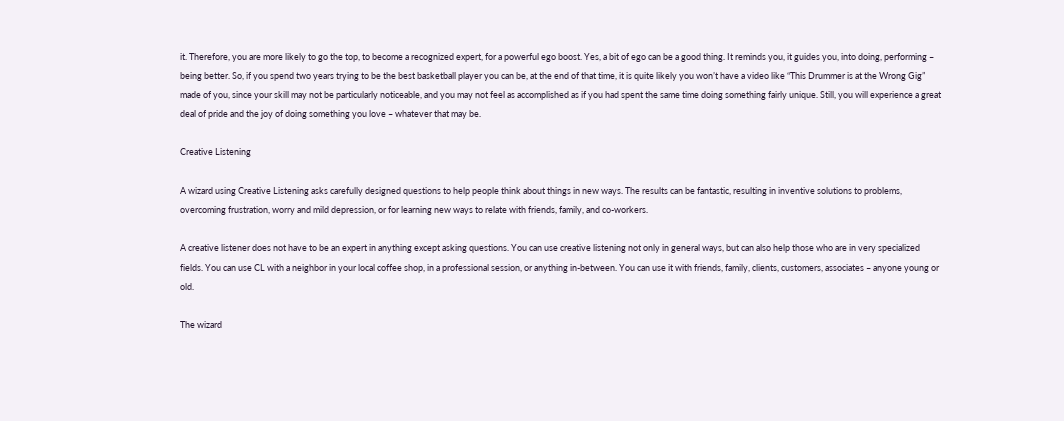it. Therefore, you are more likely to go the top, to become a recognized expert, for a powerful ego boost. Yes, a bit of ego can be a good thing. It reminds you, it guides you, into doing, performing – being better. So, if you spend two years trying to be the best basketball player you can be, at the end of that time, it is quite likely you won’t have a video like “This Drummer is at the Wrong Gig” made of you, since your skill may not be particularly noticeable, and you may not feel as accomplished as if you had spent the same time doing something fairly unique. Still, you will experience a great deal of pride and the joy of doing something you love – whatever that may be.

Creative Listening

A wizard using Creative Listening asks carefully designed questions to help people think about things in new ways. The results can be fantastic, resulting in inventive solutions to problems, overcoming frustration, worry and mild depression, or for learning new ways to relate with friends, family, and co-workers.

A creative listener does not have to be an expert in anything except asking questions. You can use creative listening not only in general ways, but can also help those who are in very specialized fields. You can use CL with a neighbor in your local coffee shop, in a professional session, or anything in-between. You can use it with friends, family, clients, customers, associates – anyone young or old.

The wizard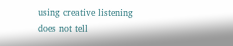using creative listening does not tell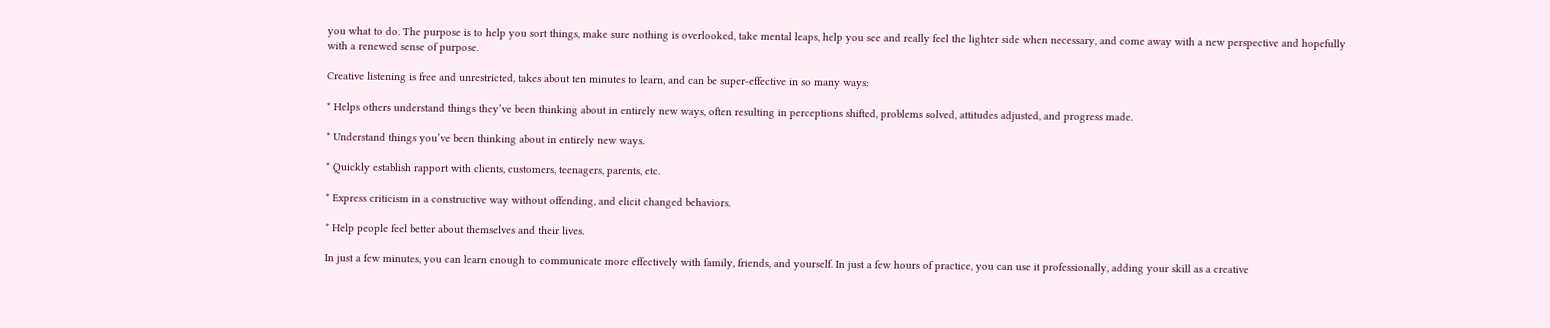you what to do. The purpose is to help you sort things, make sure nothing is overlooked, take mental leaps, help you see and really feel the lighter side when necessary, and come away with a new perspective and hopefully with a renewed sense of purpose.

Creative listening is free and unrestricted, takes about ten minutes to learn, and can be super-effective in so many ways:

* Helps others understand things they’ve been thinking about in entirely new ways, often resulting in perceptions shifted, problems solved, attitudes adjusted, and progress made.

* Understand things you’ve been thinking about in entirely new ways.

* Quickly establish rapport with clients, customers, teenagers, parents, etc.

* Express criticism in a constructive way without offending, and elicit changed behaviors.

* Help people feel better about themselves and their lives.

In just a few minutes, you can learn enough to communicate more effectively with family, friends, and yourself. In just a few hours of practice, you can use it professionally, adding your skill as a creative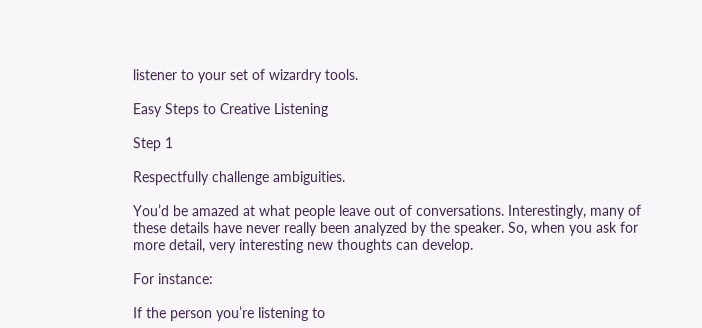listener to your set of wizardry tools.

Easy Steps to Creative Listening

Step 1

Respectfully challenge ambiguities.

You’d be amazed at what people leave out of conversations. Interestingly, many of these details have never really been analyzed by the speaker. So, when you ask for more detail, very interesting new thoughts can develop.

For instance:

If the person you’re listening to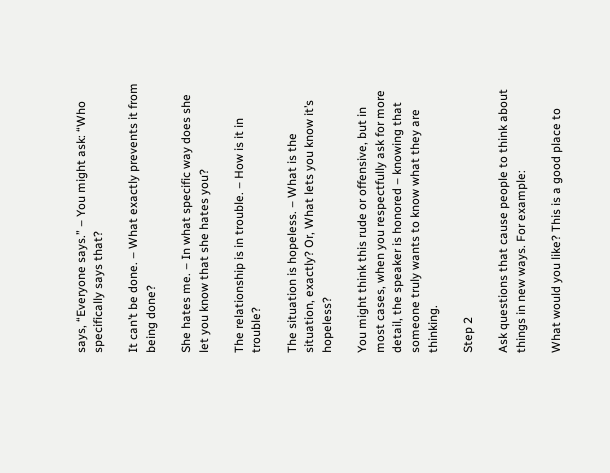says, “Everyone says.” – You might ask: “Who specifically says that?

It can’t be done. – What exactly prevents it from being done?

She hates me. – In what specific way does she let you know that she hates you?

The relationship is in trouble. – How is it in trouble?

The situation is hopeless. – What is the situation, exactly? Or, What lets you know it’s hopeless?

You might think this rude or offensive, but in most cases, when you respectfully ask for more detail, the speaker is honored – knowing that someone truly wants to know what they are thinking.

Step 2

Ask questions that cause people to think about things in new ways. For example:

What would you like? This is a good place to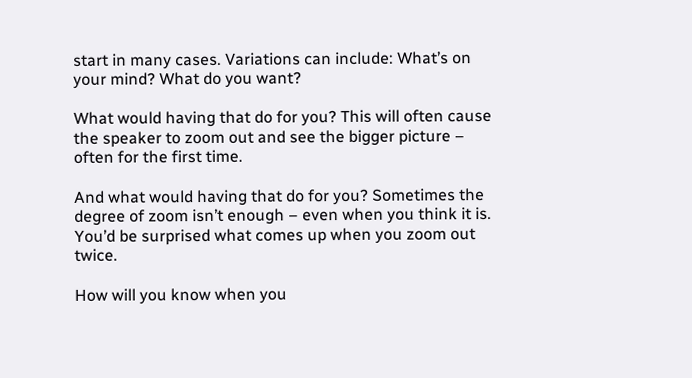start in many cases. Variations can include: What’s on your mind? What do you want?

What would having that do for you? This will often cause the speaker to zoom out and see the bigger picture – often for the first time.

And what would having that do for you? Sometimes the degree of zoom isn’t enough – even when you think it is. You’d be surprised what comes up when you zoom out twice.

How will you know when you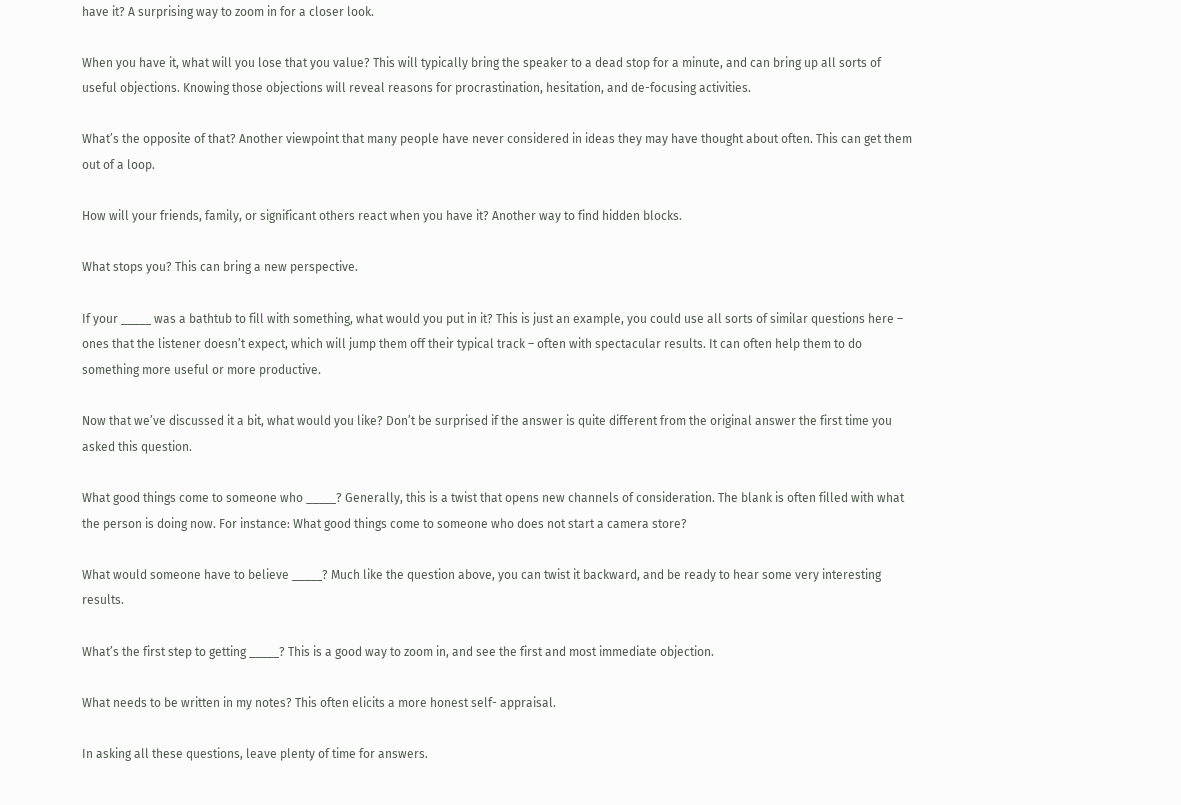have it? A surprising way to zoom in for a closer look.

When you have it, what will you lose that you value? This will typically bring the speaker to a dead stop for a minute, and can bring up all sorts of useful objections. Knowing those objections will reveal reasons for procrastination, hesitation, and de-focusing activities.

What’s the opposite of that? Another viewpoint that many people have never considered in ideas they may have thought about often. This can get them out of a loop.

How will your friends, family, or significant others react when you have it? Another way to find hidden blocks.

What stops you? This can bring a new perspective.

If your _____ was a bathtub to fill with something, what would you put in it? This is just an example, you could use all sorts of similar questions here – ones that the listener doesn’t expect, which will jump them off their typical track – often with spectacular results. It can often help them to do something more useful or more productive.

Now that we’ve discussed it a bit, what would you like? Don’t be surprised if the answer is quite different from the original answer the first time you asked this question.

What good things come to someone who _____? Generally, this is a twist that opens new channels of consideration. The blank is often filled with what the person is doing now. For instance: What good things come to someone who does not start a camera store?

What would someone have to believe _____? Much like the question above, you can twist it backward, and be ready to hear some very interesting results.

What’s the first step to getting _____? This is a good way to zoom in, and see the first and most immediate objection.

What needs to be written in my notes? This often elicits a more honest self- appraisal.

In asking all these questions, leave plenty of time for answers.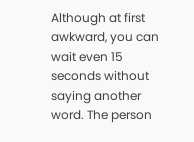Although at first awkward, you can wait even 15 seconds without saying another word. The person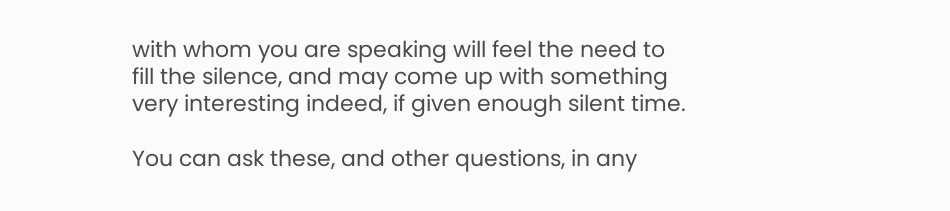with whom you are speaking will feel the need to fill the silence, and may come up with something very interesting indeed, if given enough silent time.

You can ask these, and other questions, in any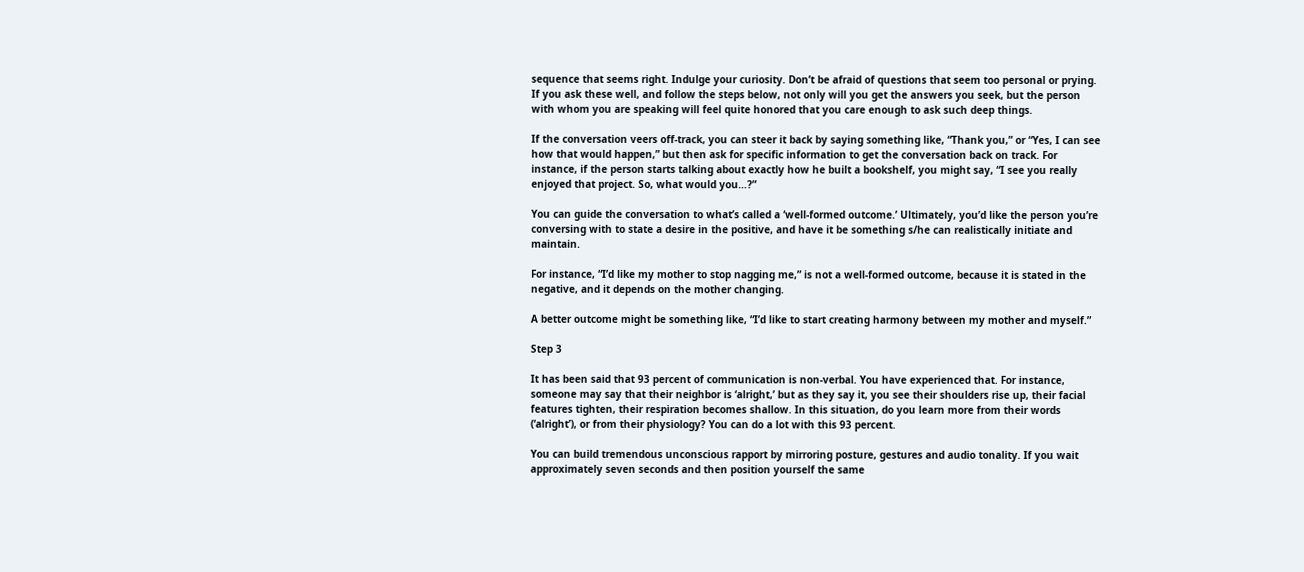sequence that seems right. Indulge your curiosity. Don’t be afraid of questions that seem too personal or prying. If you ask these well, and follow the steps below, not only will you get the answers you seek, but the person with whom you are speaking will feel quite honored that you care enough to ask such deep things.

If the conversation veers off-track, you can steer it back by saying something like, “Thank you,” or “Yes, I can see how that would happen,” but then ask for specific information to get the conversation back on track. For instance, if the person starts talking about exactly how he built a bookshelf, you might say, “I see you really enjoyed that project. So, what would you…?”

You can guide the conversation to what’s called a ‘well-formed outcome.’ Ultimately, you’d like the person you’re conversing with to state a desire in the positive, and have it be something s/he can realistically initiate and maintain.

For instance, “I’d like my mother to stop nagging me,” is not a well-formed outcome, because it is stated in the negative, and it depends on the mother changing.

A better outcome might be something like, “I’d like to start creating harmony between my mother and myself.”

Step 3

It has been said that 93 percent of communication is non-verbal. You have experienced that. For instance, someone may say that their neighbor is ‘alright,’ but as they say it, you see their shoulders rise up, their facial features tighten, their respiration becomes shallow. In this situation, do you learn more from their words (‘alright’), or from their physiology? You can do a lot with this 93 percent.

You can build tremendous unconscious rapport by mirroring posture, gestures and audio tonality. If you wait approximately seven seconds and then position yourself the same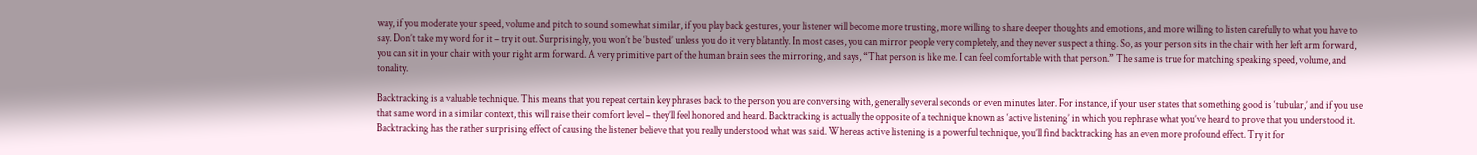way, if you moderate your speed, volume and pitch to sound somewhat similar, if you play back gestures, your listener will become more trusting, more willing to share deeper thoughts and emotions, and more willing to listen carefully to what you have to say. Don’t take my word for it – try it out. Surprisingly, you won’t be ‘busted’ unless you do it very blatantly. In most cases, you can mirror people very completely, and they never suspect a thing. So, as your person sits in the chair with her left arm forward, you can sit in your chair with your right arm forward. A very primitive part of the human brain sees the mirroring, and says, “That person is like me. I can feel comfortable with that person.” The same is true for matching speaking speed, volume, and tonality.

Backtracking is a valuable technique. This means that you repeat certain key phrases back to the person you are conversing with, generally several seconds or even minutes later. For instance, if your user states that something good is ‘tubular,’ and if you use that same word in a similar context, this will raise their comfort level – they’ll feel honored and heard. Backtracking is actually the opposite of a technique known as ‘active listening’ in which you rephrase what you’ve heard to prove that you understood it. Backtracking has the rather surprising effect of causing the listener believe that you really understood what was said. Whereas active listening is a powerful technique, you’ll find backtracking has an even more profound effect. Try it for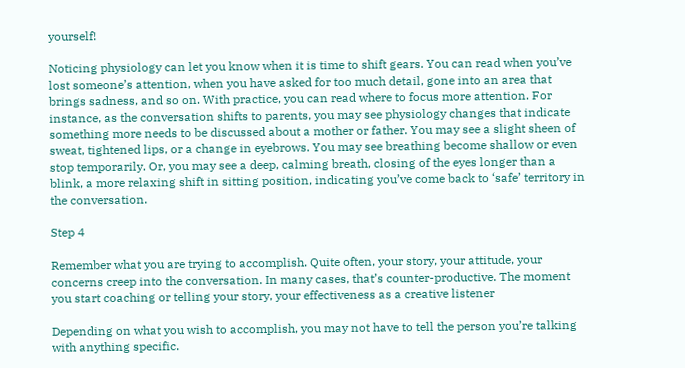yourself!

Noticing physiology can let you know when it is time to shift gears. You can read when you’ve lost someone’s attention, when you have asked for too much detail, gone into an area that brings sadness, and so on. With practice, you can read where to focus more attention. For instance, as the conversation shifts to parents, you may see physiology changes that indicate something more needs to be discussed about a mother or father. You may see a slight sheen of sweat, tightened lips, or a change in eyebrows. You may see breathing become shallow or even stop temporarily. Or, you may see a deep, calming breath, closing of the eyes longer than a blink, a more relaxing shift in sitting position, indicating you’ve come back to ‘safe’ territory in the conversation.

Step 4

Remember what you are trying to accomplish. Quite often, your story, your attitude, your concerns creep into the conversation. In many cases, that’s counter-productive. The moment you start coaching or telling your story, your effectiveness as a creative listener

Depending on what you wish to accomplish, you may not have to tell the person you’re talking with anything specific.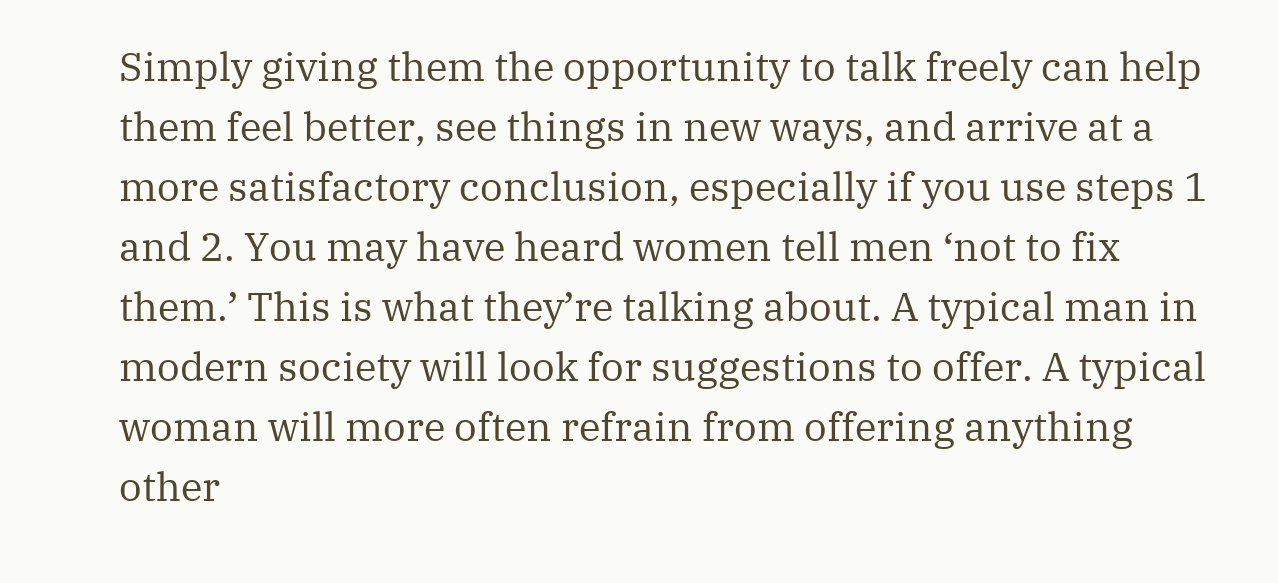Simply giving them the opportunity to talk freely can help them feel better, see things in new ways, and arrive at a more satisfactory conclusion, especially if you use steps 1 and 2. You may have heard women tell men ‘not to fix them.’ This is what they’re talking about. A typical man in modern society will look for suggestions to offer. A typical woman will more often refrain from offering anything other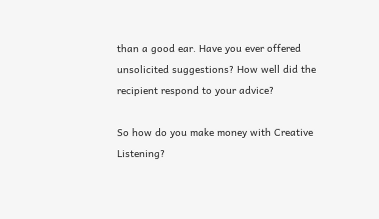than a good ear. Have you ever offered unsolicited suggestions? How well did the recipient respond to your advice?

So how do you make money with Creative Listening?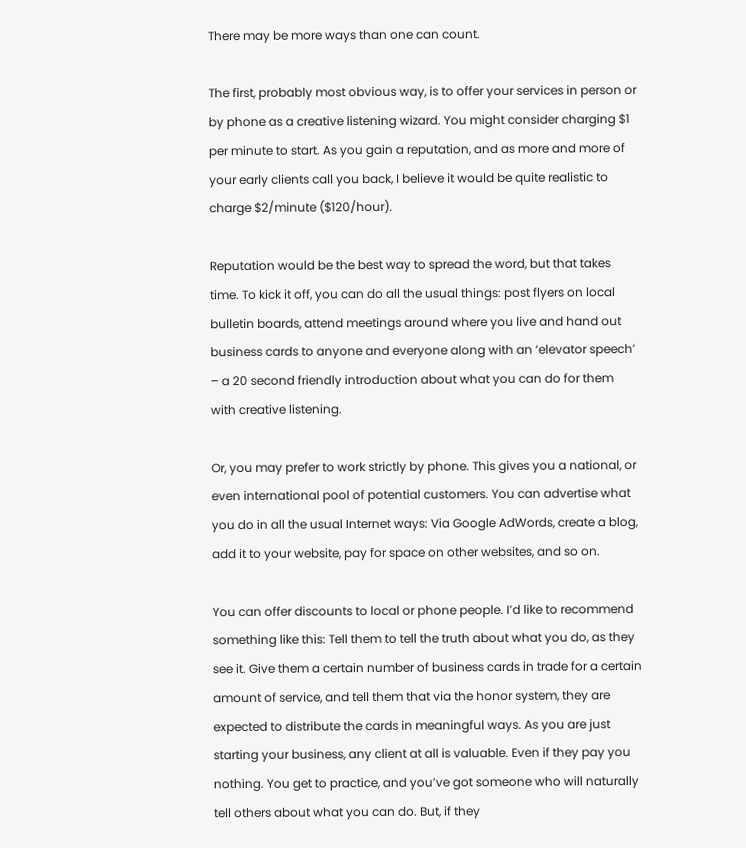There may be more ways than one can count.

The first, probably most obvious way, is to offer your services in person or by phone as a creative listening wizard. You might consider charging $1 per minute to start. As you gain a reputation, and as more and more of your early clients call you back, I believe it would be quite realistic to charge $2/minute ($120/hour).

Reputation would be the best way to spread the word, but that takes time. To kick it off, you can do all the usual things: post flyers on local bulletin boards, attend meetings around where you live and hand out business cards to anyone and everyone along with an ‘elevator speech’ – a 20 second friendly introduction about what you can do for them with creative listening.

Or, you may prefer to work strictly by phone. This gives you a national, or even international pool of potential customers. You can advertise what you do in all the usual Internet ways: Via Google AdWords, create a blog, add it to your website, pay for space on other websites, and so on.

You can offer discounts to local or phone people. I’d like to recommend something like this: Tell them to tell the truth about what you do, as they see it. Give them a certain number of business cards in trade for a certain amount of service, and tell them that via the honor system, they are expected to distribute the cards in meaningful ways. As you are just starting your business, any client at all is valuable. Even if they pay you nothing. You get to practice, and you’ve got someone who will naturally tell others about what you can do. But, if they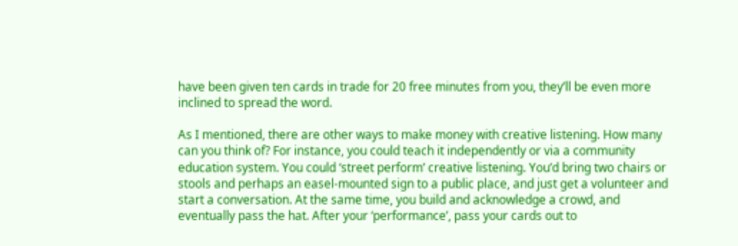have been given ten cards in trade for 20 free minutes from you, they’ll be even more inclined to spread the word.

As I mentioned, there are other ways to make money with creative listening. How many can you think of? For instance, you could teach it independently or via a community education system. You could ‘street perform’ creative listening. You’d bring two chairs or stools and perhaps an easel-mounted sign to a public place, and just get a volunteer and start a conversation. At the same time, you build and acknowledge a crowd, and eventually pass the hat. After your ‘performance’, pass your cards out to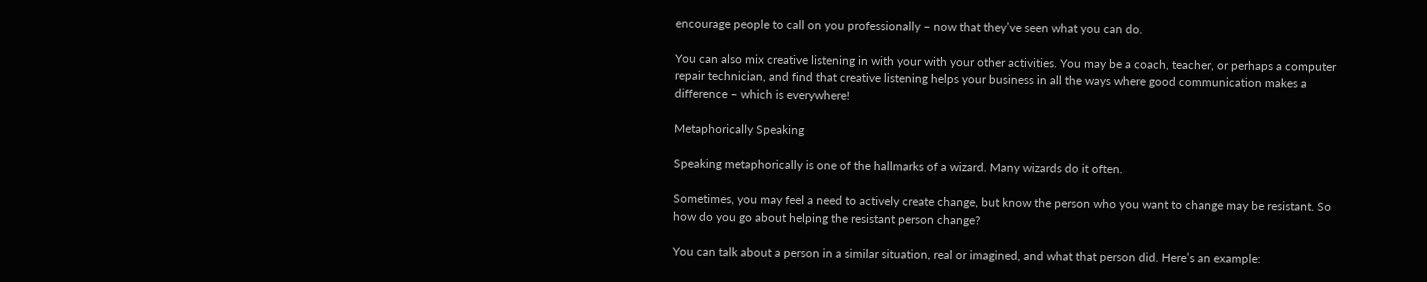encourage people to call on you professionally – now that they’ve seen what you can do.

You can also mix creative listening in with your with your other activities. You may be a coach, teacher, or perhaps a computer repair technician, and find that creative listening helps your business in all the ways where good communication makes a difference – which is everywhere!

Metaphorically Speaking

Speaking metaphorically is one of the hallmarks of a wizard. Many wizards do it often.

Sometimes, you may feel a need to actively create change, but know the person who you want to change may be resistant. So how do you go about helping the resistant person change?

You can talk about a person in a similar situation, real or imagined, and what that person did. Here’s an example: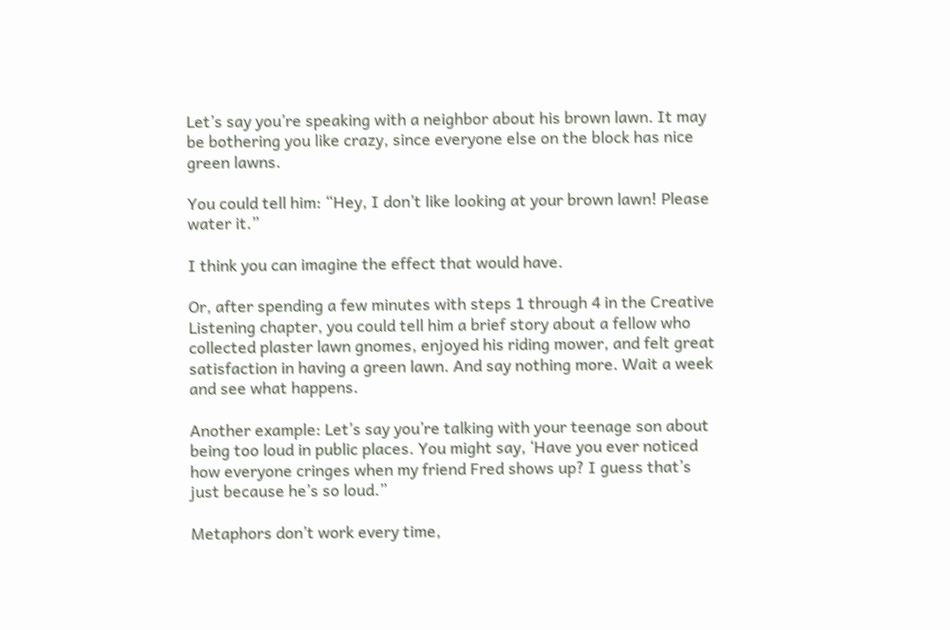Let’s say you’re speaking with a neighbor about his brown lawn. It may be bothering you like crazy, since everyone else on the block has nice green lawns.

You could tell him: “Hey, I don’t like looking at your brown lawn! Please water it.”

I think you can imagine the effect that would have.

Or, after spending a few minutes with steps 1 through 4 in the Creative Listening chapter, you could tell him a brief story about a fellow who collected plaster lawn gnomes, enjoyed his riding mower, and felt great satisfaction in having a green lawn. And say nothing more. Wait a week and see what happens.

Another example: Let’s say you’re talking with your teenage son about being too loud in public places. You might say, ‘Have you ever noticed how everyone cringes when my friend Fred shows up? I guess that’s just because he’s so loud.”

Metaphors don’t work every time,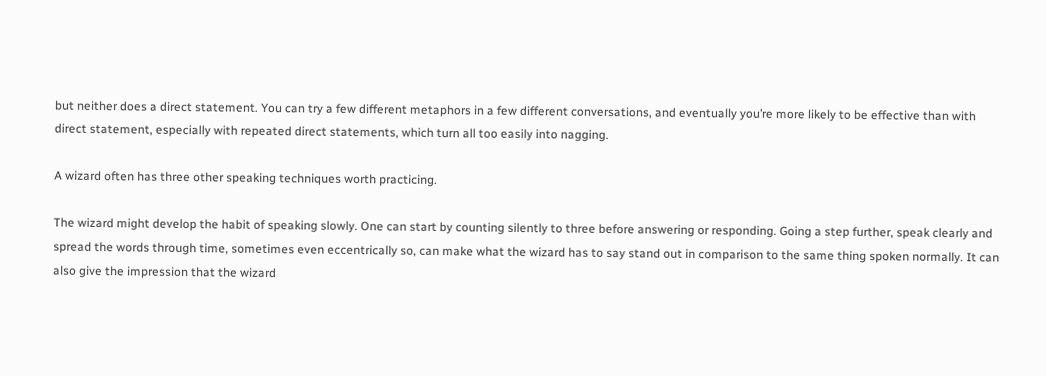but neither does a direct statement. You can try a few different metaphors in a few different conversations, and eventually you’re more likely to be effective than with direct statement, especially with repeated direct statements, which turn all too easily into nagging.

A wizard often has three other speaking techniques worth practicing.

The wizard might develop the habit of speaking slowly. One can start by counting silently to three before answering or responding. Going a step further, speak clearly and spread the words through time, sometimes even eccentrically so, can make what the wizard has to say stand out in comparison to the same thing spoken normally. It can also give the impression that the wizard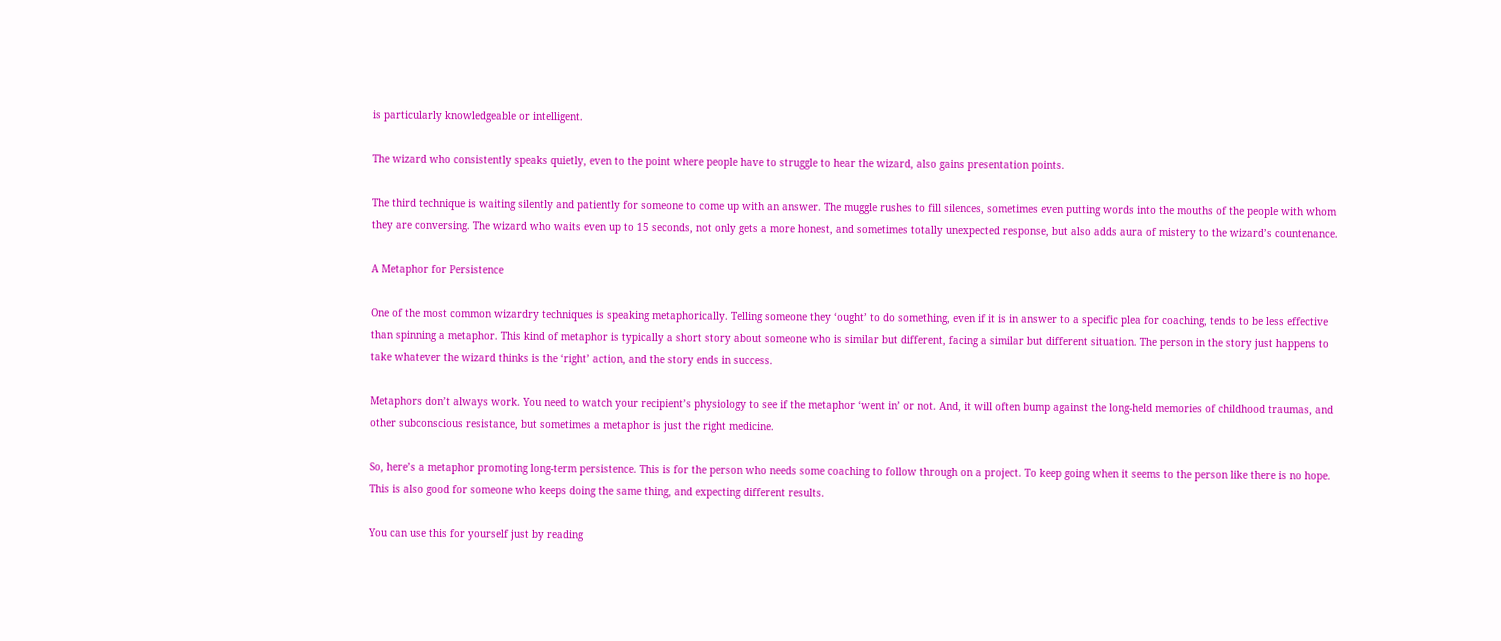is particularly knowledgeable or intelligent.

The wizard who consistently speaks quietly, even to the point where people have to struggle to hear the wizard, also gains presentation points.

The third technique is waiting silently and patiently for someone to come up with an answer. The muggle rushes to fill silences, sometimes even putting words into the mouths of the people with whom they are conversing. The wizard who waits even up to 15 seconds, not only gets a more honest, and sometimes totally unexpected response, but also adds aura of mistery to the wizard’s countenance.

A Metaphor for Persistence

One of the most common wizardry techniques is speaking metaphorically. Telling someone they ‘ought’ to do something, even if it is in answer to a specific plea for coaching, tends to be less effective than spinning a metaphor. This kind of metaphor is typically a short story about someone who is similar but different, facing a similar but different situation. The person in the story just happens to take whatever the wizard thinks is the ‘right’ action, and the story ends in success.

Metaphors don’t always work. You need to watch your recipient’s physiology to see if the metaphor ‘went in’ or not. And, it will often bump against the long-held memories of childhood traumas, and other subconscious resistance, but sometimes a metaphor is just the right medicine.

So, here’s a metaphor promoting long-term persistence. This is for the person who needs some coaching to follow through on a project. To keep going when it seems to the person like there is no hope. This is also good for someone who keeps doing the same thing, and expecting different results.

You can use this for yourself just by reading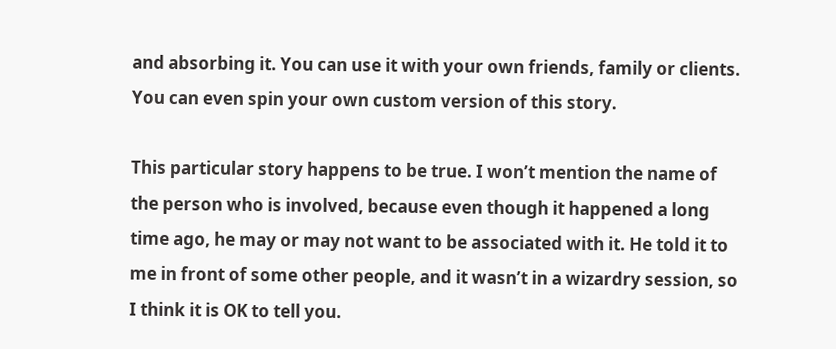and absorbing it. You can use it with your own friends, family or clients. You can even spin your own custom version of this story.

This particular story happens to be true. I won’t mention the name of the person who is involved, because even though it happened a long time ago, he may or may not want to be associated with it. He told it to me in front of some other people, and it wasn’t in a wizardry session, so I think it is OK to tell you.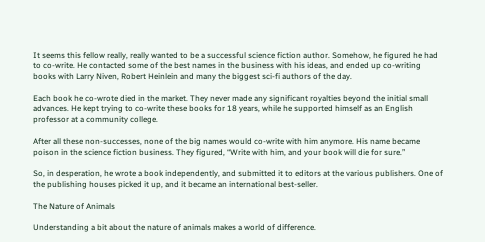It seems this fellow really, really wanted to be a successful science fiction author. Somehow, he figured he had to co-write. He contacted some of the best names in the business with his ideas, and ended up co-writing books with Larry Niven, Robert Heinlein and many the biggest sci-fi authors of the day.

Each book he co-wrote died in the market. They never made any significant royalties beyond the initial small advances. He kept trying to co-write these books for 18 years, while he supported himself as an English professor at a community college.

After all these non-successes, none of the big names would co-write with him anymore. His name became poison in the science fiction business. They figured, “Write with him, and your book will die for sure.”

So, in desperation, he wrote a book independently, and submitted it to editors at the various publishers. One of the publishing houses picked it up, and it became an international best-seller.

The Nature of Animals

Understanding a bit about the nature of animals makes a world of difference.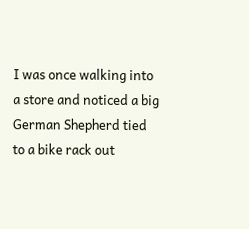I was once walking into a store and noticed a big German Shepherd tied to a bike rack out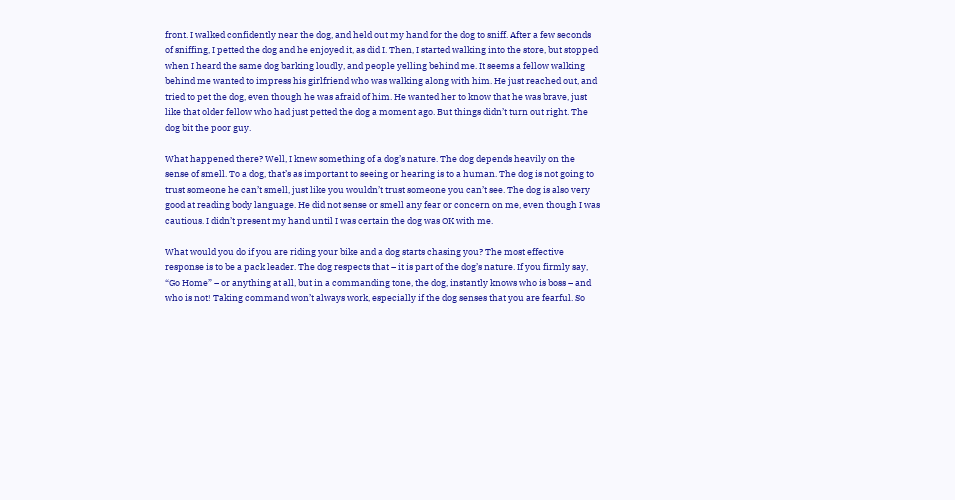front. I walked confidently near the dog, and held out my hand for the dog to sniff. After a few seconds of sniffing, I petted the dog and he enjoyed it, as did I. Then, I started walking into the store, but stopped when I heard the same dog barking loudly, and people yelling behind me. It seems a fellow walking behind me wanted to impress his girlfriend who was walking along with him. He just reached out, and tried to pet the dog, even though he was afraid of him. He wanted her to know that he was brave, just like that older fellow who had just petted the dog a moment ago. But things didn’t turn out right. The dog bit the poor guy.

What happened there? Well, I knew something of a dog’s nature. The dog depends heavily on the sense of smell. To a dog, that’s as important to seeing or hearing is to a human. The dog is not going to trust someone he can’t smell, just like you wouldn’t trust someone you can’t see. The dog is also very good at reading body language. He did not sense or smell any fear or concern on me, even though I was cautious. I didn’t present my hand until I was certain the dog was OK with me.

What would you do if you are riding your bike and a dog starts chasing you? The most effective response is to be a pack leader. The dog respects that – it is part of the dog’s nature. If you firmly say, “Go Home” – or anything at all, but in a commanding tone, the dog, instantly knows who is boss – and who is not! Taking command won’t always work, especially if the dog senses that you are fearful. So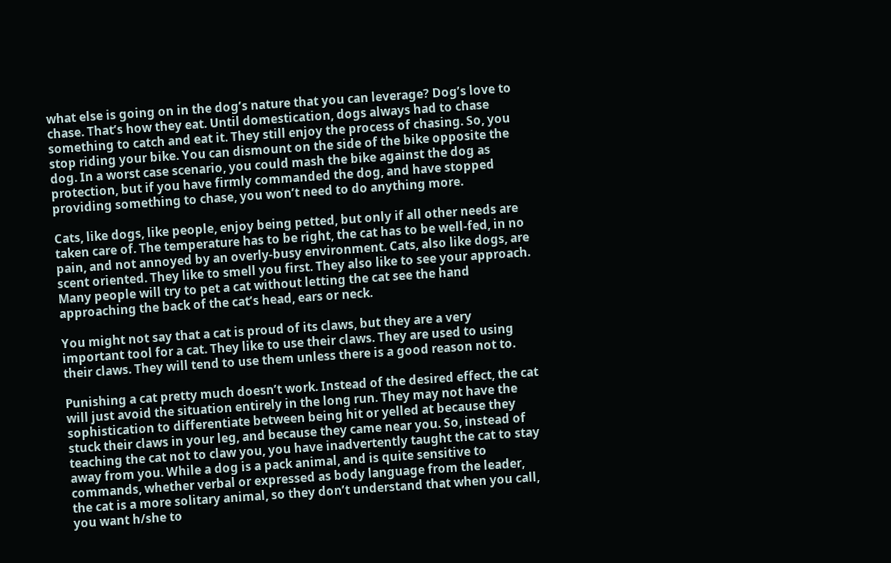what else is going on in the dog’s nature that you can leverage? Dog’s love to chase. That’s how they eat. Until domestication, dogs always had to chase something to catch and eat it. They still enjoy the process of chasing. So, you stop riding your bike. You can dismount on the side of the bike opposite the dog. In a worst case scenario, you could mash the bike against the dog as protection, but if you have firmly commanded the dog, and have stopped providing something to chase, you won’t need to do anything more.

Cats, like dogs, like people, enjoy being petted, but only if all other needs are taken care of. The temperature has to be right, the cat has to be well-fed, in no pain, and not annoyed by an overly-busy environment. Cats, also like dogs, are scent oriented. They like to smell you first. They also like to see your approach. Many people will try to pet a cat without letting the cat see the hand approaching the back of the cat’s head, ears or neck.

You might not say that a cat is proud of its claws, but they are a very important tool for a cat. They like to use their claws. They are used to using their claws. They will tend to use them unless there is a good reason not to.

Punishing a cat pretty much doesn’t work. Instead of the desired effect, the cat will just avoid the situation entirely in the long run. They may not have the sophistication to differentiate between being hit or yelled at because they stuck their claws in your leg, and because they came near you. So, instead of teaching the cat not to claw you, you have inadvertently taught the cat to stay away from you. While a dog is a pack animal, and is quite sensitive to commands, whether verbal or expressed as body language from the leader, the cat is a more solitary animal, so they don’t understand that when you call, you want h/she to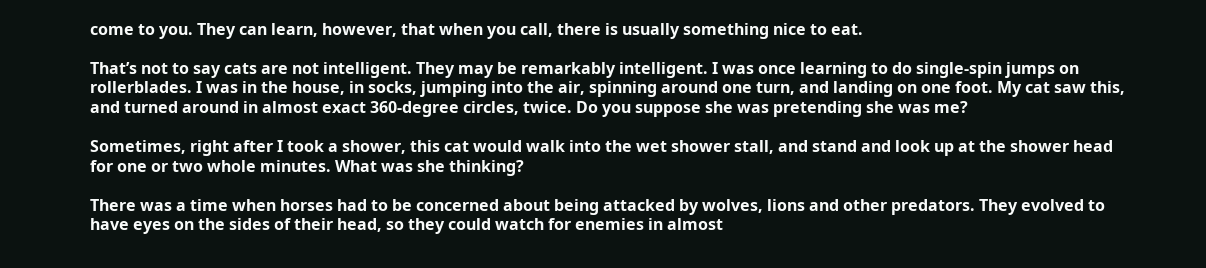come to you. They can learn, however, that when you call, there is usually something nice to eat.

That’s not to say cats are not intelligent. They may be remarkably intelligent. I was once learning to do single-spin jumps on rollerblades. I was in the house, in socks, jumping into the air, spinning around one turn, and landing on one foot. My cat saw this, and turned around in almost exact 360-degree circles, twice. Do you suppose she was pretending she was me?

Sometimes, right after I took a shower, this cat would walk into the wet shower stall, and stand and look up at the shower head for one or two whole minutes. What was she thinking?

There was a time when horses had to be concerned about being attacked by wolves, lions and other predators. They evolved to have eyes on the sides of their head, so they could watch for enemies in almost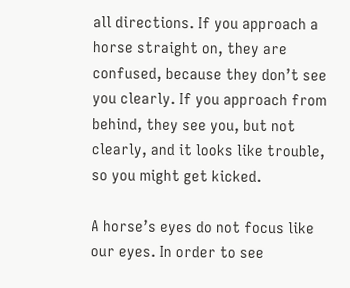all directions. If you approach a horse straight on, they are confused, because they don’t see you clearly. If you approach from behind, they see you, but not clearly, and it looks like trouble, so you might get kicked.

A horse’s eyes do not focus like our eyes. In order to see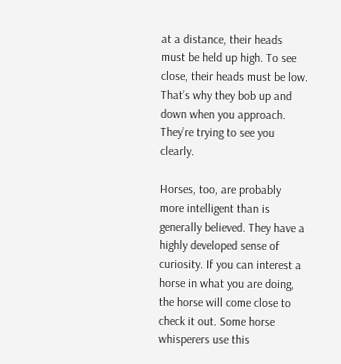at a distance, their heads must be held up high. To see close, their heads must be low. That’s why they bob up and down when you approach. They’re trying to see you clearly.

Horses, too, are probably more intelligent than is generally believed. They have a highly developed sense of curiosity. If you can interest a horse in what you are doing, the horse will come close to check it out. Some horse whisperers use this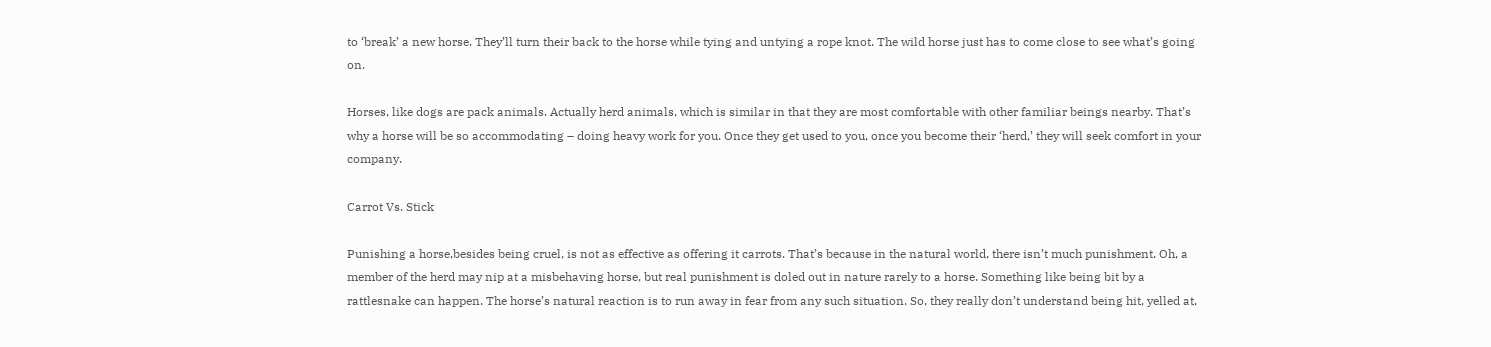to ‘break’ a new horse. They’ll turn their back to the horse while tying and untying a rope knot. The wild horse just has to come close to see what’s going on.

Horses, like dogs are pack animals. Actually herd animals, which is similar in that they are most comfortable with other familiar beings nearby. That’s why a horse will be so accommodating – doing heavy work for you. Once they get used to you, once you become their ‘herd,’ they will seek comfort in your company.

Carrot Vs. Stick

Punishing a horse,besides being cruel, is not as effective as offering it carrots. That’s because in the natural world, there isn’t much punishment. Oh, a member of the herd may nip at a misbehaving horse, but real punishment is doled out in nature rarely to a horse. Something like being bit by a rattlesnake can happen. The horse’s natural reaction is to run away in fear from any such situation. So, they really don’t understand being hit, yelled at,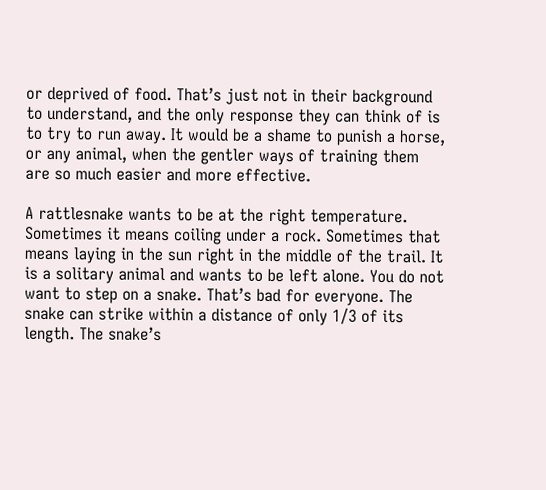or deprived of food. That’s just not in their background to understand, and the only response they can think of is to try to run away. It would be a shame to punish a horse, or any animal, when the gentler ways of training them are so much easier and more effective.

A rattlesnake wants to be at the right temperature. Sometimes it means coiling under a rock. Sometimes that means laying in the sun right in the middle of the trail. It is a solitary animal and wants to be left alone. You do not want to step on a snake. That’s bad for everyone. The snake can strike within a distance of only 1/3 of its length. The snake’s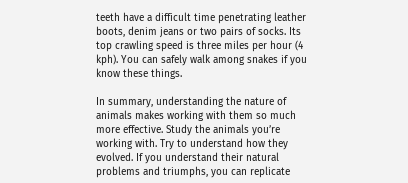teeth have a difficult time penetrating leather boots, denim jeans or two pairs of socks. Its top crawling speed is three miles per hour (4 kph). You can safely walk among snakes if you know these things.

In summary, understanding the nature of animals makes working with them so much more effective. Study the animals you’re working with. Try to understand how they evolved. If you understand their natural problems and triumphs, you can replicate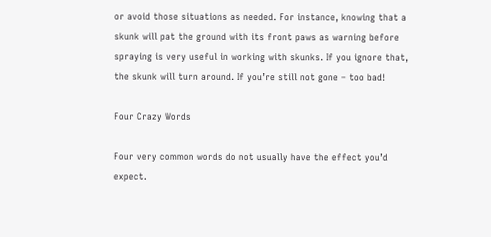or avoid those situations as needed. For instance, knowing that a skunk will pat the ground with its front paws as warning before spraying is very useful in working with skunks. If you ignore that, the skunk will turn around. If you’re still not gone – too bad!

Four Crazy Words

Four very common words do not usually have the effect you’d expect.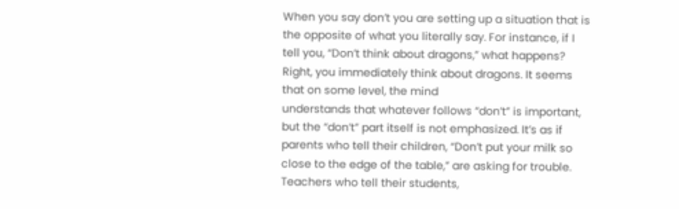When you say don’t you are setting up a situation that is the opposite of what you literally say. For instance, if I tell you, “Don’t think about dragons,” what happens? Right, you immediately think about dragons. It seems that on some level, the mind
understands that whatever follows “don’t” is important, but the “don’t” part itself is not emphasized. It’s as if parents who tell their children, “Don’t put your milk so close to the edge of the table,” are asking for trouble. Teachers who tell their students,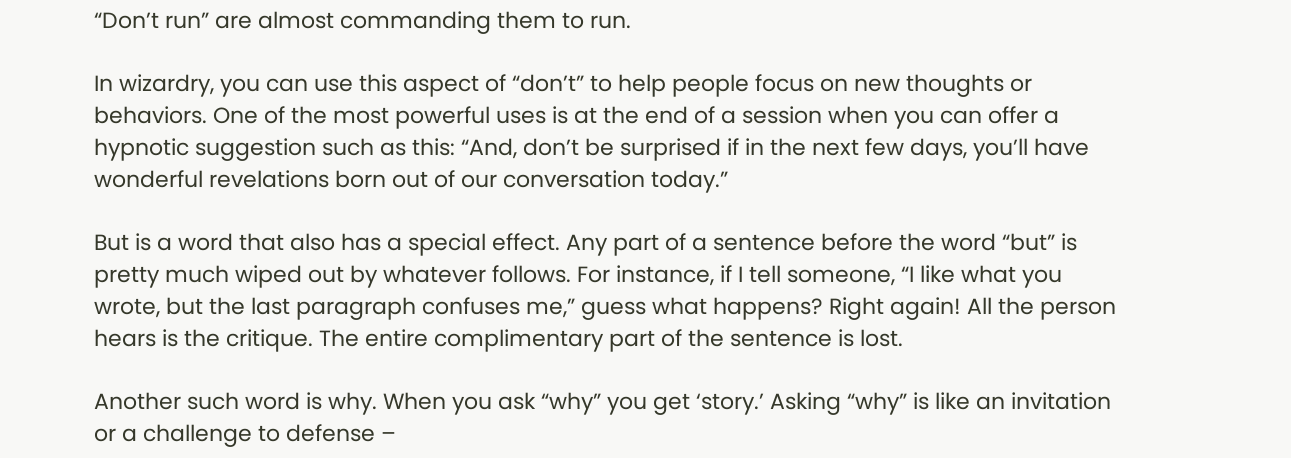“Don’t run” are almost commanding them to run.

In wizardry, you can use this aspect of “don’t” to help people focus on new thoughts or behaviors. One of the most powerful uses is at the end of a session when you can offer a hypnotic suggestion such as this: “And, don’t be surprised if in the next few days, you’ll have wonderful revelations born out of our conversation today.”

But is a word that also has a special effect. Any part of a sentence before the word “but” is pretty much wiped out by whatever follows. For instance, if I tell someone, “I like what you wrote, but the last paragraph confuses me,” guess what happens? Right again! All the person hears is the critique. The entire complimentary part of the sentence is lost.

Another such word is why. When you ask “why” you get ‘story.’ Asking “why” is like an invitation or a challenge to defense –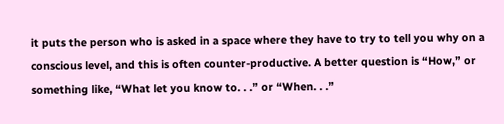it puts the person who is asked in a space where they have to try to tell you why on a conscious level, and this is often counter-productive. A better question is “How,” or something like, “What let you know to. . .” or “When. . .”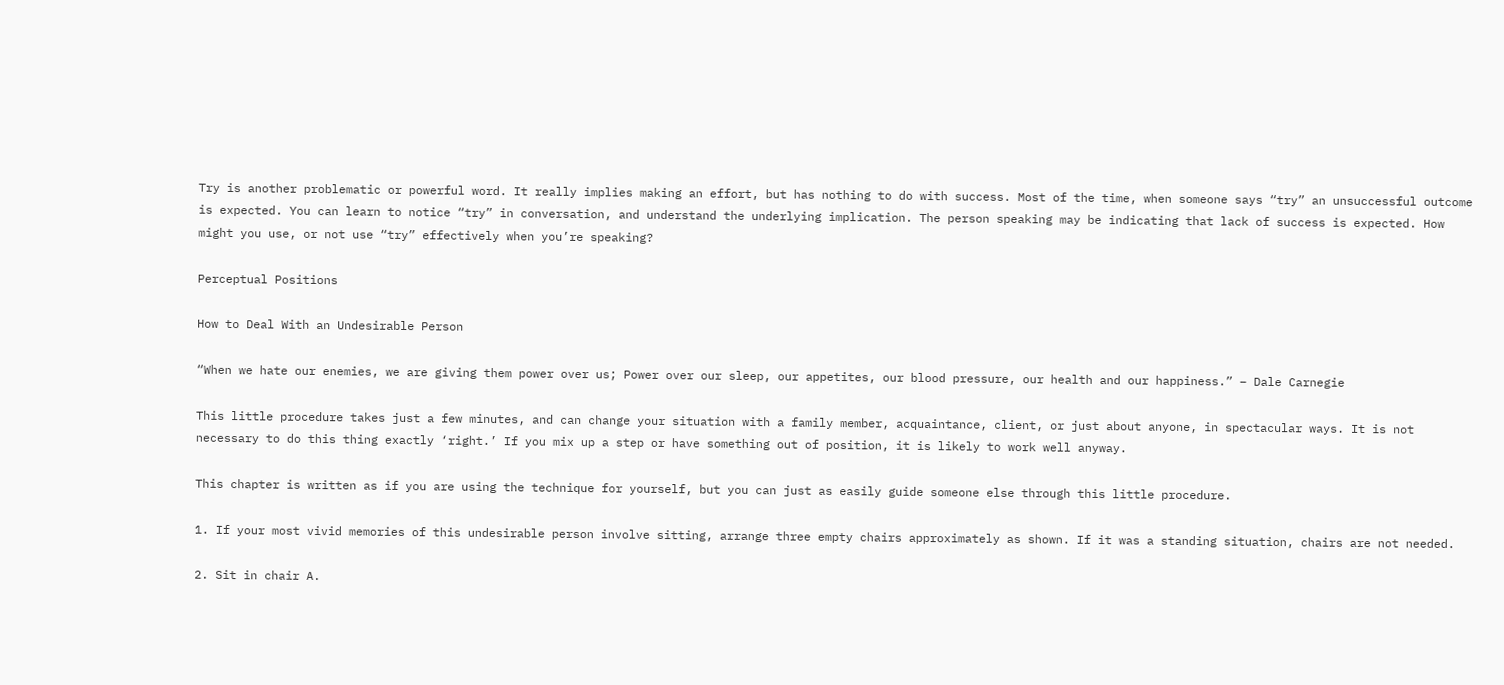Try is another problematic or powerful word. It really implies making an effort, but has nothing to do with success. Most of the time, when someone says “try” an unsuccessful outcome is expected. You can learn to notice “try” in conversation, and understand the underlying implication. The person speaking may be indicating that lack of success is expected. How might you use, or not use “try” effectively when you’re speaking?

Perceptual Positions

How to Deal With an Undesirable Person

“When we hate our enemies, we are giving them power over us; Power over our sleep, our appetites, our blood pressure, our health and our happiness.” – Dale Carnegie

This little procedure takes just a few minutes, and can change your situation with a family member, acquaintance, client, or just about anyone, in spectacular ways. It is not necessary to do this thing exactly ‘right.’ If you mix up a step or have something out of position, it is likely to work well anyway.

This chapter is written as if you are using the technique for yourself, but you can just as easily guide someone else through this little procedure.

1. If your most vivid memories of this undesirable person involve sitting, arrange three empty chairs approximately as shown. If it was a standing situation, chairs are not needed.

2. Sit in chair A.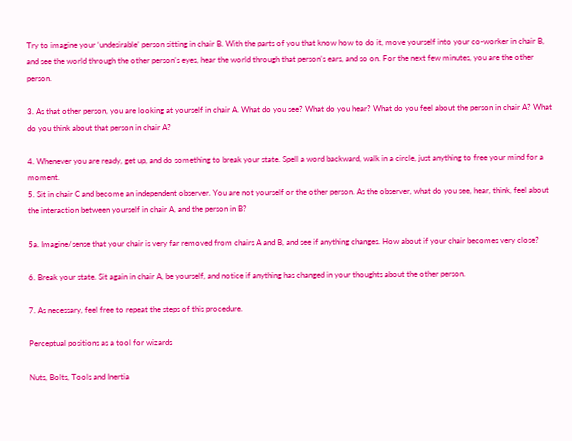Try to imagine your ‘undesirable’ person sitting in chair B. With the parts of you that know how to do it, move yourself into your co-worker in chair B, and see the world through the other person’s eyes, hear the world through that person’s ears, and so on. For the next few minutes, you are the other person.

3. As that other person, you are looking at yourself in chair A. What do you see? What do you hear? What do you feel about the person in chair A? What do you think about that person in chair A?

4. Whenever you are ready, get up, and do something to break your state. Spell a word backward, walk in a circle, just anything to free your mind for a moment.
5. Sit in chair C and become an independent observer. You are not yourself or the other person. As the observer, what do you see, hear, think, feel about the interaction between yourself in chair A, and the person in B?

5a. Imagine/sense that your chair is very far removed from chairs A and B, and see if anything changes. How about if your chair becomes very close?

6. Break your state. Sit again in chair A, be yourself, and notice if anything has changed in your thoughts about the other person.

7. As necessary, feel free to repeat the steps of this procedure.

Perceptual positions as a tool for wizards

Nuts, Bolts, Tools and Inertia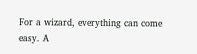For a wizard, everything can come easy. A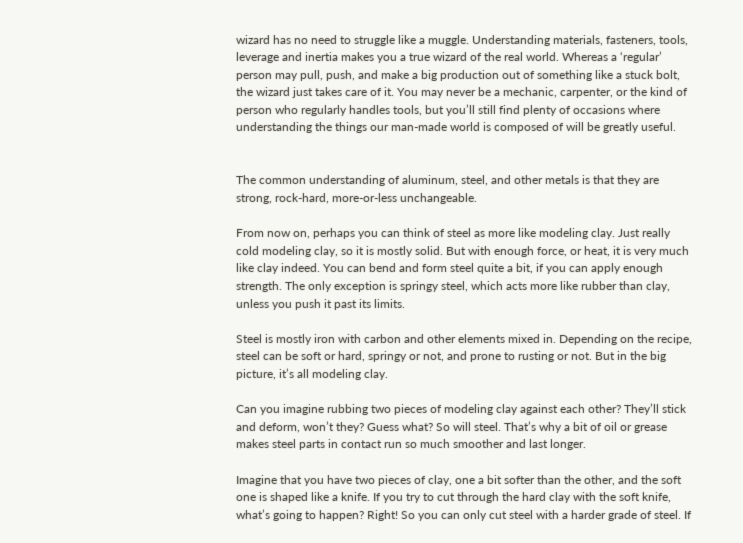wizard has no need to struggle like a muggle. Understanding materials, fasteners, tools, leverage and inertia makes you a true wizard of the real world. Whereas a ‘regular’ person may pull, push, and make a big production out of something like a stuck bolt, the wizard just takes care of it. You may never be a mechanic, carpenter, or the kind of person who regularly handles tools, but you’ll still find plenty of occasions where understanding the things our man-made world is composed of will be greatly useful.


The common understanding of aluminum, steel, and other metals is that they are strong, rock-hard, more-or-less unchangeable.

From now on, perhaps you can think of steel as more like modeling clay. Just really cold modeling clay, so it is mostly solid. But with enough force, or heat, it is very much like clay indeed. You can bend and form steel quite a bit, if you can apply enough strength. The only exception is springy steel, which acts more like rubber than clay, unless you push it past its limits.

Steel is mostly iron with carbon and other elements mixed in. Depending on the recipe, steel can be soft or hard, springy or not, and prone to rusting or not. But in the big picture, it’s all modeling clay.

Can you imagine rubbing two pieces of modeling clay against each other? They’ll stick and deform, won’t they? Guess what? So will steel. That’s why a bit of oil or grease makes steel parts in contact run so much smoother and last longer.

Imagine that you have two pieces of clay, one a bit softer than the other, and the soft one is shaped like a knife. If you try to cut through the hard clay with the soft knife, what’s going to happen? Right! So you can only cut steel with a harder grade of steel. If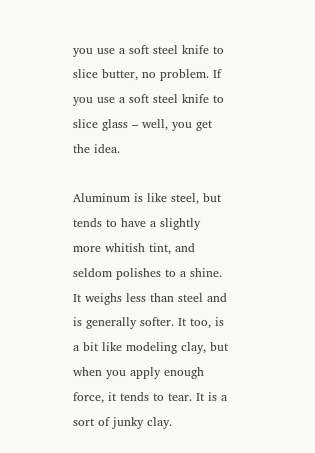you use a soft steel knife to slice butter, no problem. If you use a soft steel knife to slice glass – well, you get the idea.

Aluminum is like steel, but tends to have a slightly more whitish tint, and seldom polishes to a shine. It weighs less than steel and is generally softer. It too, is a bit like modeling clay, but when you apply enough force, it tends to tear. It is a sort of junky clay.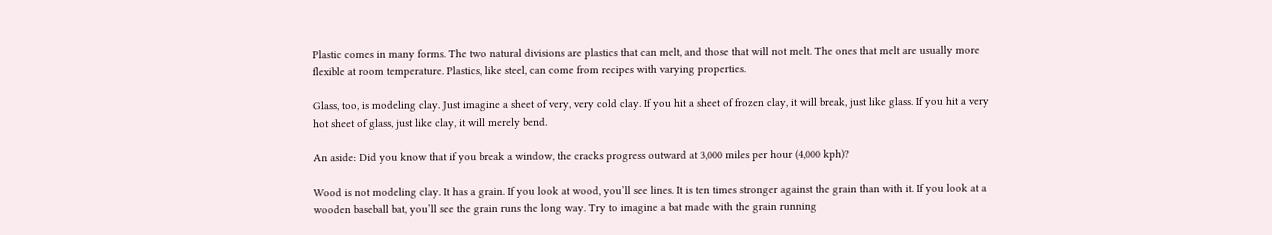Plastic comes in many forms. The two natural divisions are plastics that can melt, and those that will not melt. The ones that melt are usually more flexible at room temperature. Plastics, like steel, can come from recipes with varying properties.

Glass, too, is modeling clay. Just imagine a sheet of very, very cold clay. If you hit a sheet of frozen clay, it will break, just like glass. If you hit a very hot sheet of glass, just like clay, it will merely bend.

An aside: Did you know that if you break a window, the cracks progress outward at 3,000 miles per hour (4,000 kph)?

Wood is not modeling clay. It has a grain. If you look at wood, you’ll see lines. It is ten times stronger against the grain than with it. If you look at a wooden baseball bat, you’ll see the grain runs the long way. Try to imagine a bat made with the grain running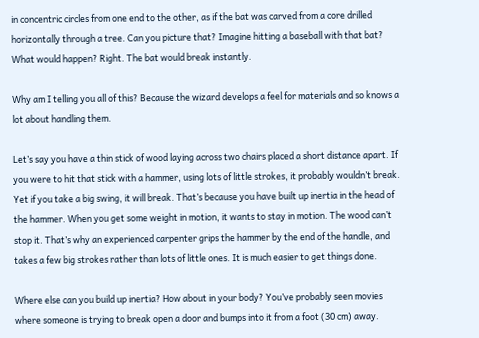in concentric circles from one end to the other, as if the bat was carved from a core drilled horizontally through a tree. Can you picture that? Imagine hitting a baseball with that bat? What would happen? Right. The bat would break instantly.

Why am I telling you all of this? Because the wizard develops a feel for materials and so knows a lot about handling them.

Let’s say you have a thin stick of wood laying across two chairs placed a short distance apart. If you were to hit that stick with a hammer, using lots of little strokes, it probably wouldn’t break. Yet if you take a big swing, it will break. That’s because you have built up inertia in the head of the hammer. When you get some weight in motion, it wants to stay in motion. The wood can’t stop it. That’s why an experienced carpenter grips the hammer by the end of the handle, and takes a few big strokes rather than lots of little ones. It is much easier to get things done.

Where else can you build up inertia? How about in your body? You’ve probably seen movies where someone is trying to break open a door and bumps into it from a foot (30 cm) away.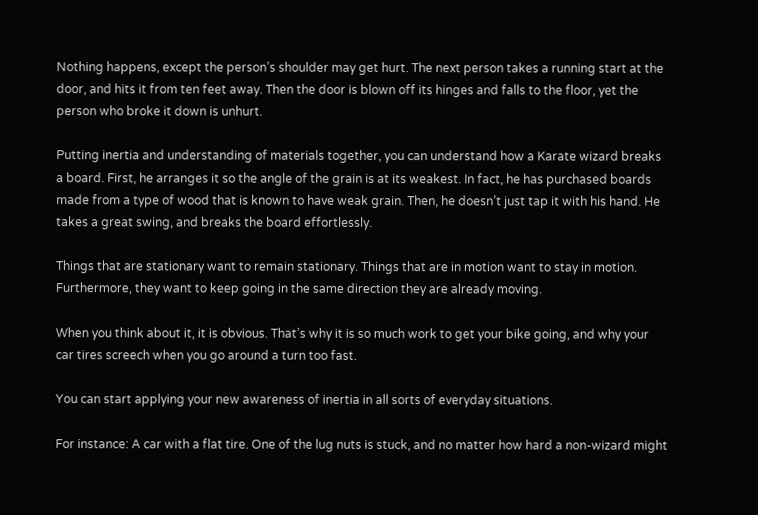Nothing happens, except the person’s shoulder may get hurt. The next person takes a running start at the door, and hits it from ten feet away. Then the door is blown off its hinges and falls to the floor, yet the person who broke it down is unhurt.

Putting inertia and understanding of materials together, you can understand how a Karate wizard breaks a board. First, he arranges it so the angle of the grain is at its weakest. In fact, he has purchased boards made from a type of wood that is known to have weak grain. Then, he doesn’t just tap it with his hand. He takes a great swing, and breaks the board effortlessly.

Things that are stationary want to remain stationary. Things that are in motion want to stay in motion. Furthermore, they want to keep going in the same direction they are already moving.

When you think about it, it is obvious. That’s why it is so much work to get your bike going, and why your car tires screech when you go around a turn too fast.

You can start applying your new awareness of inertia in all sorts of everyday situations.

For instance: A car with a flat tire. One of the lug nuts is stuck, and no matter how hard a non-wizard might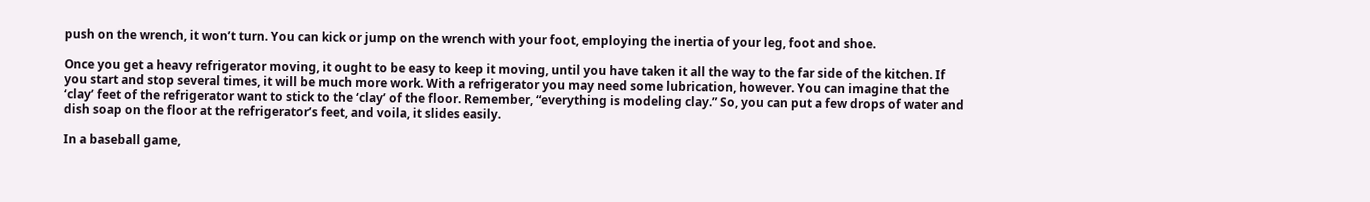push on the wrench, it won’t turn. You can kick or jump on the wrench with your foot, employing the inertia of your leg, foot and shoe.

Once you get a heavy refrigerator moving, it ought to be easy to keep it moving, until you have taken it all the way to the far side of the kitchen. If you start and stop several times, it will be much more work. With a refrigerator you may need some lubrication, however. You can imagine that the ‘clay’ feet of the refrigerator want to stick to the ‘clay’ of the floor. Remember, “everything is modeling clay.” So, you can put a few drops of water and dish soap on the floor at the refrigerator’s feet, and voila, it slides easily.

In a baseball game,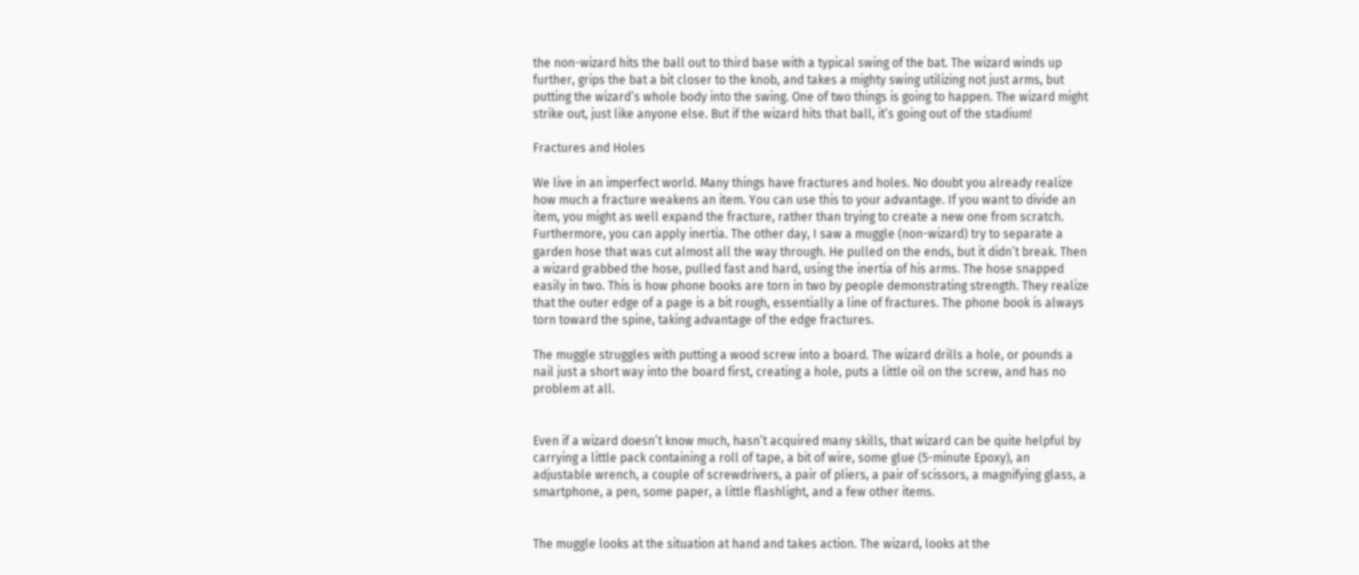the non-wizard hits the ball out to third base with a typical swing of the bat. The wizard winds up further, grips the bat a bit closer to the knob, and takes a mighty swing utilizing not just arms, but putting the wizard’s whole body into the swing. One of two things is going to happen. The wizard might strike out, just like anyone else. But if the wizard hits that ball, it’s going out of the stadium!

Fractures and Holes

We live in an imperfect world. Many things have fractures and holes. No doubt you already realize how much a fracture weakens an item. You can use this to your advantage. If you want to divide an item, you might as well expand the fracture, rather than trying to create a new one from scratch. Furthermore, you can apply inertia. The other day, I saw a muggle (non-wizard) try to separate a garden hose that was cut almost all the way through. He pulled on the ends, but it didn’t break. Then a wizard grabbed the hose, pulled fast and hard, using the inertia of his arms. The hose snapped easily in two. This is how phone books are torn in two by people demonstrating strength. They realize that the outer edge of a page is a bit rough, essentially a line of fractures. The phone book is always torn toward the spine, taking advantage of the edge fractures.

The muggle struggles with putting a wood screw into a board. The wizard drills a hole, or pounds a nail just a short way into the board first, creating a hole, puts a little oil on the screw, and has no problem at all.


Even if a wizard doesn’t know much, hasn’t acquired many skills, that wizard can be quite helpful by carrying a little pack containing a roll of tape, a bit of wire, some glue (5-minute Epoxy), an adjustable wrench, a couple of screwdrivers, a pair of pliers, a pair of scissors, a magnifying glass, a smartphone, a pen, some paper, a little flashlight, and a few other items.


The muggle looks at the situation at hand and takes action. The wizard, looks at the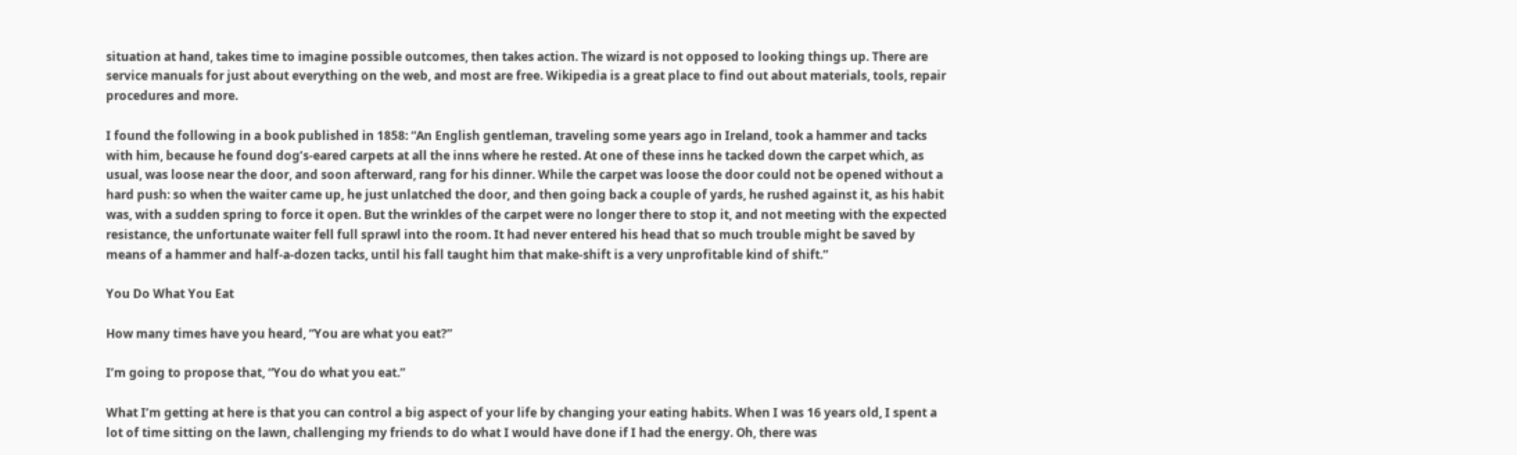situation at hand, takes time to imagine possible outcomes, then takes action. The wizard is not opposed to looking things up. There are service manuals for just about everything on the web, and most are free. Wikipedia is a great place to find out about materials, tools, repair procedures and more.

I found the following in a book published in 1858: “An English gentleman, traveling some years ago in Ireland, took a hammer and tacks with him, because he found dog’s-eared carpets at all the inns where he rested. At one of these inns he tacked down the carpet which, as usual, was loose near the door, and soon afterward, rang for his dinner. While the carpet was loose the door could not be opened without a hard push: so when the waiter came up, he just unlatched the door, and then going back a couple of yards, he rushed against it, as his habit was, with a sudden spring to force it open. But the wrinkles of the carpet were no longer there to stop it, and not meeting with the expected resistance, the unfortunate waiter fell full sprawl into the room. It had never entered his head that so much trouble might be saved by means of a hammer and half-a-dozen tacks, until his fall taught him that make-shift is a very unprofitable kind of shift.”

You Do What You Eat

How many times have you heard, “You are what you eat?”

I’m going to propose that, “You do what you eat.”

What I’m getting at here is that you can control a big aspect of your life by changing your eating habits. When I was 16 years old, I spent a lot of time sitting on the lawn, challenging my friends to do what I would have done if I had the energy. Oh, there was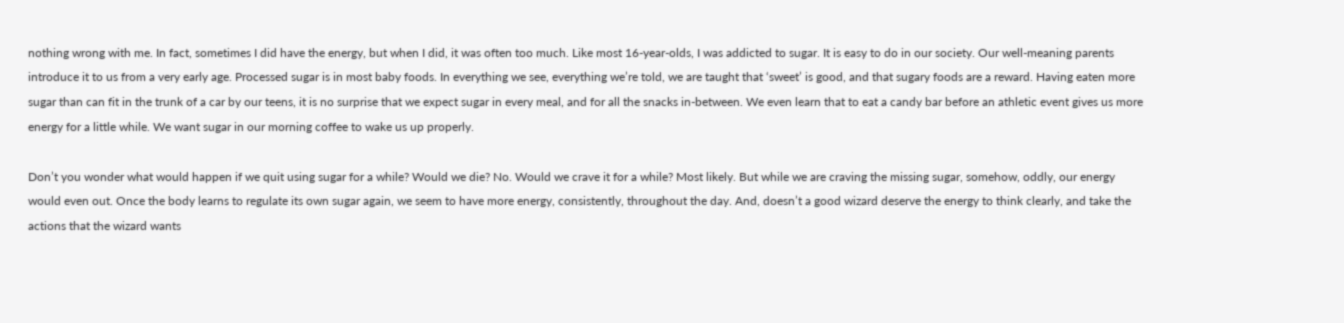nothing wrong with me. In fact, sometimes I did have the energy, but when I did, it was often too much. Like most 16-year-olds, I was addicted to sugar. It is easy to do in our society. Our well-meaning parents introduce it to us from a very early age. Processed sugar is in most baby foods. In everything we see, everything we’re told, we are taught that ‘sweet’ is good, and that sugary foods are a reward. Having eaten more sugar than can fit in the trunk of a car by our teens, it is no surprise that we expect sugar in every meal, and for all the snacks in-between. We even learn that to eat a candy bar before an athletic event gives us more energy for a little while. We want sugar in our morning coffee to wake us up properly.

Don’t you wonder what would happen if we quit using sugar for a while? Would we die? No. Would we crave it for a while? Most likely. But while we are craving the missing sugar, somehow, oddly, our energy would even out. Once the body learns to regulate its own sugar again, we seem to have more energy, consistently, throughout the day. And, doesn’t a good wizard deserve the energy to think clearly, and take the actions that the wizard wants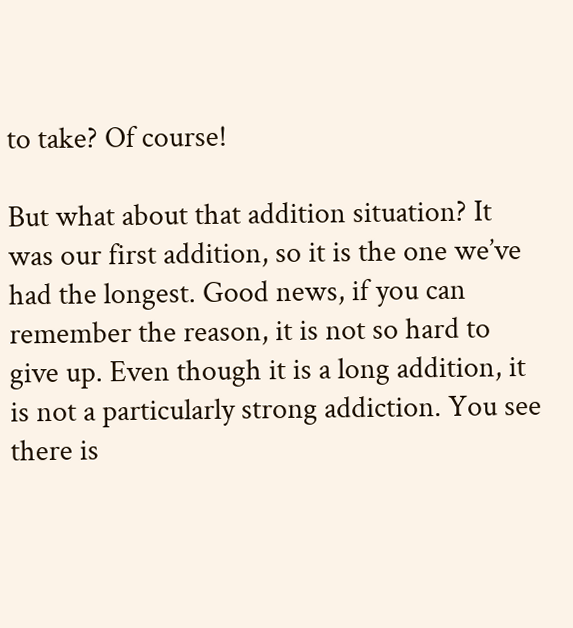to take? Of course!

But what about that addition situation? It was our first addition, so it is the one we’ve had the longest. Good news, if you can remember the reason, it is not so hard to give up. Even though it is a long addition, it is not a particularly strong addiction. You see there is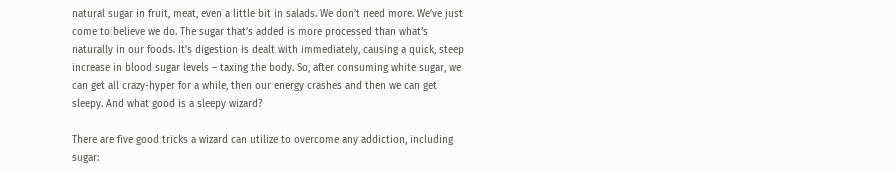natural sugar in fruit, meat, even a little bit in salads. We don’t need more. We’ve just come to believe we do. The sugar that’s added is more processed than what’s naturally in our foods. It’s digestion is dealt with immediately, causing a quick, steep increase in blood sugar levels – taxing the body. So, after consuming white sugar, we can get all crazy-hyper for a while, then our energy crashes and then we can get sleepy. And what good is a sleepy wizard?

There are five good tricks a wizard can utilize to overcome any addiction, including sugar: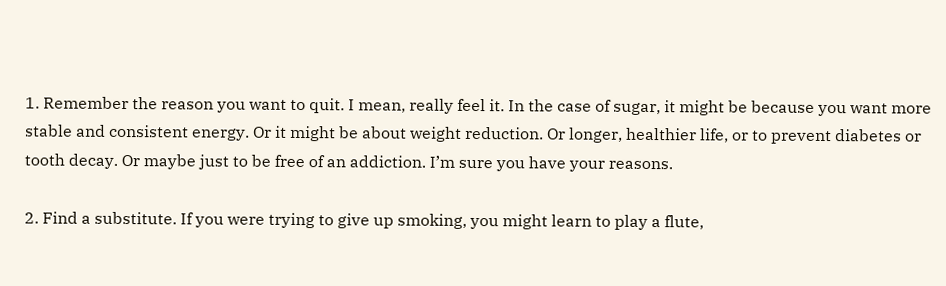1. Remember the reason you want to quit. I mean, really feel it. In the case of sugar, it might be because you want more stable and consistent energy. Or it might be about weight reduction. Or longer, healthier life, or to prevent diabetes or tooth decay. Or maybe just to be free of an addiction. I’m sure you have your reasons.

2. Find a substitute. If you were trying to give up smoking, you might learn to play a flute,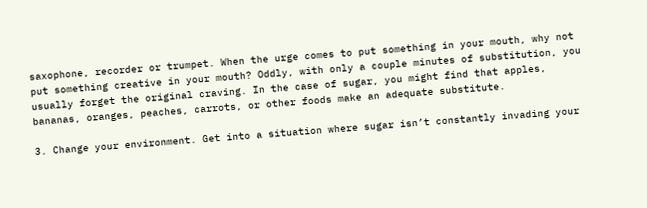saxophone, recorder or trumpet. When the urge comes to put something in your mouth, why not put something creative in your mouth? Oddly, with only a couple minutes of substitution, you usually forget the original craving. In the case of sugar, you might find that apples, bananas, oranges, peaches, carrots, or other foods make an adequate substitute.

3. Change your environment. Get into a situation where sugar isn’t constantly invading your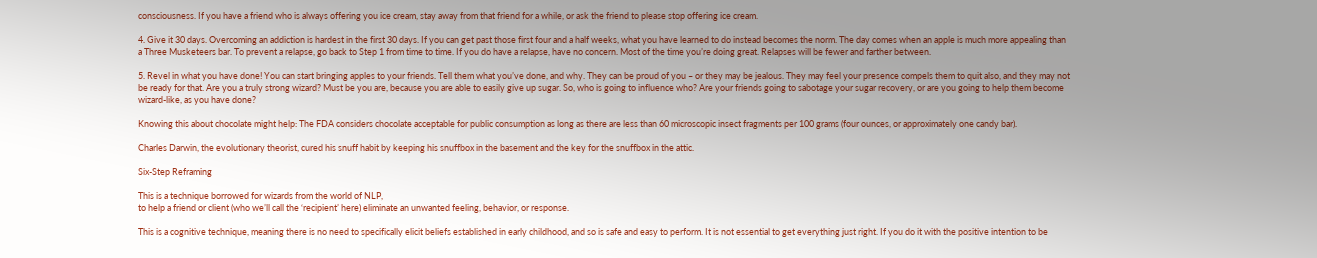consciousness. If you have a friend who is always offering you ice cream, stay away from that friend for a while, or ask the friend to please stop offering ice cream.

4. Give it 30 days. Overcoming an addiction is hardest in the first 30 days. If you can get past those first four and a half weeks, what you have learned to do instead becomes the norm. The day comes when an apple is much more appealing than a Three Musketeers bar. To prevent a relapse, go back to Step 1 from time to time. If you do have a relapse, have no concern. Most of the time you’re doing great. Relapses will be fewer and farther between.

5. Revel in what you have done! You can start bringing apples to your friends. Tell them what you’ve done, and why. They can be proud of you – or they may be jealous. They may feel your presence compels them to quit also, and they may not be ready for that. Are you a truly strong wizard? Must be you are, because you are able to easily give up sugar. So, who is going to influence who? Are your friends going to sabotage your sugar recovery, or are you going to help them become wizard-like, as you have done?

Knowing this about chocolate might help: The FDA considers chocolate acceptable for public consumption as long as there are less than 60 microscopic insect fragments per 100 grams (four ounces, or approximately one candy bar).

Charles Darwin, the evolutionary theorist, cured his snuff habit by keeping his snuffbox in the basement and the key for the snuffbox in the attic.

Six-Step Reframing

This is a technique borrowed for wizards from the world of NLP,
to help a friend or client (who we’ll call the ‘recipient’ here) eliminate an unwanted feeling, behavior, or response.

This is a cognitive technique, meaning there is no need to specifically elicit beliefs established in early childhood, and so is safe and easy to perform. It is not essential to get everything just right. If you do it with the positive intention to be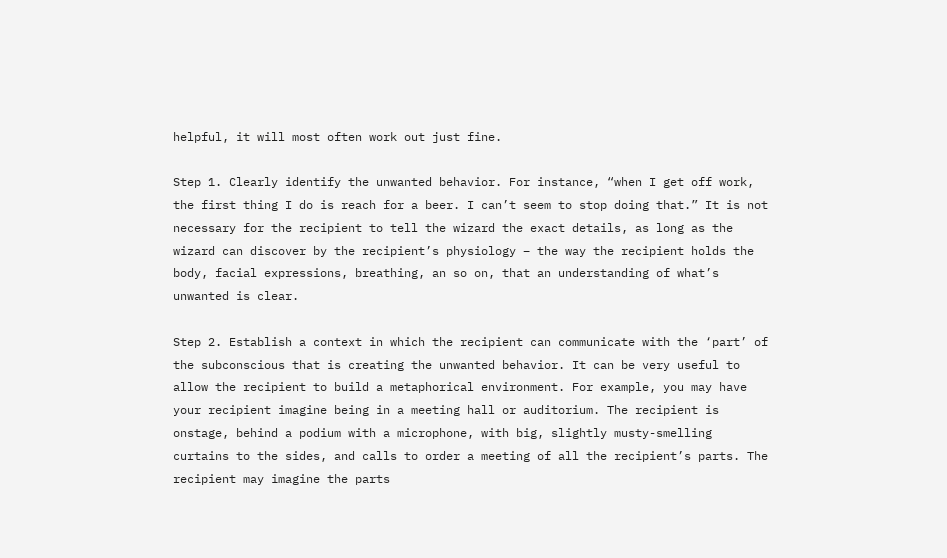helpful, it will most often work out just fine.

Step 1. Clearly identify the unwanted behavior. For instance, “when I get off work, the first thing I do is reach for a beer. I can’t seem to stop doing that.” It is not necessary for the recipient to tell the wizard the exact details, as long as the wizard can discover by the recipient’s physiology – the way the recipient holds the body, facial expressions, breathing, an so on, that an understanding of what’s unwanted is clear.

Step 2. Establish a context in which the recipient can communicate with the ‘part’ of the subconscious that is creating the unwanted behavior. It can be very useful to allow the recipient to build a metaphorical environment. For example, you may have your recipient imagine being in a meeting hall or auditorium. The recipient is onstage, behind a podium with a microphone, with big, slightly musty-smelling curtains to the sides, and calls to order a meeting of all the recipient’s parts. The recipient may imagine the parts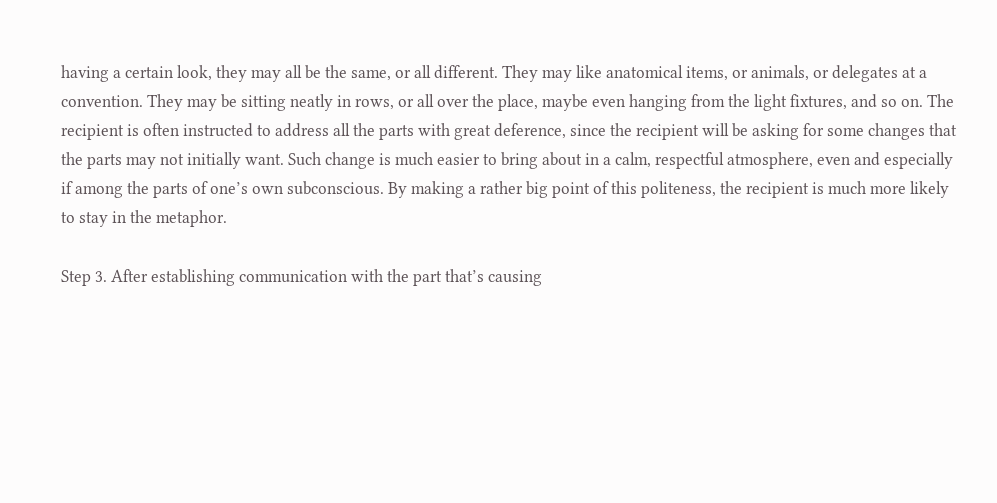having a certain look, they may all be the same, or all different. They may like anatomical items, or animals, or delegates at a convention. They may be sitting neatly in rows, or all over the place, maybe even hanging from the light fixtures, and so on. The recipient is often instructed to address all the parts with great deference, since the recipient will be asking for some changes that the parts may not initially want. Such change is much easier to bring about in a calm, respectful atmosphere, even and especially if among the parts of one’s own subconscious. By making a rather big point of this politeness, the recipient is much more likely to stay in the metaphor.

Step 3. After establishing communication with the part that’s causing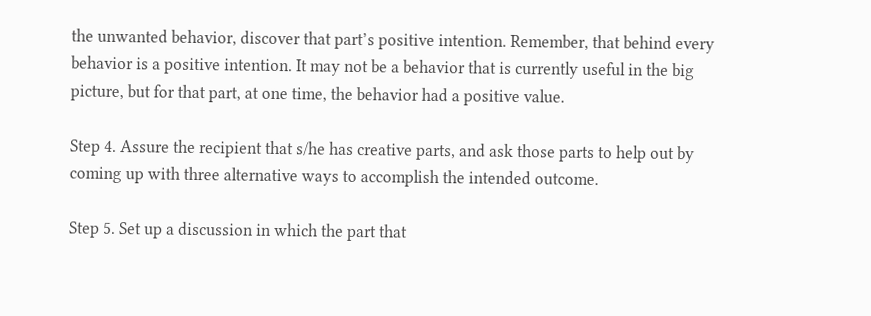the unwanted behavior, discover that part’s positive intention. Remember, that behind every behavior is a positive intention. It may not be a behavior that is currently useful in the big picture, but for that part, at one time, the behavior had a positive value.

Step 4. Assure the recipient that s/he has creative parts, and ask those parts to help out by coming up with three alternative ways to accomplish the intended outcome.

Step 5. Set up a discussion in which the part that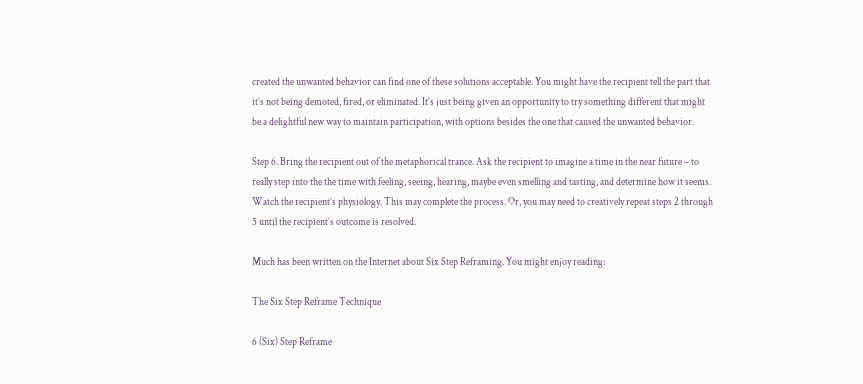created the unwanted behavior can find one of these solutions acceptable. You might have the recipient tell the part that it’s not being demoted, fired, or eliminated. It’s just being given an opportunity to try something different that might be a delightful new way to maintain participation, with options besides the one that caused the unwanted behavior.

Step 6. Bring the recipient out of the metaphorical trance. Ask the recipient to imagine a time in the near future – to really step into the the time with feeling, seeing, hearing, maybe even smelling and tasting, and determine how it seems. Watch the recipient’s physiology. This may complete the process. Or, you may need to creatively repeat steps 2 through 5 until the recipient’s outcome is resolved.

Much has been written on the Internet about Six Step Reframing. You might enjoy reading:

The Six Step Reframe Technique

6 (Six) Step Reframe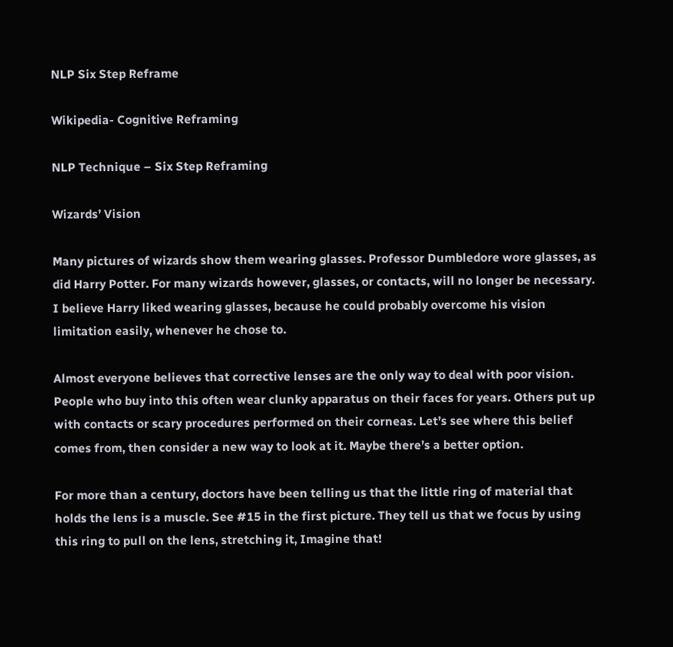NLP Six Step Reframe

Wikipedia- Cognitive Reframing

NLP Technique – Six Step Reframing

Wizards’ Vision

Many pictures of wizards show them wearing glasses. Professor Dumbledore wore glasses, as did Harry Potter. For many wizards however, glasses, or contacts, will no longer be necessary. I believe Harry liked wearing glasses, because he could probably overcome his vision limitation easily, whenever he chose to.

Almost everyone believes that corrective lenses are the only way to deal with poor vision. People who buy into this often wear clunky apparatus on their faces for years. Others put up with contacts or scary procedures performed on their corneas. Let’s see where this belief comes from, then consider a new way to look at it. Maybe there’s a better option.

For more than a century, doctors have been telling us that the little ring of material that holds the lens is a muscle. See #15 in the first picture. They tell us that we focus by using this ring to pull on the lens, stretching it, Imagine that!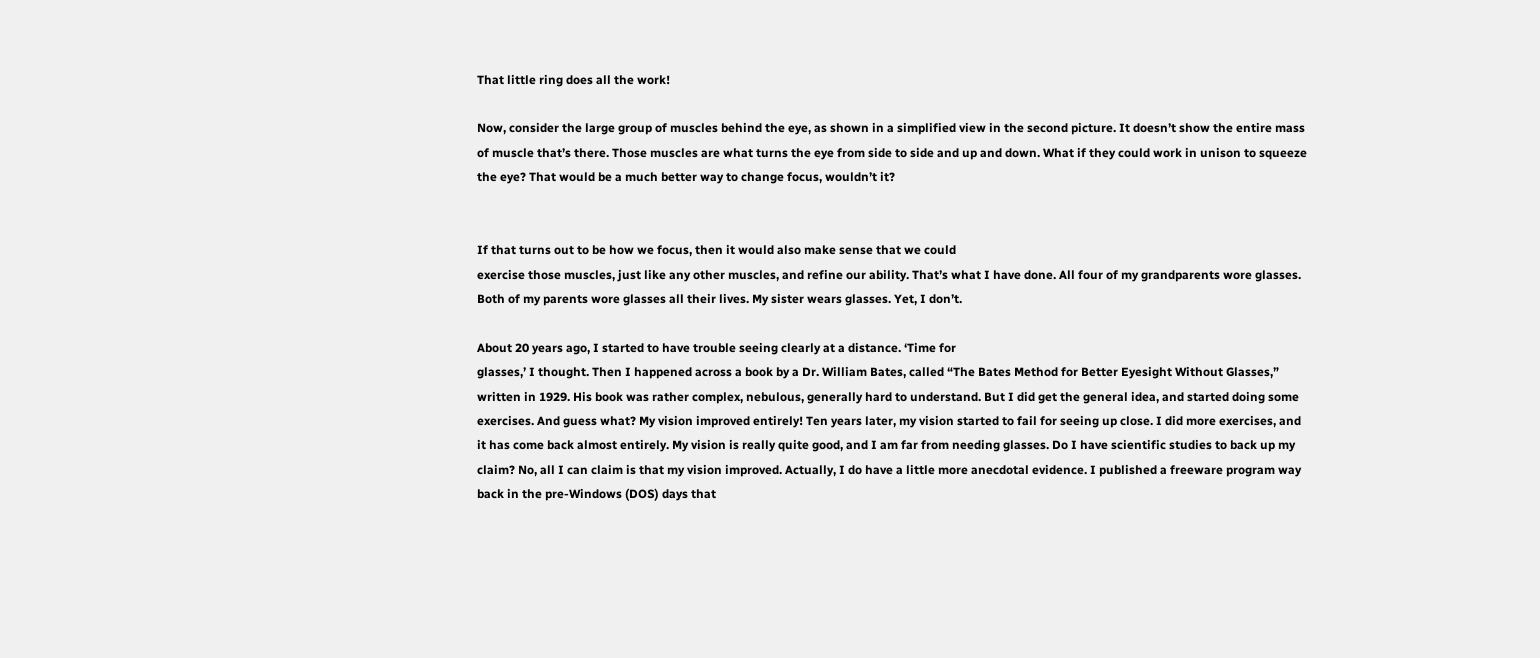That little ring does all the work!

Now, consider the large group of muscles behind the eye, as shown in a simplified view in the second picture. It doesn’t show the entire mass of muscle that’s there. Those muscles are what turns the eye from side to side and up and down. What if they could work in unison to squeeze the eye? That would be a much better way to change focus, wouldn’t it?


If that turns out to be how we focus, then it would also make sense that we could
exercise those muscles, just like any other muscles, and refine our ability. That’s what I have done. All four of my grandparents wore glasses. Both of my parents wore glasses all their lives. My sister wears glasses. Yet, I don’t.

About 20 years ago, I started to have trouble seeing clearly at a distance. ‘Time for
glasses,’ I thought. Then I happened across a book by a Dr. William Bates, called “The Bates Method for Better Eyesight Without Glasses,” written in 1929. His book was rather complex, nebulous, generally hard to understand. But I did get the general idea, and started doing some exercises. And guess what? My vision improved entirely! Ten years later, my vision started to fail for seeing up close. I did more exercises, and it has come back almost entirely. My vision is really quite good, and I am far from needing glasses. Do I have scientific studies to back up my claim? No, all I can claim is that my vision improved. Actually, I do have a little more anecdotal evidence. I published a freeware program way back in the pre-Windows (DOS) days that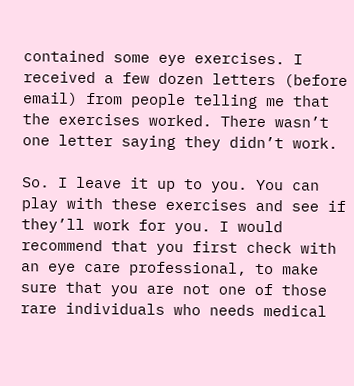contained some eye exercises. I received a few dozen letters (before email) from people telling me that the exercises worked. There wasn’t one letter saying they didn’t work.

So. I leave it up to you. You can play with these exercises and see if they’ll work for you. I would recommend that you first check with an eye care professional, to make sure that you are not one of those rare individuals who needs medical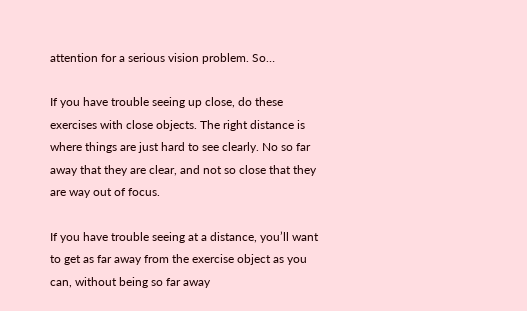attention for a serious vision problem. So…

If you have trouble seeing up close, do these exercises with close objects. The right distance is where things are just hard to see clearly. No so far away that they are clear, and not so close that they are way out of focus.

If you have trouble seeing at a distance, you’ll want to get as far away from the exercise object as you can, without being so far away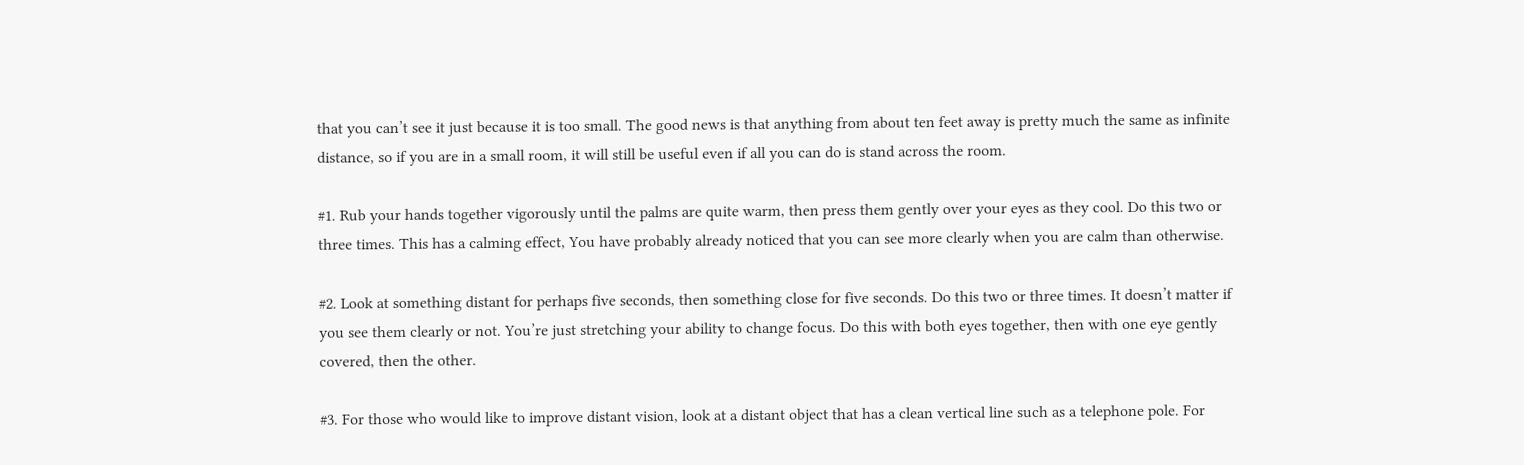that you can’t see it just because it is too small. The good news is that anything from about ten feet away is pretty much the same as infinite distance, so if you are in a small room, it will still be useful even if all you can do is stand across the room.

#1. Rub your hands together vigorously until the palms are quite warm, then press them gently over your eyes as they cool. Do this two or three times. This has a calming effect, You have probably already noticed that you can see more clearly when you are calm than otherwise.

#2. Look at something distant for perhaps five seconds, then something close for five seconds. Do this two or three times. It doesn’t matter if you see them clearly or not. You’re just stretching your ability to change focus. Do this with both eyes together, then with one eye gently covered, then the other.

#3. For those who would like to improve distant vision, look at a distant object that has a clean vertical line such as a telephone pole. For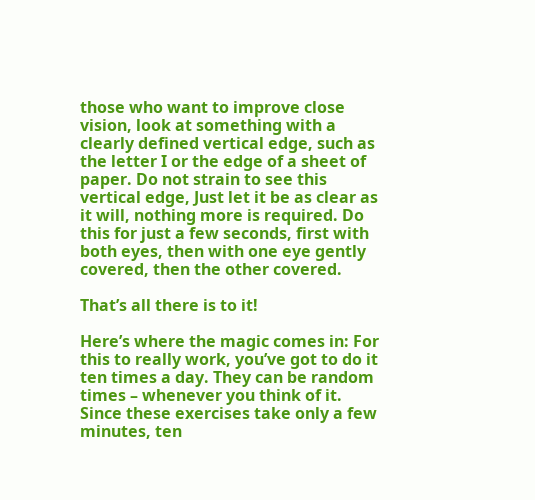those who want to improve close vision, look at something with a clearly defined vertical edge, such as the letter I or the edge of a sheet of paper. Do not strain to see this vertical edge, Just let it be as clear as it will, nothing more is required. Do this for just a few seconds, first with both eyes, then with one eye gently covered, then the other covered.

That’s all there is to it!

Here’s where the magic comes in: For this to really work, you’ve got to do it ten times a day. They can be random times – whenever you think of it. Since these exercises take only a few minutes, ten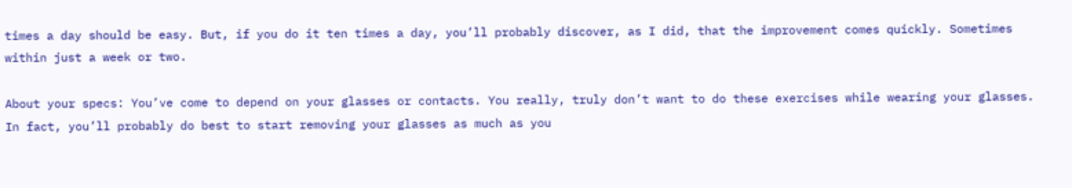times a day should be easy. But, if you do it ten times a day, you’ll probably discover, as I did, that the improvement comes quickly. Sometimes within just a week or two.

About your specs: You’ve come to depend on your glasses or contacts. You really, truly don’t want to do these exercises while wearing your glasses. In fact, you’ll probably do best to start removing your glasses as much as you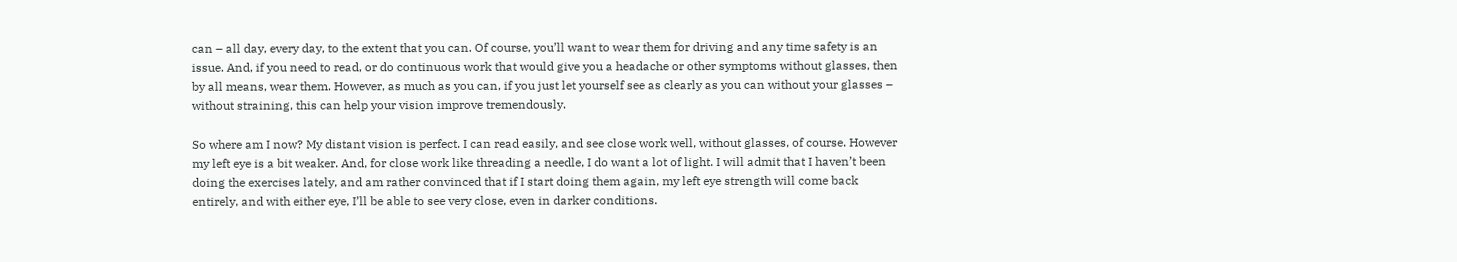can – all day, every day, to the extent that you can. Of course, you’ll want to wear them for driving and any time safety is an issue. And, if you need to read, or do continuous work that would give you a headache or other symptoms without glasses, then by all means, wear them. However, as much as you can, if you just let yourself see as clearly as you can without your glasses – without straining, this can help your vision improve tremendously.

So where am I now? My distant vision is perfect. I can read easily, and see close work well, without glasses, of course. However my left eye is a bit weaker. And, for close work like threading a needle, I do want a lot of light. I will admit that I haven’t been doing the exercises lately, and am rather convinced that if I start doing them again, my left eye strength will come back entirely, and with either eye, I’ll be able to see very close, even in darker conditions.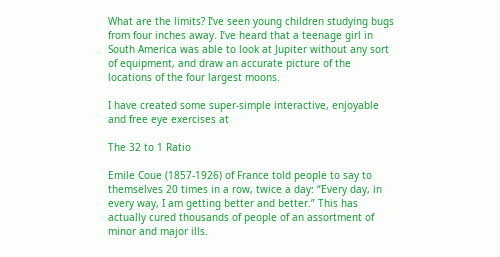What are the limits? I’ve seen young children studying bugs from four inches away. I’ve heard that a teenage girl in South America was able to look at Jupiter without any sort of equipment, and draw an accurate picture of the locations of the four largest moons.

I have created some super-simple interactive, enjoyable and free eye exercises at

The 32 to 1 Ratio

Emile Coue (1857-1926) of France told people to say to themselves 20 times in a row, twice a day: “Every day, in every way, I am getting better and better.” This has actually cured thousands of people of an assortment of minor and major ills.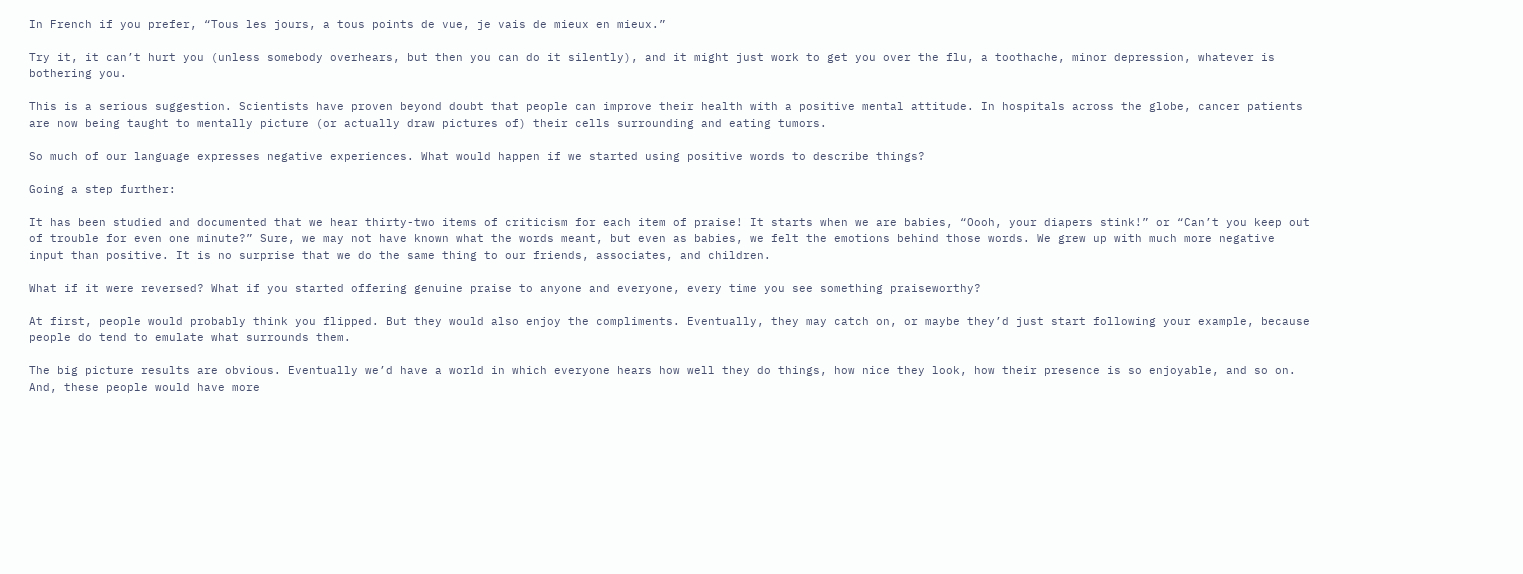In French if you prefer, “Tous les jours, a tous points de vue, je vais de mieux en mieux.”

Try it, it can’t hurt you (unless somebody overhears, but then you can do it silently), and it might just work to get you over the flu, a toothache, minor depression, whatever is bothering you.

This is a serious suggestion. Scientists have proven beyond doubt that people can improve their health with a positive mental attitude. In hospitals across the globe, cancer patients are now being taught to mentally picture (or actually draw pictures of) their cells surrounding and eating tumors.

So much of our language expresses negative experiences. What would happen if we started using positive words to describe things?

Going a step further:

It has been studied and documented that we hear thirty-two items of criticism for each item of praise! It starts when we are babies, “Oooh, your diapers stink!” or “Can’t you keep out of trouble for even one minute?” Sure, we may not have known what the words meant, but even as babies, we felt the emotions behind those words. We grew up with much more negative input than positive. It is no surprise that we do the same thing to our friends, associates, and children.

What if it were reversed? What if you started offering genuine praise to anyone and everyone, every time you see something praiseworthy?

At first, people would probably think you flipped. But they would also enjoy the compliments. Eventually, they may catch on, or maybe they’d just start following your example, because people do tend to emulate what surrounds them.

The big picture results are obvious. Eventually we’d have a world in which everyone hears how well they do things, how nice they look, how their presence is so enjoyable, and so on. And, these people would have more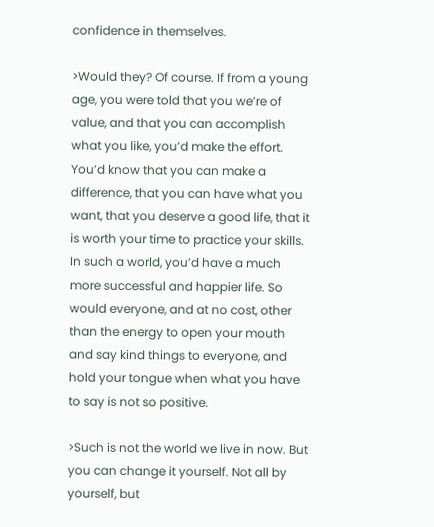confidence in themselves.

>Would they? Of course. If from a young age, you were told that you we’re of value, and that you can accomplish what you like, you’d make the effort. You’d know that you can make a difference, that you can have what you want, that you deserve a good life, that it is worth your time to practice your skills. In such a world, you’d have a much more successful and happier life. So would everyone, and at no cost, other than the energy to open your mouth and say kind things to everyone, and hold your tongue when what you have to say is not so positive.

>Such is not the world we live in now. But you can change it yourself. Not all by yourself, but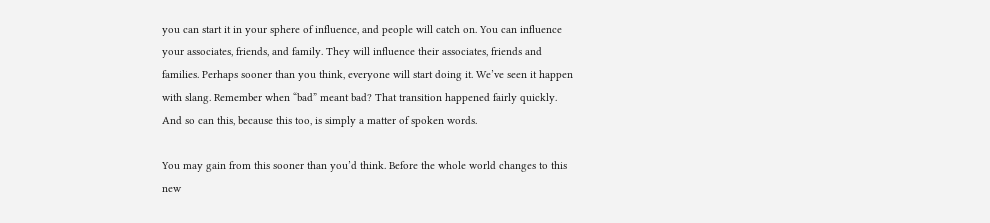you can start it in your sphere of influence, and people will catch on. You can influence your associates, friends, and family. They will influence their associates, friends and families. Perhaps sooner than you think, everyone will start doing it. We’ve seen it happen with slang. Remember when “bad” meant bad? That transition happened fairly quickly. And so can this, because this too, is simply a matter of spoken words.

You may gain from this sooner than you’d think. Before the whole world changes to this new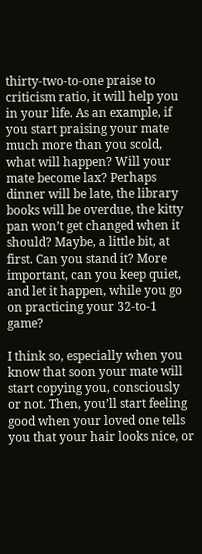thirty-two-to-one praise to criticism ratio, it will help you in your life. As an example, if you start praising your mate much more than you scold, what will happen? Will your mate become lax? Perhaps dinner will be late, the library books will be overdue, the kitty pan won’t get changed when it should? Maybe, a little bit, at first. Can you stand it? More important, can you keep quiet, and let it happen, while you go on practicing your 32-to-1 game?

I think so, especially when you know that soon your mate will start copying you, consciously or not. Then, you’ll start feeling good when your loved one tells you that your hair looks nice, or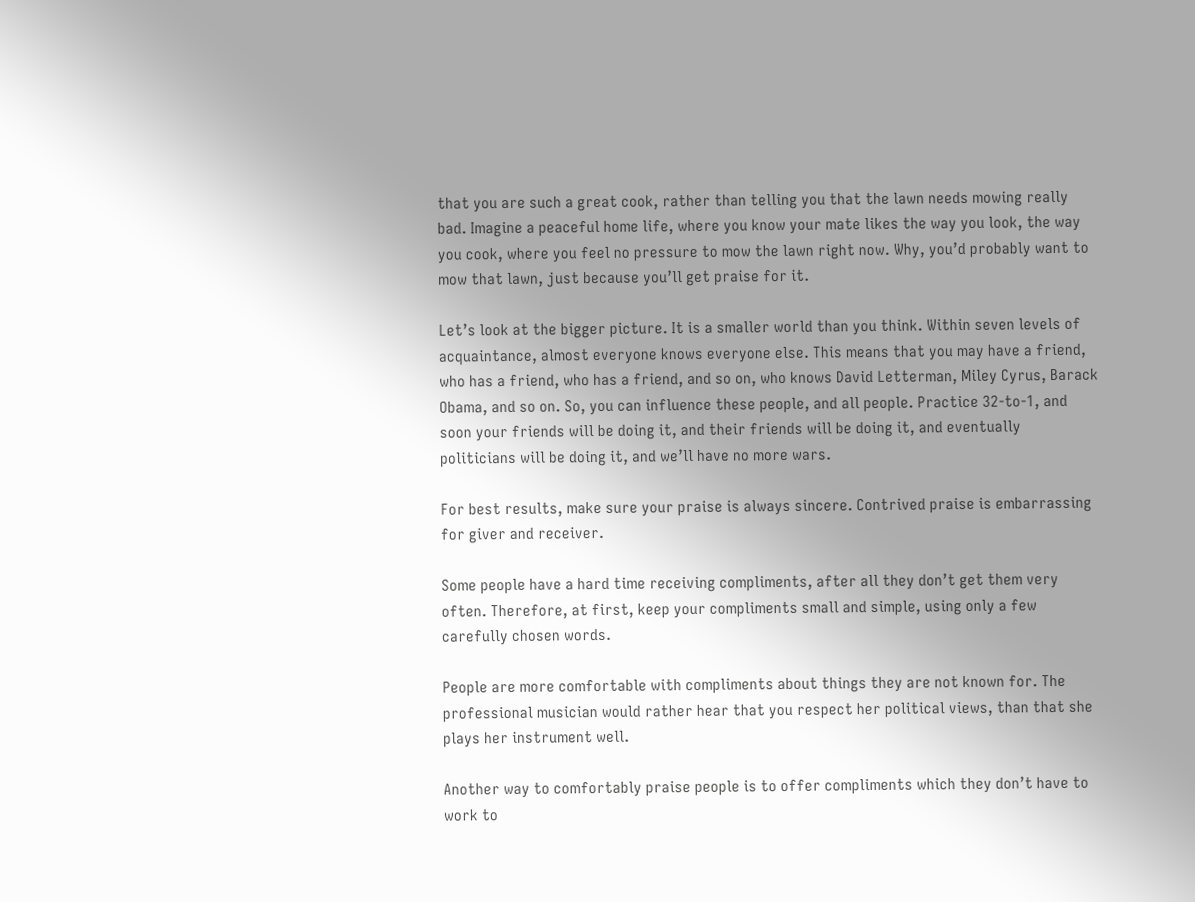that you are such a great cook, rather than telling you that the lawn needs mowing really bad. Imagine a peaceful home life, where you know your mate likes the way you look, the way you cook, where you feel no pressure to mow the lawn right now. Why, you’d probably want to mow that lawn, just because you’ll get praise for it.

Let’s look at the bigger picture. It is a smaller world than you think. Within seven levels of acquaintance, almost everyone knows everyone else. This means that you may have a friend, who has a friend, who has a friend, and so on, who knows David Letterman, Miley Cyrus, Barack Obama, and so on. So, you can influence these people, and all people. Practice 32-to-1, and soon your friends will be doing it, and their friends will be doing it, and eventually politicians will be doing it, and we’ll have no more wars.

For best results, make sure your praise is always sincere. Contrived praise is embarrassing for giver and receiver.

Some people have a hard time receiving compliments, after all they don’t get them very often. Therefore, at first, keep your compliments small and simple, using only a few carefully chosen words.

People are more comfortable with compliments about things they are not known for. The professional musician would rather hear that you respect her political views, than that she plays her instrument well.

Another way to comfortably praise people is to offer compliments which they don’t have to work to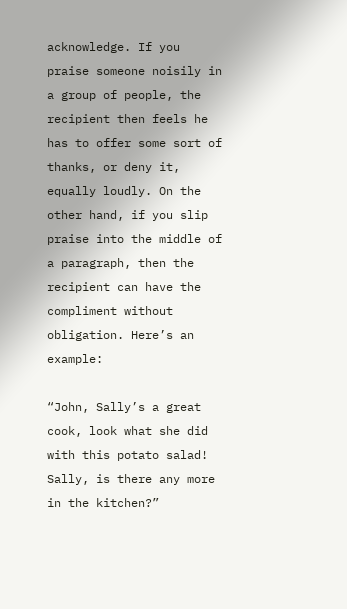acknowledge. If you praise someone noisily in a group of people, the recipient then feels he has to offer some sort of thanks, or deny it, equally loudly. On the other hand, if you slip praise into the middle of a paragraph, then the recipient can have the compliment without obligation. Here’s an example:

“John, Sally’s a great cook, look what she did with this potato salad! Sally, is there any more in the kitchen?”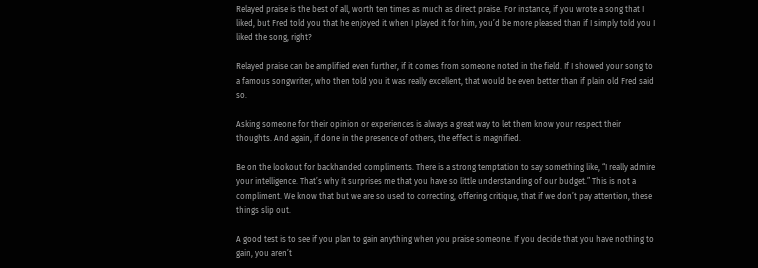Relayed praise is the best of all, worth ten times as much as direct praise. For instance, if you wrote a song that I liked, but Fred told you that he enjoyed it when I played it for him, you’d be more pleased than if I simply told you I liked the song, right?

Relayed praise can be amplified even further, if it comes from someone noted in the field. If I showed your song to a famous songwriter, who then told you it was really excellent, that would be even better than if plain old Fred said so.

Asking someone for their opinion or experiences is always a great way to let them know your respect their thoughts. And again, if done in the presence of others, the effect is magnified.

Be on the lookout for backhanded compliments. There is a strong temptation to say something like, “I really admire your intelligence. That’s why it surprises me that you have so little understanding of our budget.” This is not a compliment. We know that but we are so used to correcting, offering critique, that if we don’t pay attention, these things slip out.

A good test is to see if you plan to gain anything when you praise someone. If you decide that you have nothing to gain, you aren’t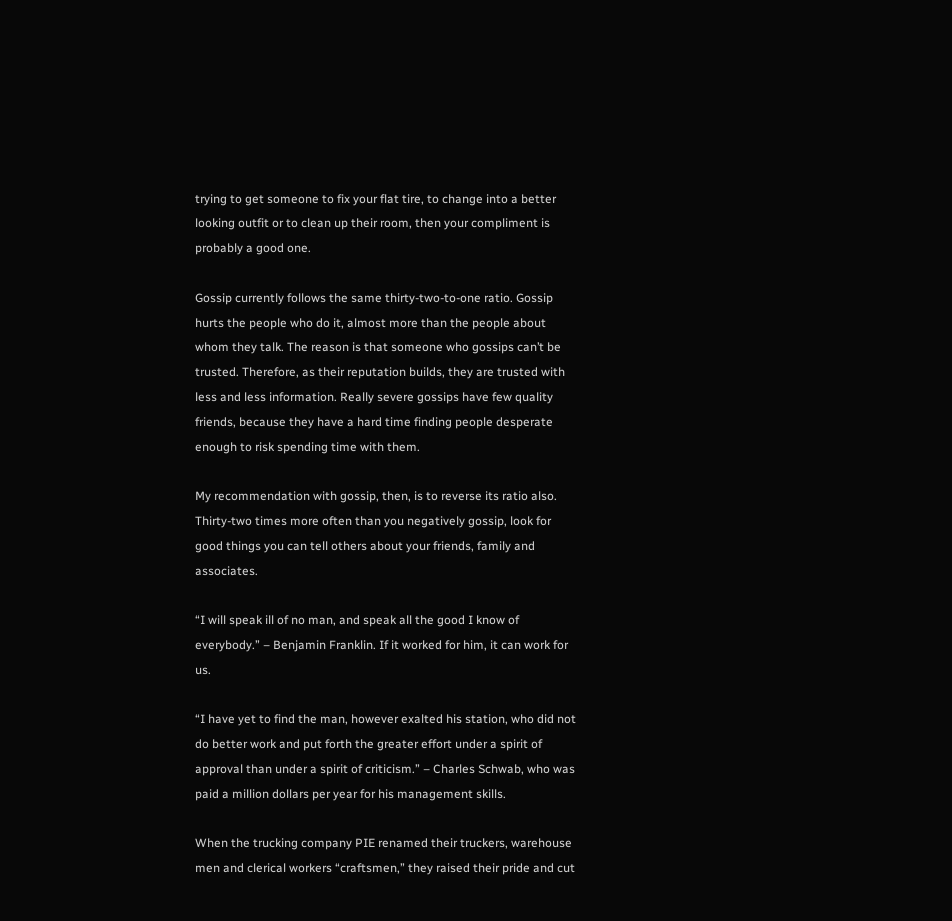trying to get someone to fix your flat tire, to change into a better looking outfit or to clean up their room, then your compliment is probably a good one.

Gossip currently follows the same thirty-two-to-one ratio. Gossip hurts the people who do it, almost more than the people about whom they talk. The reason is that someone who gossips can’t be trusted. Therefore, as their reputation builds, they are trusted with less and less information. Really severe gossips have few quality friends, because they have a hard time finding people desperate enough to risk spending time with them.

My recommendation with gossip, then, is to reverse its ratio also. Thirty-two times more often than you negatively gossip, look for good things you can tell others about your friends, family and associates.

“I will speak ill of no man, and speak all the good I know of everybody.” – Benjamin Franklin. If it worked for him, it can work for us.

“I have yet to find the man, however exalted his station, who did not do better work and put forth the greater effort under a spirit of approval than under a spirit of criticism.” – Charles Schwab, who was paid a million dollars per year for his management skills.

When the trucking company PIE renamed their truckers, warehouse men and clerical workers “craftsmen,” they raised their pride and cut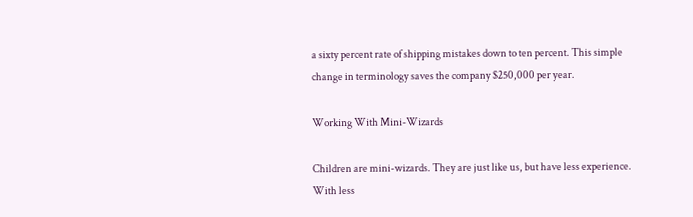a sixty percent rate of shipping mistakes down to ten percent. This simple change in terminology saves the company $250,000 per year.

Working With Mini-Wizards

Children are mini-wizards. They are just like us, but have less experience. With less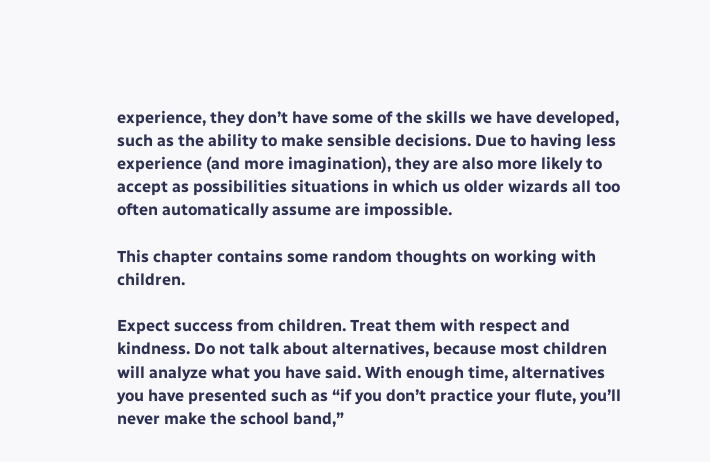experience, they don’t have some of the skills we have developed, such as the ability to make sensible decisions. Due to having less experience (and more imagination), they are also more likely to accept as possibilities situations in which us older wizards all too often automatically assume are impossible.

This chapter contains some random thoughts on working with children.

Expect success from children. Treat them with respect and kindness. Do not talk about alternatives, because most children will analyze what you have said. With enough time, alternatives you have presented such as “if you don’t practice your flute, you’ll never make the school band,”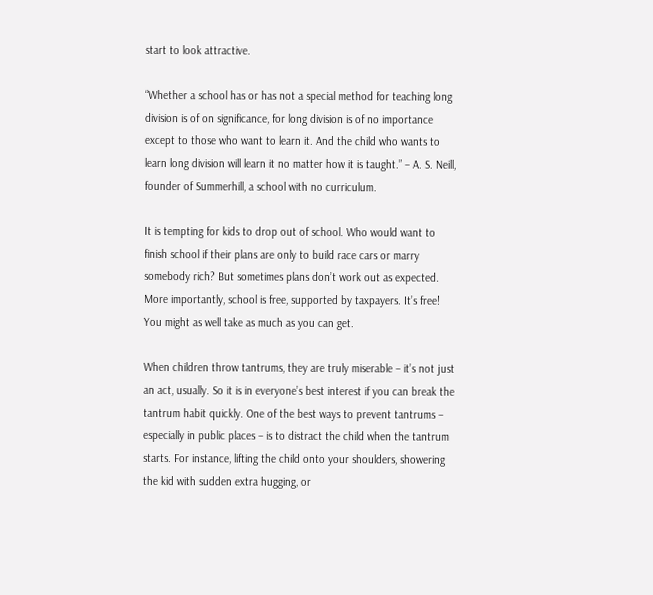start to look attractive.

“Whether a school has or has not a special method for teaching long division is of on significance, for long division is of no importance except to those who want to learn it. And the child who wants to learn long division will learn it no matter how it is taught.” – A. S. Neill, founder of Summerhill, a school with no curriculum.

It is tempting for kids to drop out of school. Who would want to finish school if their plans are only to build race cars or marry somebody rich? But sometimes plans don’t work out as expected. More importantly, school is free, supported by taxpayers. It’s free! You might as well take as much as you can get.

When children throw tantrums, they are truly miserable – it’s not just an act, usually. So it is in everyone’s best interest if you can break the tantrum habit quickly. One of the best ways to prevent tantrums – especially in public places – is to distract the child when the tantrum starts. For instance, lifting the child onto your shoulders, showering the kid with sudden extra hugging, or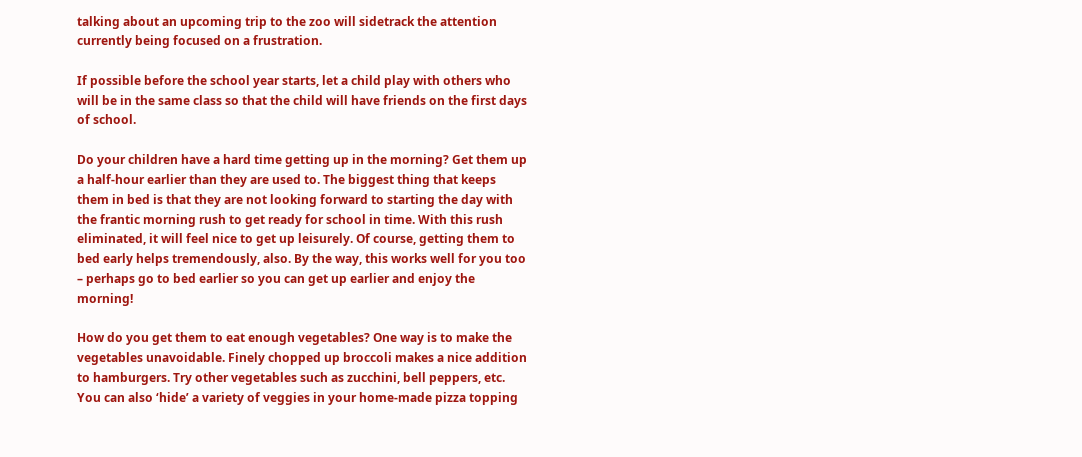talking about an upcoming trip to the zoo will sidetrack the attention currently being focused on a frustration.

If possible before the school year starts, let a child play with others who will be in the same class so that the child will have friends on the first days of school.

Do your children have a hard time getting up in the morning? Get them up a half-hour earlier than they are used to. The biggest thing that keeps them in bed is that they are not looking forward to starting the day with the frantic morning rush to get ready for school in time. With this rush eliminated, it will feel nice to get up leisurely. Of course, getting them to bed early helps tremendously, also. By the way, this works well for you too – perhaps go to bed earlier so you can get up earlier and enjoy the morning!

How do you get them to eat enough vegetables? One way is to make the vegetables unavoidable. Finely chopped up broccoli makes a nice addition to hamburgers. Try other vegetables such as zucchini, bell peppers, etc. You can also ‘hide’ a variety of veggies in your home-made pizza topping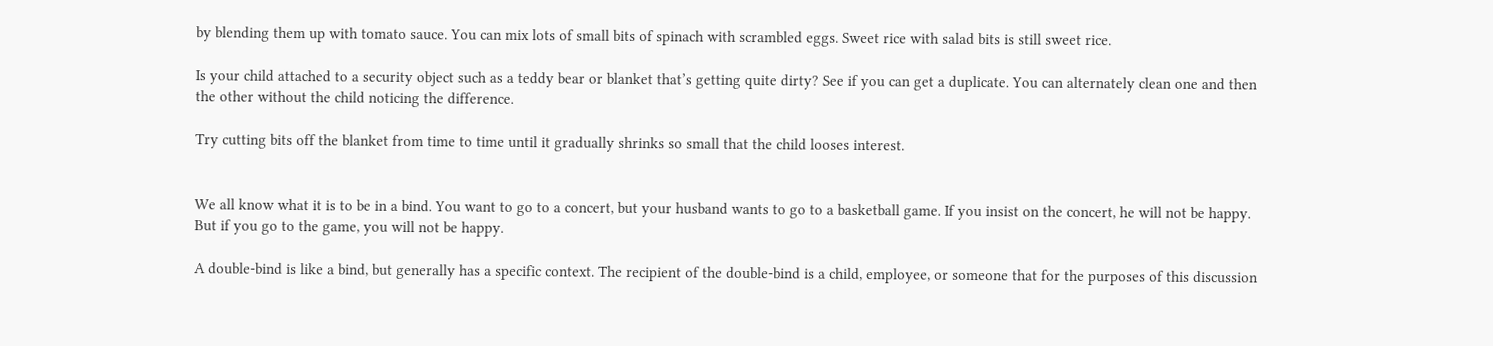by blending them up with tomato sauce. You can mix lots of small bits of spinach with scrambled eggs. Sweet rice with salad bits is still sweet rice.

Is your child attached to a security object such as a teddy bear or blanket that’s getting quite dirty? See if you can get a duplicate. You can alternately clean one and then the other without the child noticing the difference.

Try cutting bits off the blanket from time to time until it gradually shrinks so small that the child looses interest.


We all know what it is to be in a bind. You want to go to a concert, but your husband wants to go to a basketball game. If you insist on the concert, he will not be happy. But if you go to the game, you will not be happy.

A double-bind is like a bind, but generally has a specific context. The recipient of the double-bind is a child, employee, or someone that for the purposes of this discussion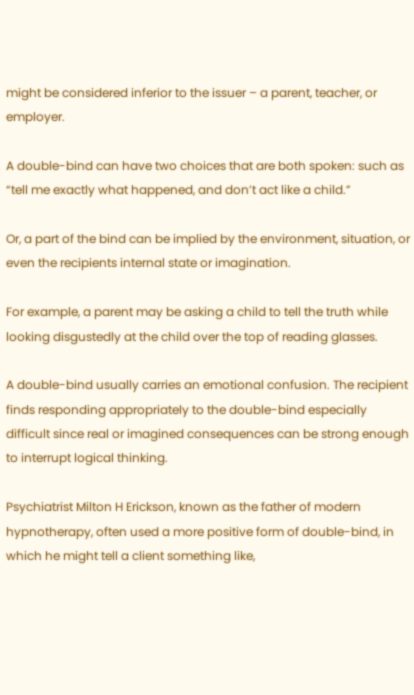might be considered inferior to the issuer – a parent, teacher, or employer.

A double-bind can have two choices that are both spoken: such as “tell me exactly what happened, and don’t act like a child.”

Or, a part of the bind can be implied by the environment, situation, or even the recipients internal state or imagination.

For example, a parent may be asking a child to tell the truth while looking disgustedly at the child over the top of reading glasses.

A double-bind usually carries an emotional confusion. The recipient finds responding appropriately to the double-bind especially difficult since real or imagined consequences can be strong enough to interrupt logical thinking.

Psychiatrist Milton H Erickson, known as the father of modern hypnotherapy, often used a more positive form of double-bind, in which he might tell a client something like,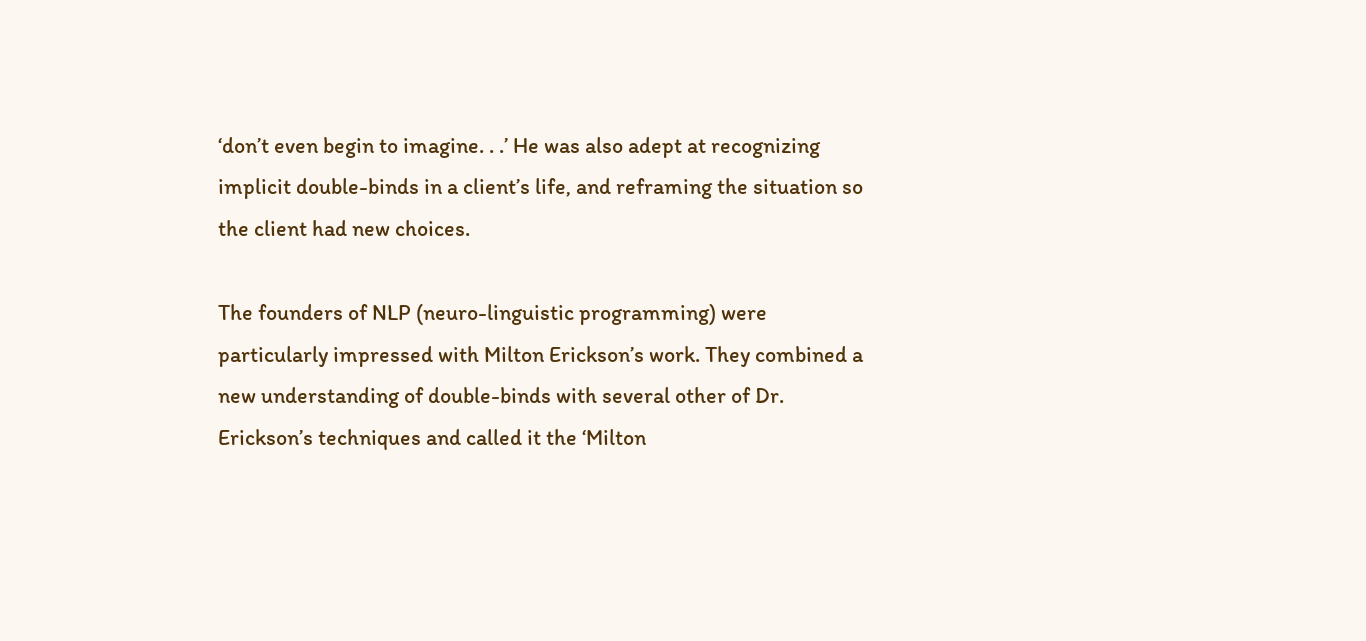‘don’t even begin to imagine. . .’ He was also adept at recognizing implicit double-binds in a client’s life, and reframing the situation so the client had new choices.

The founders of NLP (neuro-linguistic programming) were particularly impressed with Milton Erickson’s work. They combined a new understanding of double-binds with several other of Dr. Erickson’s techniques and called it the ‘Milton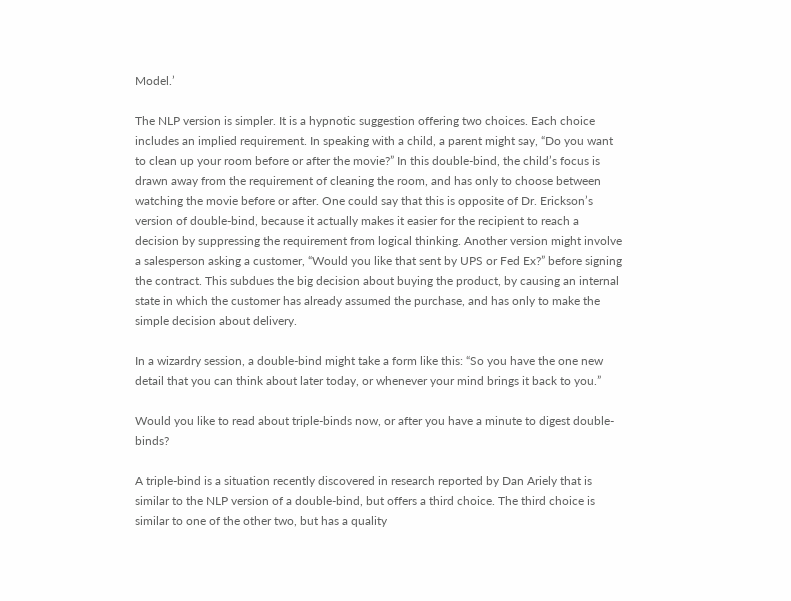Model.’

The NLP version is simpler. It is a hypnotic suggestion offering two choices. Each choice includes an implied requirement. In speaking with a child, a parent might say, “Do you want to clean up your room before or after the movie?” In this double-bind, the child’s focus is drawn away from the requirement of cleaning the room, and has only to choose between watching the movie before or after. One could say that this is opposite of Dr. Erickson’s version of double-bind, because it actually makes it easier for the recipient to reach a decision by suppressing the requirement from logical thinking. Another version might involve a salesperson asking a customer, “Would you like that sent by UPS or Fed Ex?” before signing the contract. This subdues the big decision about buying the product, by causing an internal state in which the customer has already assumed the purchase, and has only to make the simple decision about delivery.

In a wizardry session, a double-bind might take a form like this: “So you have the one new detail that you can think about later today, or whenever your mind brings it back to you.”

Would you like to read about triple-binds now, or after you have a minute to digest double-binds?

A triple-bind is a situation recently discovered in research reported by Dan Ariely that is similar to the NLP version of a double-bind, but offers a third choice. The third choice is similar to one of the other two, but has a quality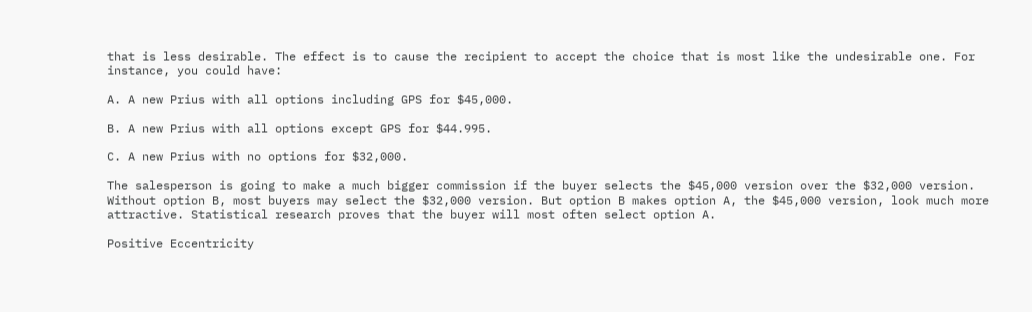that is less desirable. The effect is to cause the recipient to accept the choice that is most like the undesirable one. For instance, you could have:

A. A new Prius with all options including GPS for $45,000.

B. A new Prius with all options except GPS for $44.995.

C. A new Prius with no options for $32,000.

The salesperson is going to make a much bigger commission if the buyer selects the $45,000 version over the $32,000 version. Without option B, most buyers may select the $32,000 version. But option B makes option A, the $45,000 version, look much more attractive. Statistical research proves that the buyer will most often select option A.

Positive Eccentricity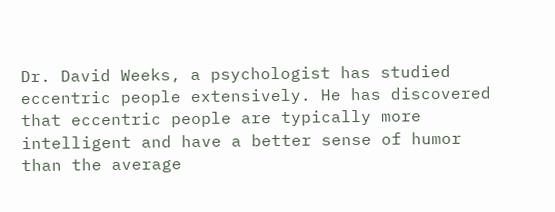Dr. David Weeks, a psychologist has studied eccentric people extensively. He has discovered that eccentric people are typically more intelligent and have a better sense of humor than the average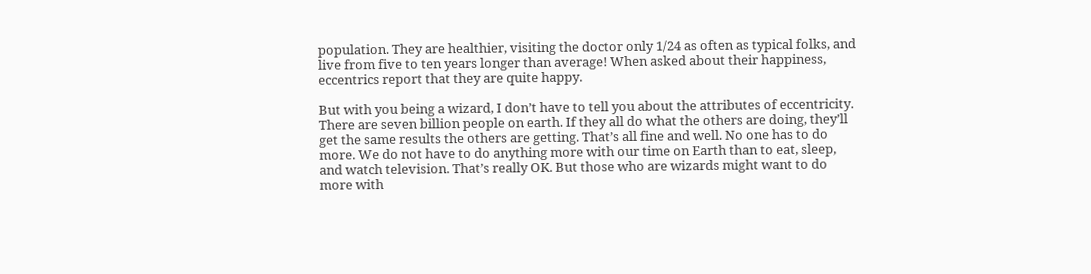population. They are healthier, visiting the doctor only 1/24 as often as typical folks, and live from five to ten years longer than average! When asked about their happiness, eccentrics report that they are quite happy.

But with you being a wizard, I don’t have to tell you about the attributes of eccentricity. There are seven billion people on earth. If they all do what the others are doing, they’ll get the same results the others are getting. That’s all fine and well. No one has to do more. We do not have to do anything more with our time on Earth than to eat, sleep, and watch television. That’s really OK. But those who are wizards might want to do more with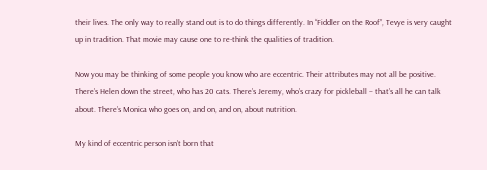their lives. The only way to really stand out is to do things differently. In “Fiddler on the Roof”, Tevye is very caught up in tradition. That movie may cause one to re-think the qualities of tradition.

Now you may be thinking of some people you know who are eccentric. Their attributes may not all be positive. There’s Helen down the street, who has 20 cats. There’s Jeremy, who’s crazy for pickleball – that’s all he can talk about. There’s Monica who goes on, and on, and on, about nutrition.

My kind of eccentric person isn’t born that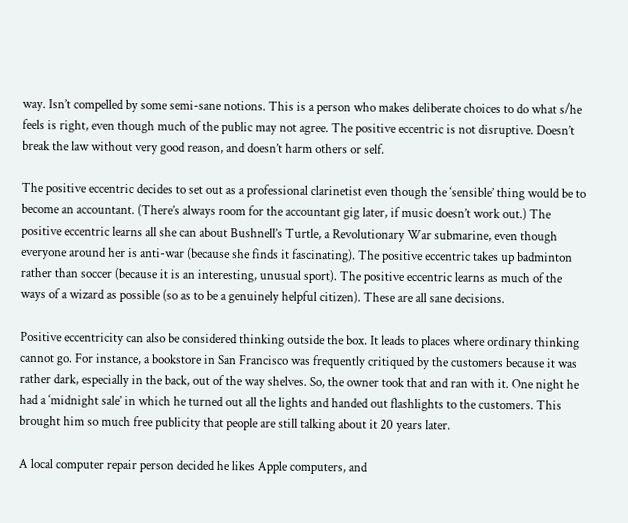way. Isn’t compelled by some semi-sane notions. This is a person who makes deliberate choices to do what s/he feels is right, even though much of the public may not agree. The positive eccentric is not disruptive. Doesn’t break the law without very good reason, and doesn’t harm others or self.

The positive eccentric decides to set out as a professional clarinetist even though the ‘sensible’ thing would be to become an accountant. (There’s always room for the accountant gig later, if music doesn’t work out.) The positive eccentric learns all she can about Bushnell’s Turtle, a Revolutionary War submarine, even though everyone around her is anti-war (because she finds it fascinating). The positive eccentric takes up badminton rather than soccer (because it is an interesting, unusual sport). The positive eccentric learns as much of the ways of a wizard as possible (so as to be a genuinely helpful citizen). These are all sane decisions.

Positive eccentricity can also be considered thinking outside the box. It leads to places where ordinary thinking cannot go. For instance, a bookstore in San Francisco was frequently critiqued by the customers because it was rather dark, especially in the back, out of the way shelves. So, the owner took that and ran with it. One night he had a ‘midnight sale’ in which he turned out all the lights and handed out flashlights to the customers. This brought him so much free publicity that people are still talking about it 20 years later.

A local computer repair person decided he likes Apple computers, and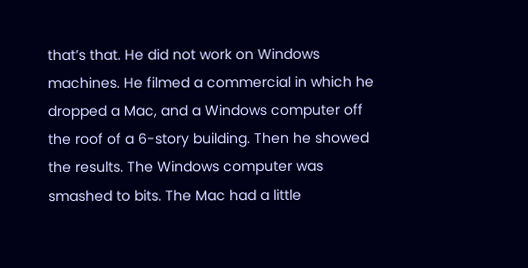that’s that. He did not work on Windows machines. He filmed a commercial in which he dropped a Mac, and a Windows computer off the roof of a 6-story building. Then he showed the results. The Windows computer was smashed to bits. The Mac had a little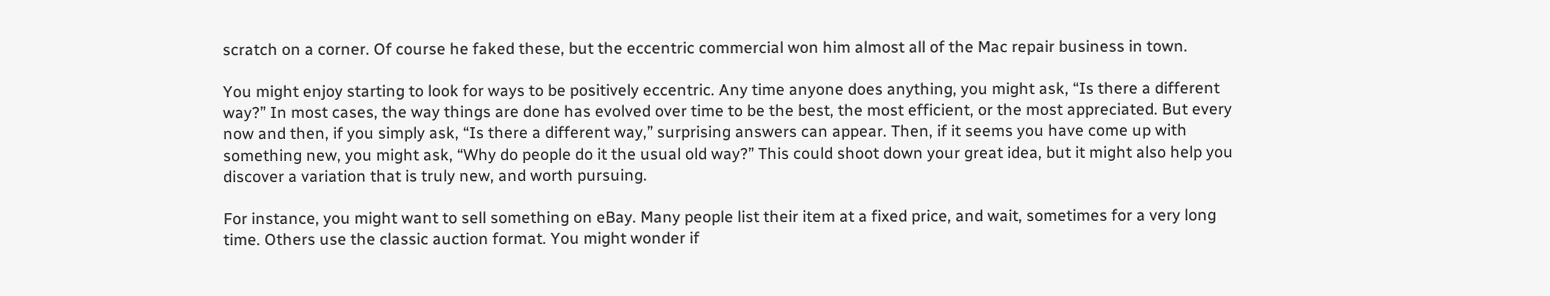scratch on a corner. Of course he faked these, but the eccentric commercial won him almost all of the Mac repair business in town.

You might enjoy starting to look for ways to be positively eccentric. Any time anyone does anything, you might ask, “Is there a different way?” In most cases, the way things are done has evolved over time to be the best, the most efficient, or the most appreciated. But every now and then, if you simply ask, “Is there a different way,” surprising answers can appear. Then, if it seems you have come up with something new, you might ask, “Why do people do it the usual old way?” This could shoot down your great idea, but it might also help you discover a variation that is truly new, and worth pursuing.

For instance, you might want to sell something on eBay. Many people list their item at a fixed price, and wait, sometimes for a very long time. Others use the classic auction format. You might wonder if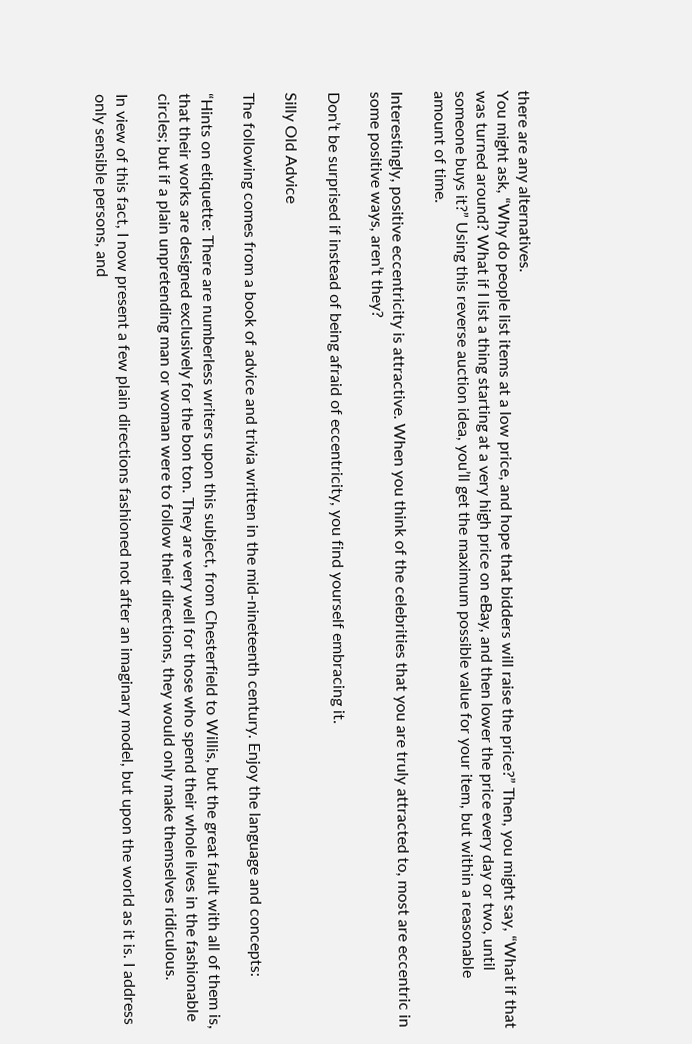there are any alternatives.
You might ask, “Why do people list items at a low price, and hope that bidders will raise the price?” Then, you might say, “What if that was turned around? What if I list a thing starting at a very high price on eBay, and then lower the price every day or two, until someone buys it?” Using this reverse auction idea, you’ll get the maximum possible value for your item, but within a reasonable amount of time.

Interestingly, positive eccentricity is attractive. When you think of the celebrities that you are truly attracted to, most are eccentric in some positive ways, aren’t they?

Don’t be surprised if instead of being afraid of eccentricity, you find yourself embracing it.

Silly Old Advice

The following comes from a book of advice and trivia written in the mid-nineteenth century. Enjoy the language and concepts:

“Hints on etiquette: There are numberless writers upon this subject, from Chesterfield to Willis, but the great fault with all of them is, that their works are designed exclusively for the bon ton. They are very well for those who spend their whole lives in the fashionable circles; but if a plain unpretending man or woman were to follow their directions, they would only make themselves ridiculous.

In view of this fact, I now present a few plain directions fashioned not after an imaginary model, but upon the world as it is. I address only sensible persons, and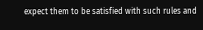expect them to be satisfied with such rules and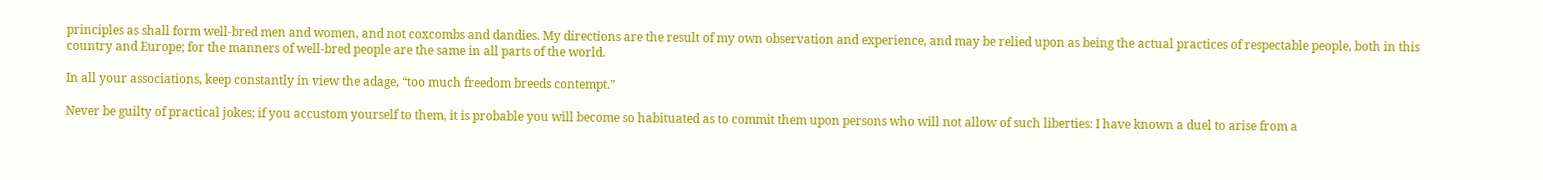principles as shall form well-bred men and women, and not coxcombs and dandies. My directions are the result of my own observation and experience, and may be relied upon as being the actual practices of respectable people, both in this country and Europe; for the manners of well-bred people are the same in all parts of the world.

In all your associations, keep constantly in view the adage, “too much freedom breeds contempt.”

Never be guilty of practical jokes; if you accustom yourself to them, it is probable you will become so habituated as to commit them upon persons who will not allow of such liberties: I have known a duel to arise from a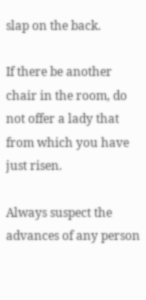slap on the back.

If there be another chair in the room, do not offer a lady that from which you have just risen.

Always suspect the advances of any person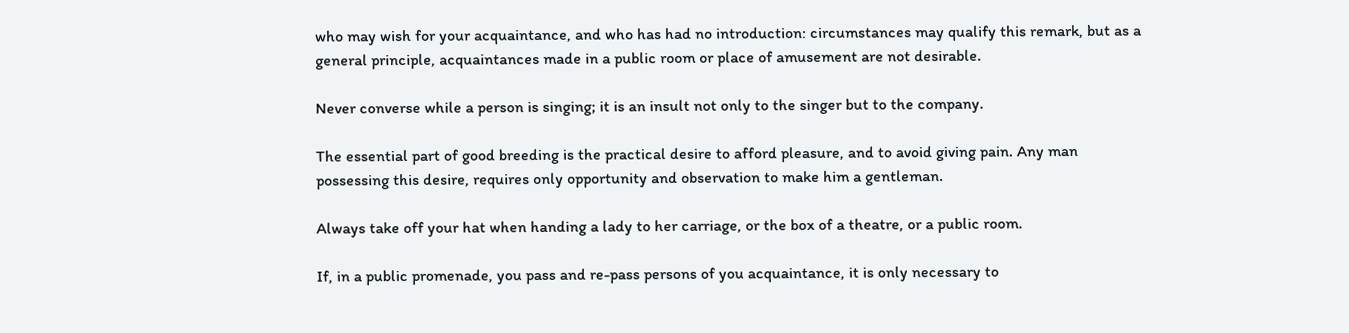who may wish for your acquaintance, and who has had no introduction: circumstances may qualify this remark, but as a general principle, acquaintances made in a public room or place of amusement are not desirable.

Never converse while a person is singing; it is an insult not only to the singer but to the company.

The essential part of good breeding is the practical desire to afford pleasure, and to avoid giving pain. Any man possessing this desire, requires only opportunity and observation to make him a gentleman.

Always take off your hat when handing a lady to her carriage, or the box of a theatre, or a public room.

If, in a public promenade, you pass and re-pass persons of you acquaintance, it is only necessary to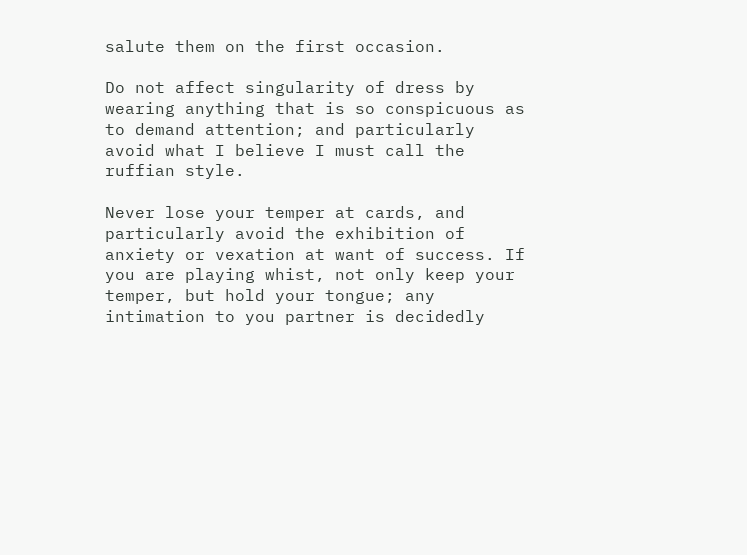salute them on the first occasion.

Do not affect singularity of dress by wearing anything that is so conspicuous as to demand attention; and particularly avoid what I believe I must call the ruffian style.

Never lose your temper at cards, and particularly avoid the exhibition of anxiety or vexation at want of success. If you are playing whist, not only keep your temper, but hold your tongue; any intimation to you partner is decidedly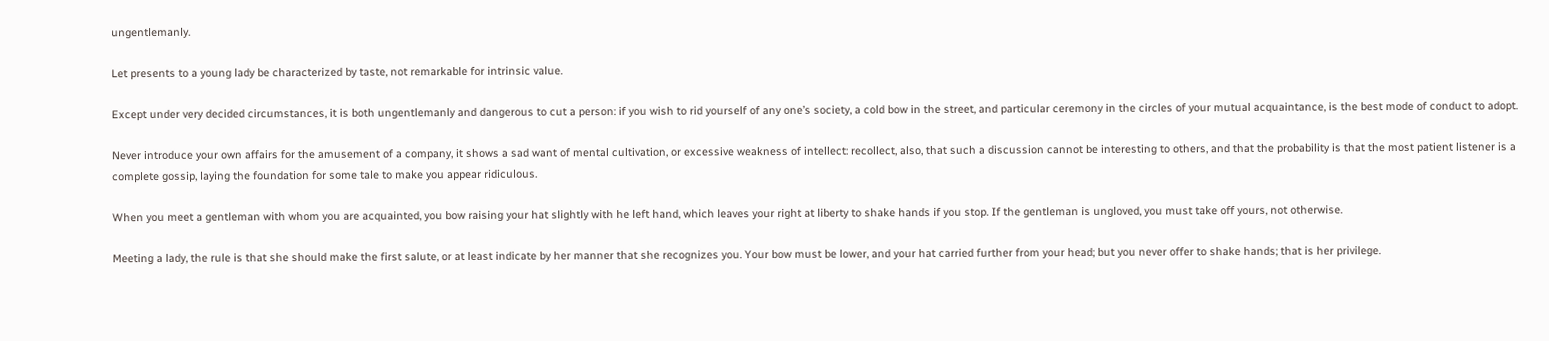ungentlemanly.

Let presents to a young lady be characterized by taste, not remarkable for intrinsic value.

Except under very decided circumstances, it is both ungentlemanly and dangerous to cut a person: if you wish to rid yourself of any one’s society, a cold bow in the street, and particular ceremony in the circles of your mutual acquaintance, is the best mode of conduct to adopt.

Never introduce your own affairs for the amusement of a company, it shows a sad want of mental cultivation, or excessive weakness of intellect: recollect, also, that such a discussion cannot be interesting to others, and that the probability is that the most patient listener is a complete gossip, laying the foundation for some tale to make you appear ridiculous.

When you meet a gentleman with whom you are acquainted, you bow raising your hat slightly with he left hand, which leaves your right at liberty to shake hands if you stop. If the gentleman is ungloved, you must take off yours, not otherwise.

Meeting a lady, the rule is that she should make the first salute, or at least indicate by her manner that she recognizes you. Your bow must be lower, and your hat carried further from your head; but you never offer to shake hands; that is her privilege.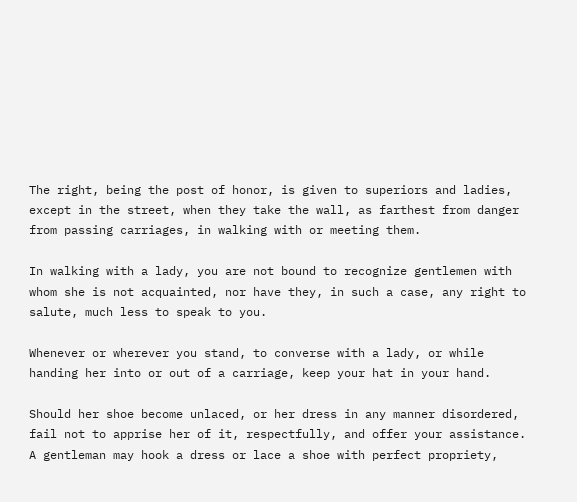The right, being the post of honor, is given to superiors and ladies, except in the street, when they take the wall, as farthest from danger from passing carriages, in walking with or meeting them.

In walking with a lady, you are not bound to recognize gentlemen with whom she is not acquainted, nor have they, in such a case, any right to salute, much less to speak to you.

Whenever or wherever you stand, to converse with a lady, or while handing her into or out of a carriage, keep your hat in your hand.

Should her shoe become unlaced, or her dress in any manner disordered, fail not to apprise her of it, respectfully, and offer your assistance. A gentleman may hook a dress or lace a shoe with perfect propriety,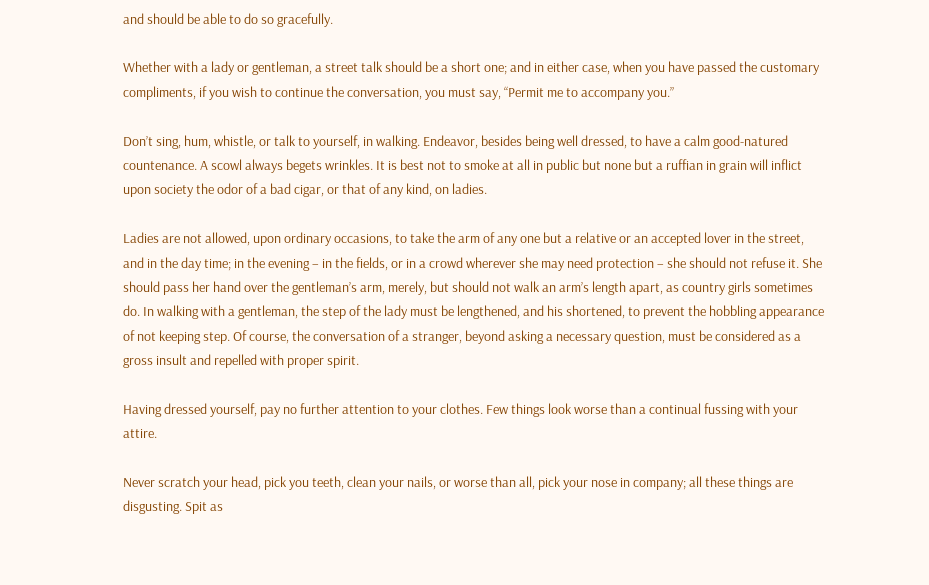and should be able to do so gracefully.

Whether with a lady or gentleman, a street talk should be a short one; and in either case, when you have passed the customary compliments, if you wish to continue the conversation, you must say, “Permit me to accompany you.”

Don’t sing, hum, whistle, or talk to yourself, in walking. Endeavor, besides being well dressed, to have a calm good-natured countenance. A scowl always begets wrinkles. It is best not to smoke at all in public but none but a ruffian in grain will inflict upon society the odor of a bad cigar, or that of any kind, on ladies.

Ladies are not allowed, upon ordinary occasions, to take the arm of any one but a relative or an accepted lover in the street, and in the day time; in the evening – in the fields, or in a crowd wherever she may need protection – she should not refuse it. She should pass her hand over the gentleman’s arm, merely, but should not walk an arm’s length apart, as country girls sometimes do. In walking with a gentleman, the step of the lady must be lengthened, and his shortened, to prevent the hobbling appearance of not keeping step. Of course, the conversation of a stranger, beyond asking a necessary question, must be considered as a gross insult and repelled with proper spirit.

Having dressed yourself, pay no further attention to your clothes. Few things look worse than a continual fussing with your attire.

Never scratch your head, pick you teeth, clean your nails, or worse than all, pick your nose in company; all these things are disgusting. Spit as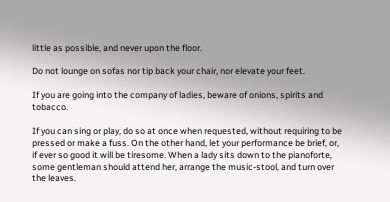little as possible, and never upon the floor.

Do not lounge on sofas nor tip back your chair, nor elevate your feet.

If you are going into the company of ladies, beware of onions, spirits and tobacco.

If you can sing or play, do so at once when requested, without requiring to be pressed or make a fuss. On the other hand, let your performance be brief, or, if ever so good it will be tiresome. When a lady sits down to the pianoforte, some gentleman should attend her, arrange the music-stool, and turn over the leaves.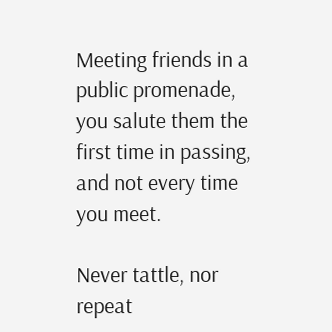Meeting friends in a public promenade, you salute them the first time in passing, and not every time you meet.

Never tattle, nor repeat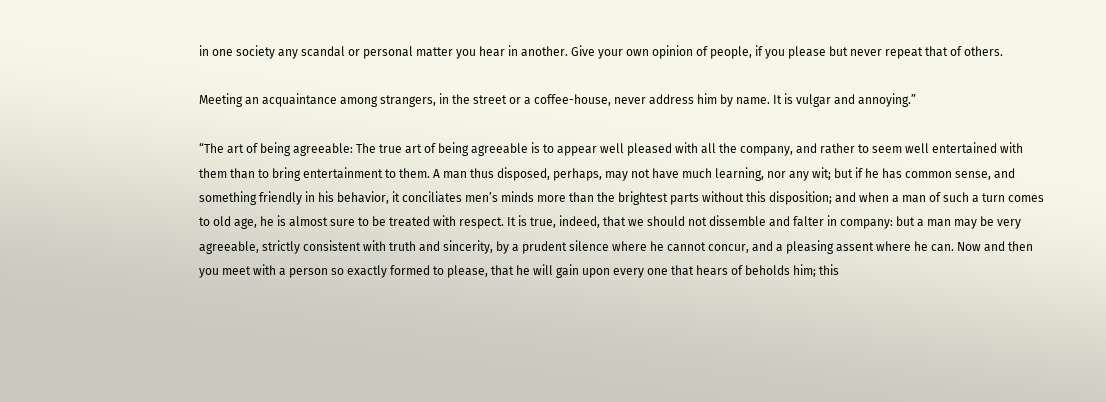in one society any scandal or personal matter you hear in another. Give your own opinion of people, if you please but never repeat that of others.

Meeting an acquaintance among strangers, in the street or a coffee-house, never address him by name. It is vulgar and annoying.”

“The art of being agreeable: The true art of being agreeable is to appear well pleased with all the company, and rather to seem well entertained with them than to bring entertainment to them. A man thus disposed, perhaps, may not have much learning, nor any wit; but if he has common sense, and something friendly in his behavior, it conciliates men’s minds more than the brightest parts without this disposition; and when a man of such a turn comes to old age, he is almost sure to be treated with respect. It is true, indeed, that we should not dissemble and falter in company: but a man may be very agreeable, strictly consistent with truth and sincerity, by a prudent silence where he cannot concur, and a pleasing assent where he can. Now and then you meet with a person so exactly formed to please, that he will gain upon every one that hears of beholds him; this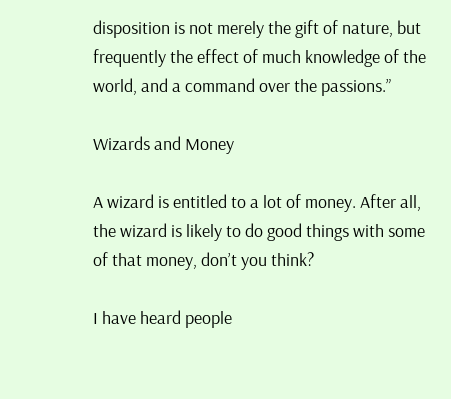disposition is not merely the gift of nature, but frequently the effect of much knowledge of the world, and a command over the passions.”

Wizards and Money

A wizard is entitled to a lot of money. After all, the wizard is likely to do good things with some of that money, don’t you think?

I have heard people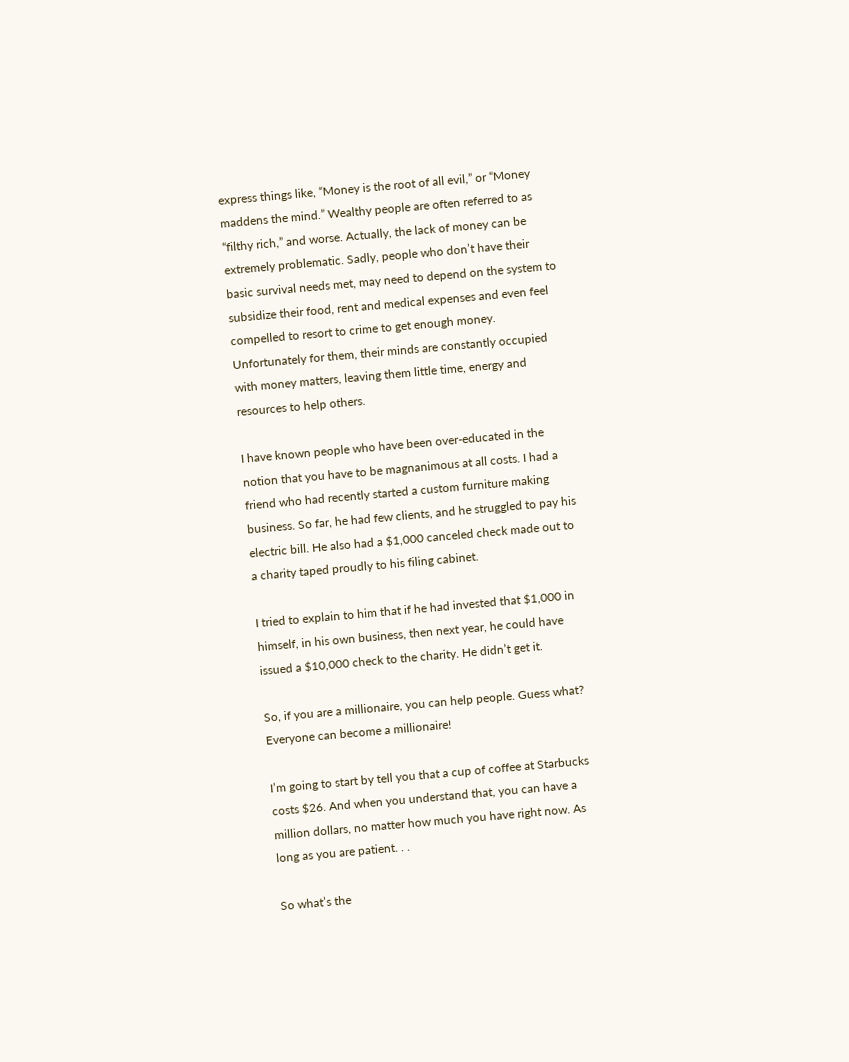express things like, “Money is the root of all evil,” or “Money maddens the mind.” Wealthy people are often referred to as “filthy rich,” and worse. Actually, the lack of money can be extremely problematic. Sadly, people who don’t have their basic survival needs met, may need to depend on the system to subsidize their food, rent and medical expenses and even feel compelled to resort to crime to get enough money. Unfortunately for them, their minds are constantly occupied with money matters, leaving them little time, energy and resources to help others.

I have known people who have been over-educated in the notion that you have to be magnanimous at all costs. I had a friend who had recently started a custom furniture making business. So far, he had few clients, and he struggled to pay his electric bill. He also had a $1,000 canceled check made out to a charity taped proudly to his filing cabinet.

I tried to explain to him that if he had invested that $1,000 in himself, in his own business, then next year, he could have issued a $10,000 check to the charity. He didn’t get it.

So, if you are a millionaire, you can help people. Guess what? Everyone can become a millionaire!

I’m going to start by tell you that a cup of coffee at Starbucks costs $26. And when you understand that, you can have a million dollars, no matter how much you have right now. As long as you are patient. . .

So what’s the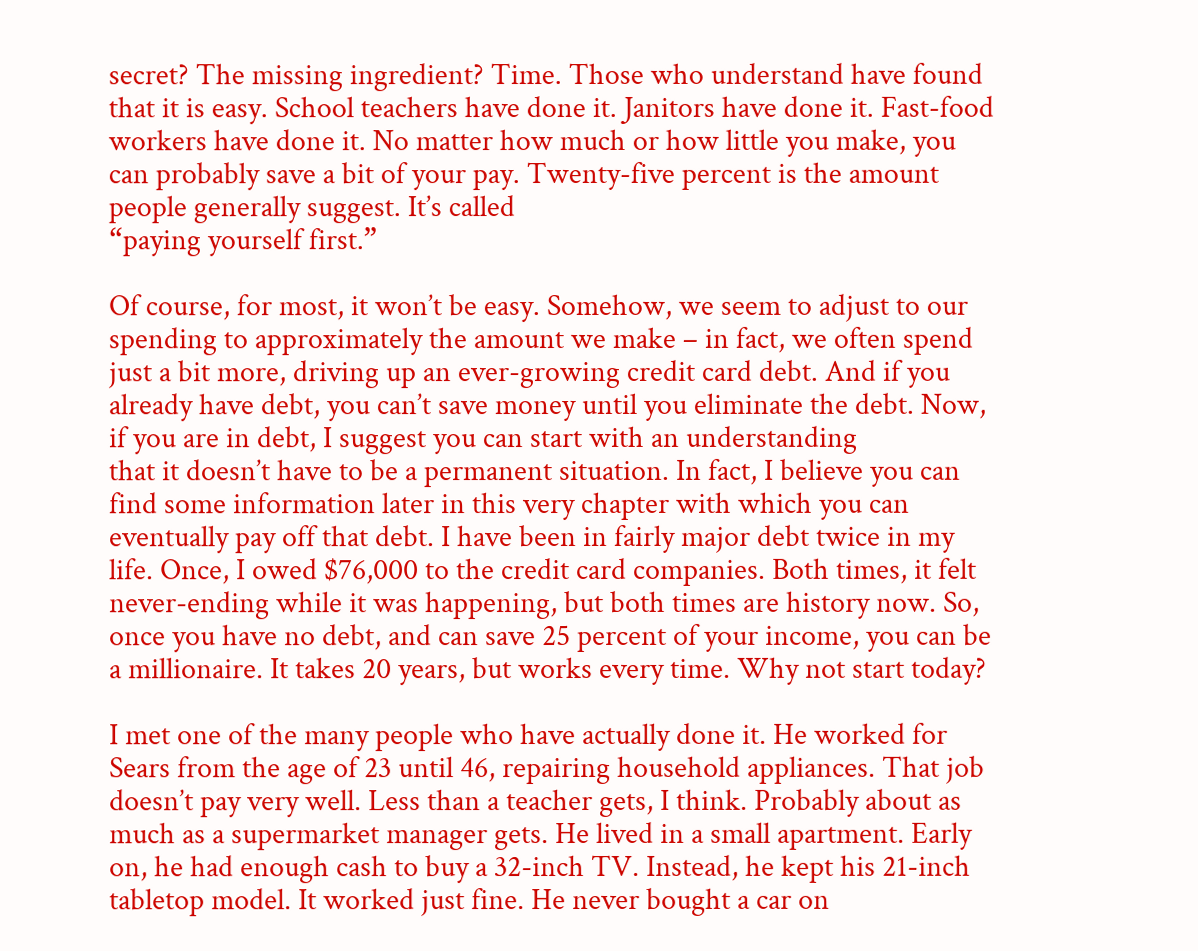secret? The missing ingredient? Time. Those who understand have found that it is easy. School teachers have done it. Janitors have done it. Fast-food workers have done it. No matter how much or how little you make, you can probably save a bit of your pay. Twenty-five percent is the amount people generally suggest. It’s called
“paying yourself first.”

Of course, for most, it won’t be easy. Somehow, we seem to adjust to our spending to approximately the amount we make – in fact, we often spend just a bit more, driving up an ever-growing credit card debt. And if you already have debt, you can’t save money until you eliminate the debt. Now, if you are in debt, I suggest you can start with an understanding
that it doesn’t have to be a permanent situation. In fact, I believe you can find some information later in this very chapter with which you can eventually pay off that debt. I have been in fairly major debt twice in my life. Once, I owed $76,000 to the credit card companies. Both times, it felt never-ending while it was happening, but both times are history now. So, once you have no debt, and can save 25 percent of your income, you can be a millionaire. It takes 20 years, but works every time. Why not start today?

I met one of the many people who have actually done it. He worked for Sears from the age of 23 until 46, repairing household appliances. That job doesn’t pay very well. Less than a teacher gets, I think. Probably about as much as a supermarket manager gets. He lived in a small apartment. Early on, he had enough cash to buy a 32-inch TV. Instead, he kept his 21-inch tabletop model. It worked just fine. He never bought a car on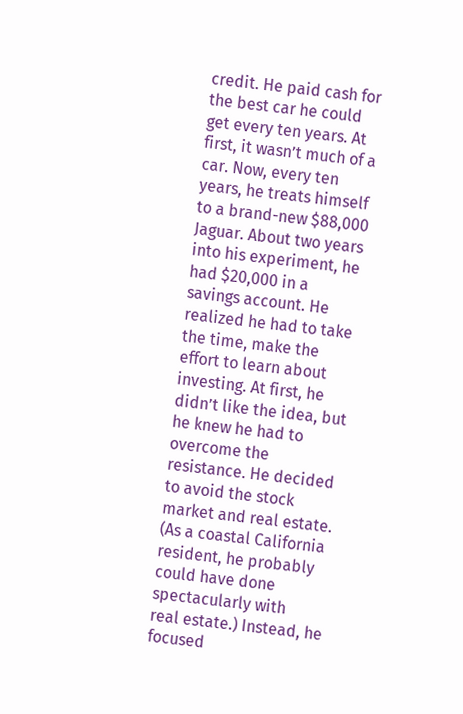credit. He paid cash for the best car he could get every ten years. At first, it wasn’t much of a car. Now, every ten years, he treats himself to a brand-new $88,000 Jaguar. About two years into his experiment, he had $20,000 in a savings account. He realized he had to take the time, make the effort to learn about investing. At first, he didn’t like the idea, but he knew he had to overcome the resistance. He decided to avoid the stock market and real estate. (As a coastal California resident, he probably could have done spectacularly with
real estate.) Instead, he focused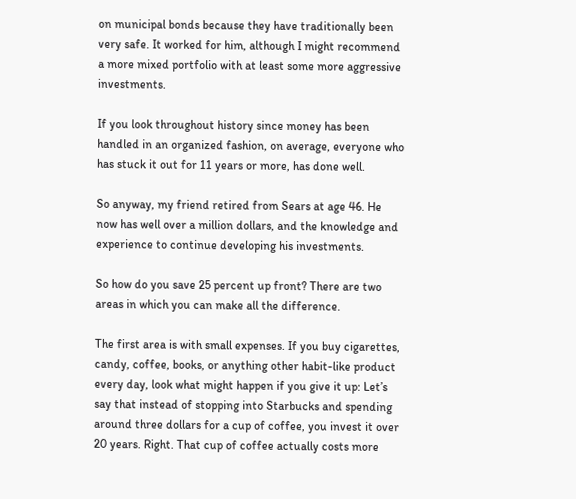on municipal bonds because they have traditionally been very safe. It worked for him, although I might recommend a more mixed portfolio with at least some more aggressive investments.

If you look throughout history since money has been handled in an organized fashion, on average, everyone who has stuck it out for 11 years or more, has done well.

So anyway, my friend retired from Sears at age 46. He now has well over a million dollars, and the knowledge and experience to continue developing his investments.

So how do you save 25 percent up front? There are two areas in which you can make all the difference.

The first area is with small expenses. If you buy cigarettes, candy, coffee, books, or anything other habit-like product every day, look what might happen if you give it up: Let’s say that instead of stopping into Starbucks and spending around three dollars for a cup of coffee, you invest it over 20 years. Right. That cup of coffee actually costs more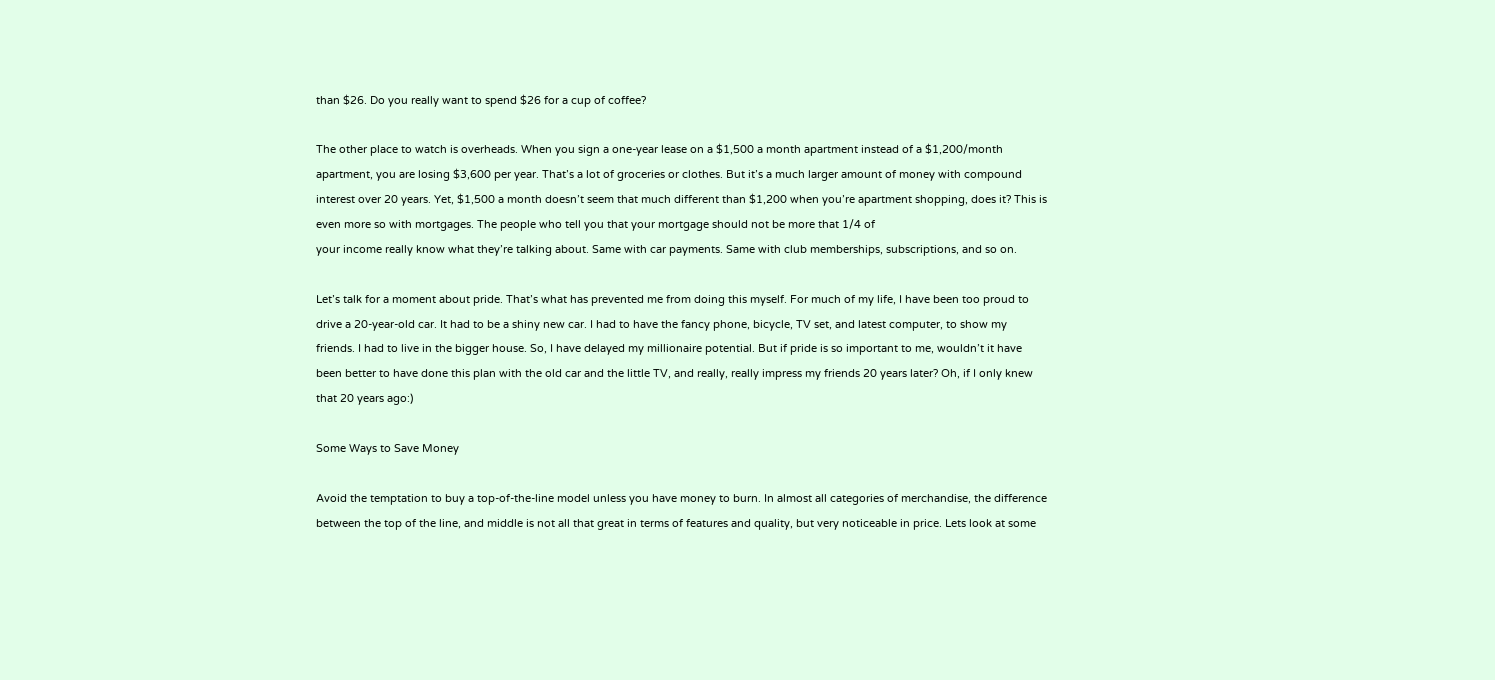than $26. Do you really want to spend $26 for a cup of coffee?

The other place to watch is overheads. When you sign a one-year lease on a $1,500 a month apartment instead of a $1,200/month apartment, you are losing $3,600 per year. That’s a lot of groceries or clothes. But it’s a much larger amount of money with compound interest over 20 years. Yet, $1,500 a month doesn’t seem that much different than $1,200 when you’re apartment shopping, does it? This is even more so with mortgages. The people who tell you that your mortgage should not be more that 1/4 of
your income really know what they’re talking about. Same with car payments. Same with club memberships, subscriptions, and so on.

Let’s talk for a moment about pride. That’s what has prevented me from doing this myself. For much of my life, I have been too proud to drive a 20-year-old car. It had to be a shiny new car. I had to have the fancy phone, bicycle, TV set, and latest computer, to show my friends. I had to live in the bigger house. So, I have delayed my millionaire potential. But if pride is so important to me, wouldn’t it have been better to have done this plan with the old car and the little TV, and really, really impress my friends 20 years later? Oh, if I only knew that 20 years ago:)

Some Ways to Save Money

Avoid the temptation to buy a top-of-the-line model unless you have money to burn. In almost all categories of merchandise, the difference between the top of the line, and middle is not all that great in terms of features and quality, but very noticeable in price. Lets look at some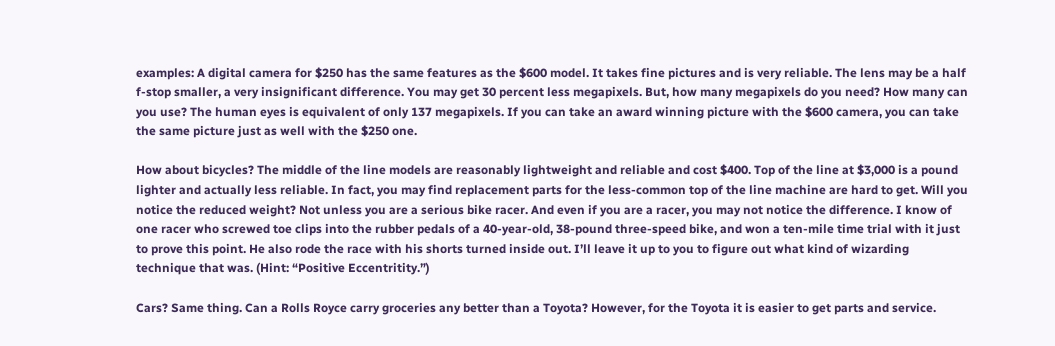examples: A digital camera for $250 has the same features as the $600 model. It takes fine pictures and is very reliable. The lens may be a half f-stop smaller, a very insignificant difference. You may get 30 percent less megapixels. But, how many megapixels do you need? How many can you use? The human eyes is equivalent of only 137 megapixels. If you can take an award winning picture with the $600 camera, you can take the same picture just as well with the $250 one.

How about bicycles? The middle of the line models are reasonably lightweight and reliable and cost $400. Top of the line at $3,000 is a pound lighter and actually less reliable. In fact, you may find replacement parts for the less-common top of the line machine are hard to get. Will you notice the reduced weight? Not unless you are a serious bike racer. And even if you are a racer, you may not notice the difference. I know of one racer who screwed toe clips into the rubber pedals of a 40-year-old, 38-pound three-speed bike, and won a ten-mile time trial with it just to prove this point. He also rode the race with his shorts turned inside out. I’ll leave it up to you to figure out what kind of wizarding technique that was. (Hint: “Positive Eccentritity.”)

Cars? Same thing. Can a Rolls Royce carry groceries any better than a Toyota? However, for the Toyota it is easier to get parts and service.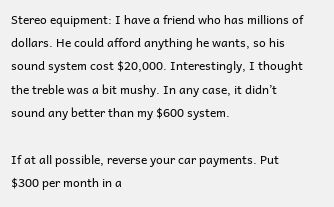Stereo equipment: I have a friend who has millions of dollars. He could afford anything he wants, so his sound system cost $20,000. Interestingly, I thought the treble was a bit mushy. In any case, it didn’t sound any better than my $600 system.

If at all possible, reverse your car payments. Put $300 per month in a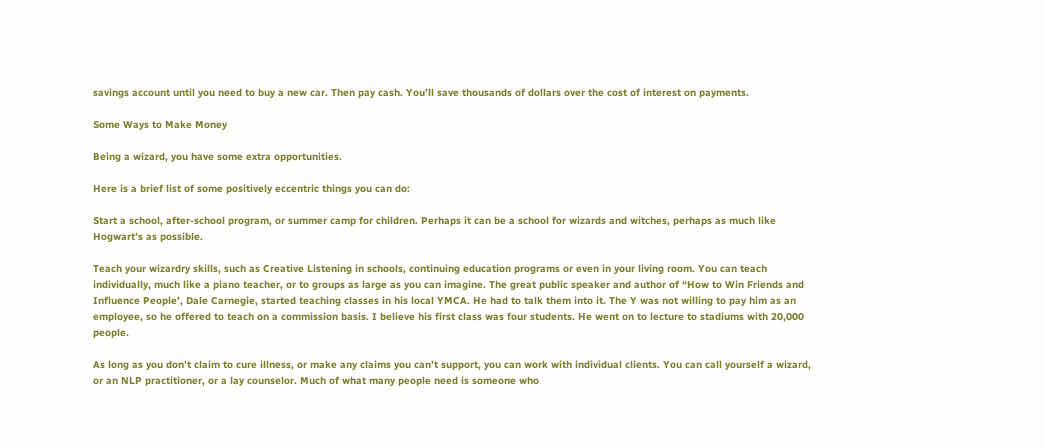savings account until you need to buy a new car. Then pay cash. You’ll save thousands of dollars over the cost of interest on payments.

Some Ways to Make Money

Being a wizard, you have some extra opportunities.

Here is a brief list of some positively eccentric things you can do:

Start a school, after-school program, or summer camp for children. Perhaps it can be a school for wizards and witches, perhaps as much like Hogwart’s as possible.

Teach your wizardry skills, such as Creative Listening in schools, continuing education programs or even in your living room. You can teach individually, much like a piano teacher, or to groups as large as you can imagine. The great public speaker and author of “How to Win Friends and Influence People’, Dale Carnegie, started teaching classes in his local YMCA. He had to talk them into it. The Y was not willing to pay him as an employee, so he offered to teach on a commission basis. I believe his first class was four students. He went on to lecture to stadiums with 20,000 people.

As long as you don’t claim to cure illness, or make any claims you can’t support, you can work with individual clients. You can call yourself a wizard, or an NLP practitioner, or a lay counselor. Much of what many people need is someone who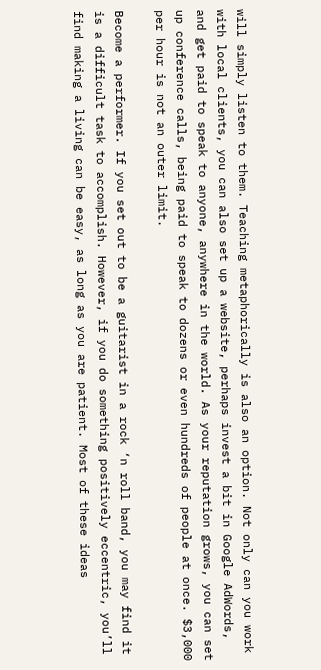will simply listen to them. Teaching metaphorically is also an option. Not only can you work with local clients, you can also set up a website, perhaps invest a bit in Google AdWords, and get paid to speak to anyone, anywhere in the world. As your reputation grows, you can set up conference calls, being paid to speak to dozens or even hundreds of people at once. $3,000 per hour is not an outer limit.

Become a performer. If you set out to be a guitarist in a rock ‘n roll band, you may find it is a difficult task to accomplish. However, if you do something positively eccentric, you’ll find making a living can be easy, as long as you are patient. Most of these ideas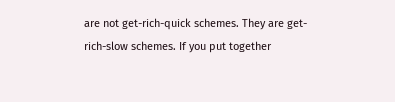are not get-rich-quick schemes. They are get-rich-slow schemes. If you put together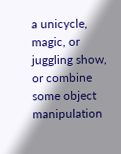a unicycle, magic, or juggling show, or combine some object manipulation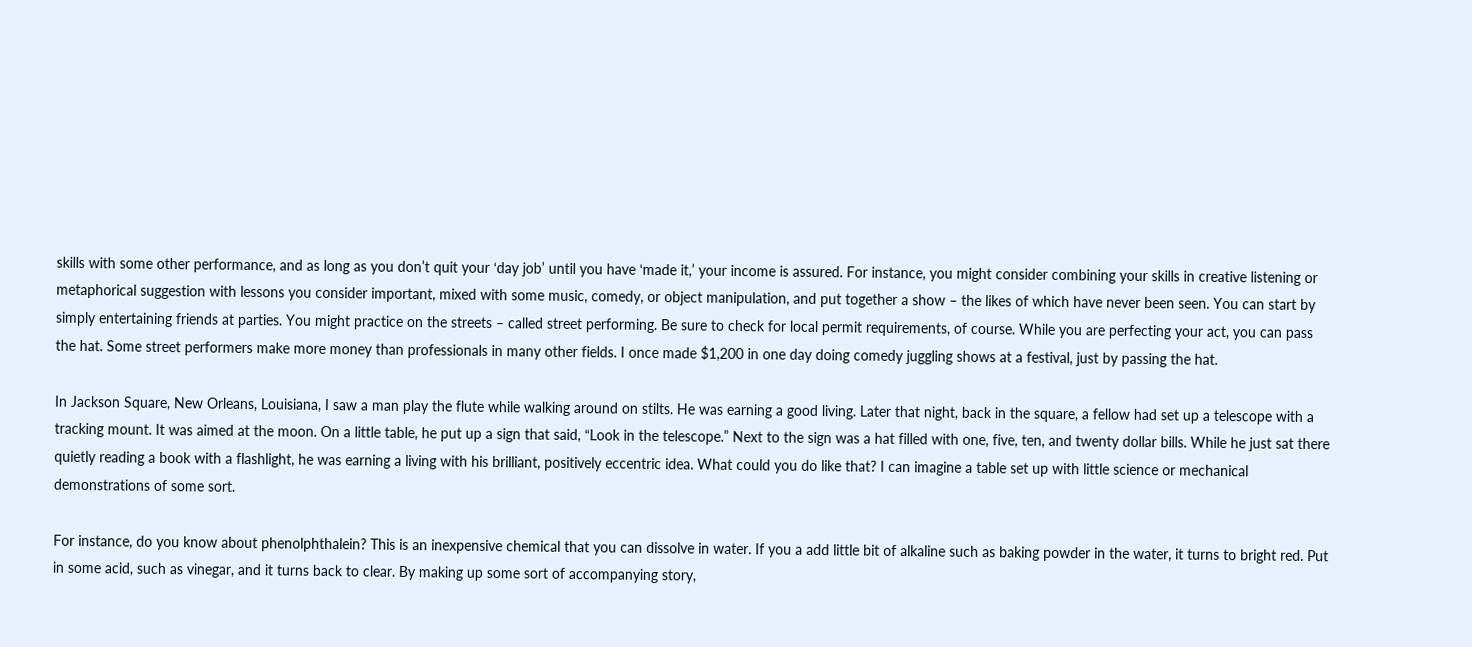skills with some other performance, and as long as you don’t quit your ‘day job’ until you have ‘made it,’ your income is assured. For instance, you might consider combining your skills in creative listening or metaphorical suggestion with lessons you consider important, mixed with some music, comedy, or object manipulation, and put together a show – the likes of which have never been seen. You can start by simply entertaining friends at parties. You might practice on the streets – called street performing. Be sure to check for local permit requirements, of course. While you are perfecting your act, you can pass the hat. Some street performers make more money than professionals in many other fields. I once made $1,200 in one day doing comedy juggling shows at a festival, just by passing the hat.

In Jackson Square, New Orleans, Louisiana, I saw a man play the flute while walking around on stilts. He was earning a good living. Later that night, back in the square, a fellow had set up a telescope with a tracking mount. It was aimed at the moon. On a little table, he put up a sign that said, “Look in the telescope.” Next to the sign was a hat filled with one, five, ten, and twenty dollar bills. While he just sat there quietly reading a book with a flashlight, he was earning a living with his brilliant, positively eccentric idea. What could you do like that? I can imagine a table set up with little science or mechanical demonstrations of some sort.

For instance, do you know about phenolphthalein? This is an inexpensive chemical that you can dissolve in water. If you a add little bit of alkaline such as baking powder in the water, it turns to bright red. Put in some acid, such as vinegar, and it turns back to clear. By making up some sort of accompanying story,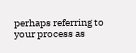perhaps referring to your process as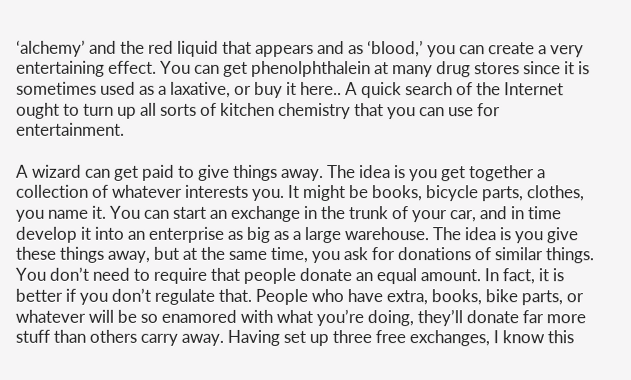‘alchemy’ and the red liquid that appears and as ‘blood,’ you can create a very entertaining effect. You can get phenolphthalein at many drug stores since it is sometimes used as a laxative, or buy it here.. A quick search of the Internet ought to turn up all sorts of kitchen chemistry that you can use for entertainment.

A wizard can get paid to give things away. The idea is you get together a collection of whatever interests you. It might be books, bicycle parts, clothes, you name it. You can start an exchange in the trunk of your car, and in time develop it into an enterprise as big as a large warehouse. The idea is you give these things away, but at the same time, you ask for donations of similar things. You don’t need to require that people donate an equal amount. In fact, it is better if you don’t regulate that. People who have extra, books, bike parts, or whatever will be so enamored with what you’re doing, they’ll donate far more stuff than others carry away. Having set up three free exchanges, I know this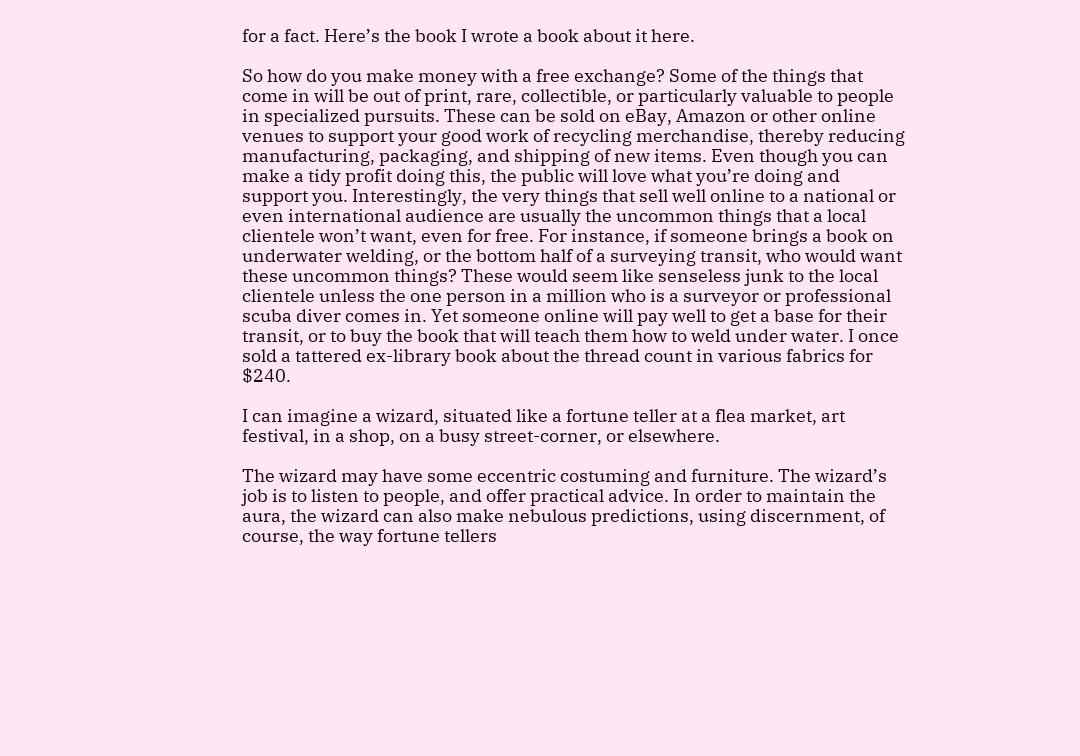for a fact. Here’s the book I wrote a book about it here.

So how do you make money with a free exchange? Some of the things that come in will be out of print, rare, collectible, or particularly valuable to people in specialized pursuits. These can be sold on eBay, Amazon or other online venues to support your good work of recycling merchandise, thereby reducing manufacturing, packaging, and shipping of new items. Even though you can make a tidy profit doing this, the public will love what you’re doing and support you. Interestingly, the very things that sell well online to a national or even international audience are usually the uncommon things that a local clientele won’t want, even for free. For instance, if someone brings a book on underwater welding, or the bottom half of a surveying transit, who would want these uncommon things? These would seem like senseless junk to the local clientele unless the one person in a million who is a surveyor or professional scuba diver comes in. Yet someone online will pay well to get a base for their transit, or to buy the book that will teach them how to weld under water. I once sold a tattered ex-library book about the thread count in various fabrics for $240.

I can imagine a wizard, situated like a fortune teller at a flea market, art festival, in a shop, on a busy street-corner, or elsewhere.

The wizard may have some eccentric costuming and furniture. The wizard’s job is to listen to people, and offer practical advice. In order to maintain the aura, the wizard can also make nebulous predictions, using discernment, of course, the way fortune tellers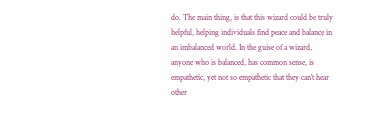do. The main thing, is that this wizard could be truly helpful, helping individuals find peace and balance in an imbalanced world. In the guise of a wizard, anyone who is balanced, has common sense, is empathetic, yet not so empathetic that they can’t hear other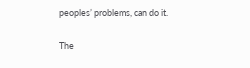peoples’ problems, can do it.

The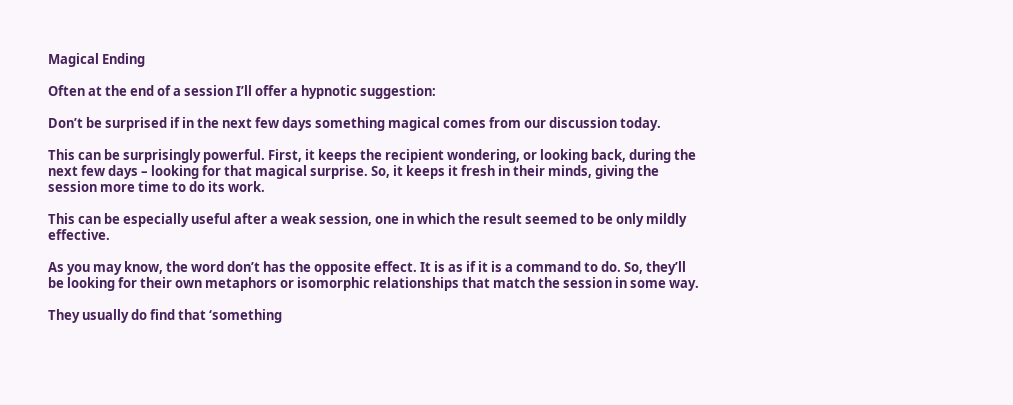Magical Ending

Often at the end of a session I’ll offer a hypnotic suggestion:

Don’t be surprised if in the next few days something magical comes from our discussion today.

This can be surprisingly powerful. First, it keeps the recipient wondering, or looking back, during the next few days – looking for that magical surprise. So, it keeps it fresh in their minds, giving the session more time to do its work.

This can be especially useful after a weak session, one in which the result seemed to be only mildly effective.

As you may know, the word don’t has the opposite effect. It is as if it is a command to do. So, they’ll be looking for their own metaphors or isomorphic relationships that match the session in some way.

They usually do find that ‘something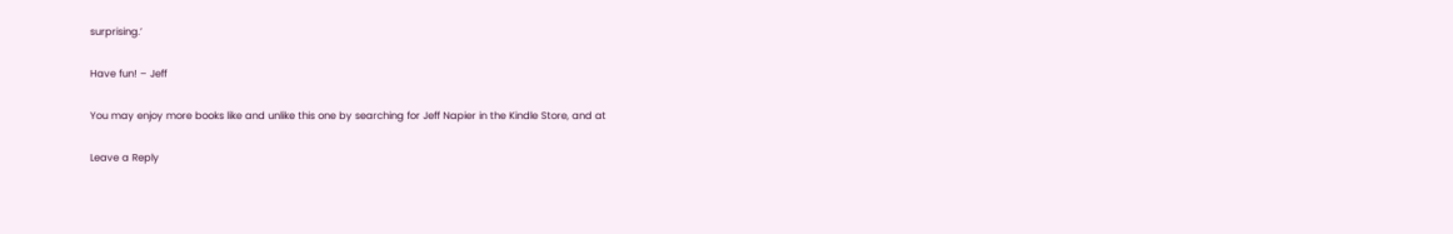surprising.’

Have fun! – Jeff

You may enjoy more books like and unlike this one by searching for Jeff Napier in the Kindle Store, and at

Leave a Reply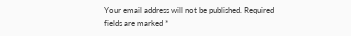Your email address will not be published. Required fields are marked *